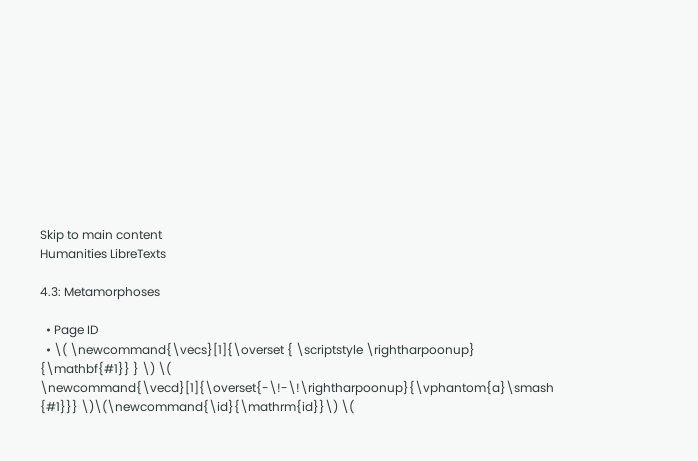Skip to main content
Humanities LibreTexts

4.3: Metamorphoses

  • Page ID
  • \( \newcommand{\vecs}[1]{\overset { \scriptstyle \rightharpoonup} {\mathbf{#1}} } \) \( \newcommand{\vecd}[1]{\overset{-\!-\!\rightharpoonup}{\vphantom{a}\smash {#1}}} \)\(\newcommand{\id}{\mathrm{id}}\) \(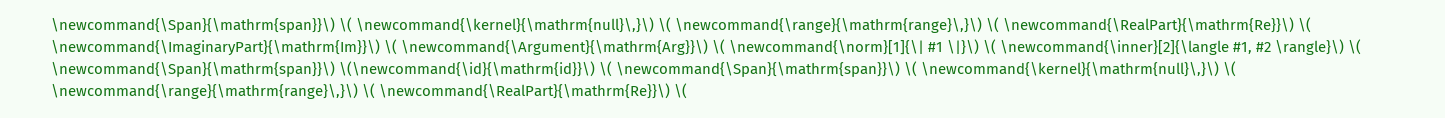\newcommand{\Span}{\mathrm{span}}\) \( \newcommand{\kernel}{\mathrm{null}\,}\) \( \newcommand{\range}{\mathrm{range}\,}\) \( \newcommand{\RealPart}{\mathrm{Re}}\) \( \newcommand{\ImaginaryPart}{\mathrm{Im}}\) \( \newcommand{\Argument}{\mathrm{Arg}}\) \( \newcommand{\norm}[1]{\| #1 \|}\) \( \newcommand{\inner}[2]{\langle #1, #2 \rangle}\) \( \newcommand{\Span}{\mathrm{span}}\) \(\newcommand{\id}{\mathrm{id}}\) \( \newcommand{\Span}{\mathrm{span}}\) \( \newcommand{\kernel}{\mathrm{null}\,}\) \( \newcommand{\range}{\mathrm{range}\,}\) \( \newcommand{\RealPart}{\mathrm{Re}}\) \(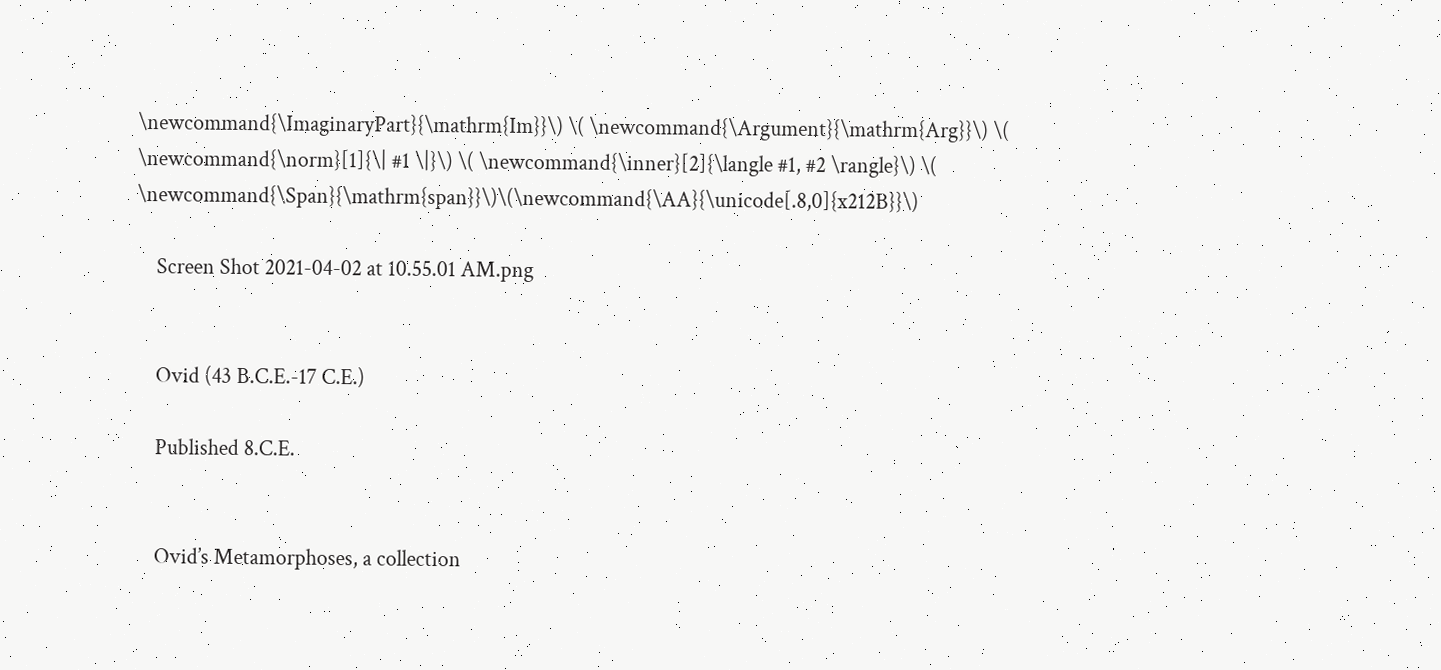\newcommand{\ImaginaryPart}{\mathrm{Im}}\) \( \newcommand{\Argument}{\mathrm{Arg}}\) \( \newcommand{\norm}[1]{\| #1 \|}\) \( \newcommand{\inner}[2]{\langle #1, #2 \rangle}\) \( \newcommand{\Span}{\mathrm{span}}\)\(\newcommand{\AA}{\unicode[.8,0]{x212B}}\)

    Screen Shot 2021-04-02 at 10.55.01 AM.png


    Ovid (43 B.C.E.-17 C.E.)

    Published 8.C.E.


    Ovid’s Metamorphoses, a collection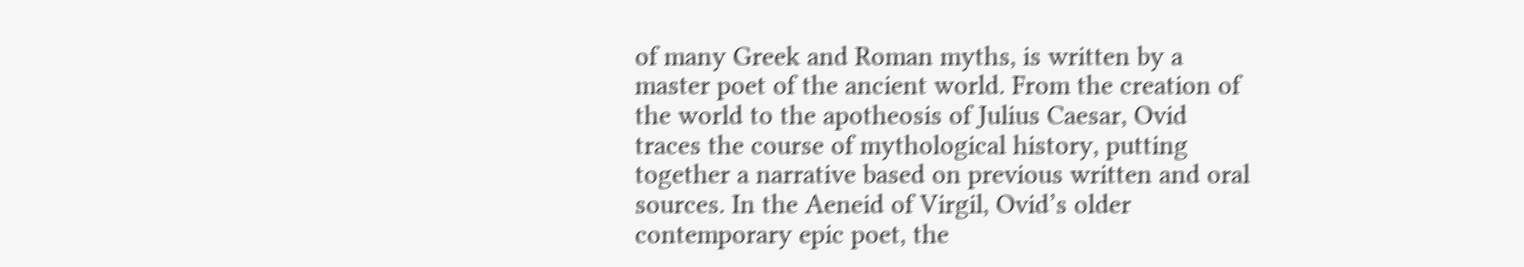of many Greek and Roman myths, is written by a master poet of the ancient world. From the creation of the world to the apotheosis of Julius Caesar, Ovid traces the course of mythological history, putting together a narrative based on previous written and oral sources. In the Aeneid of Virgil, Ovid’s older contemporary epic poet, the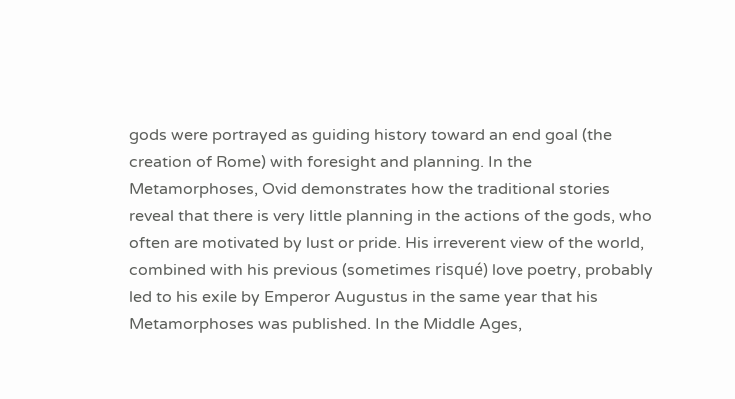gods were portrayed as guiding history toward an end goal (the creation of Rome) with foresight and planning. In the Metamorphoses, Ovid demonstrates how the traditional stories reveal that there is very little planning in the actions of the gods, who often are motivated by lust or pride. His irreverent view of the world, combined with his previous (sometimes risqué) love poetry, probably led to his exile by Emperor Augustus in the same year that his Metamorphoses was published. In the Middle Ages,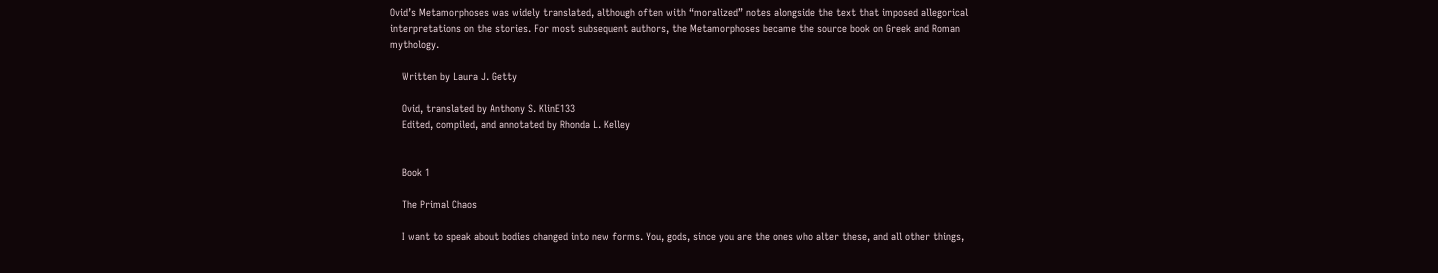Ovid’s Metamorphoses was widely translated, although often with “moralized” notes alongside the text that imposed allegorical interpretations on the stories. For most subsequent authors, the Metamorphoses became the source book on Greek and Roman mythology.

    Written by Laura J. Getty

    Ovid, translated by Anthony S. KlinE133
    Edited, compiled, and annotated by Rhonda L. Kelley


    Book 1

    The Primal Chaos

    I want to speak about bodies changed into new forms. You, gods, since you are the ones who alter these, and all other things,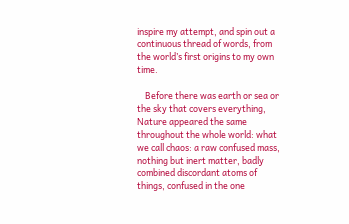inspire my attempt, and spin out a continuous thread of words, from the world’s first origins to my own time.

    Before there was earth or sea or the sky that covers everything, Nature appeared the same throughout the whole world: what we call chaos: a raw confused mass, nothing but inert matter, badly combined discordant atoms of things, confused in the one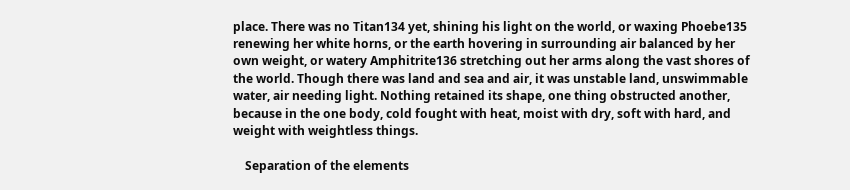place. There was no Titan134 yet, shining his light on the world, or waxing Phoebe135 renewing her white horns, or the earth hovering in surrounding air balanced by her own weight, or watery Amphitrite136 stretching out her arms along the vast shores of the world. Though there was land and sea and air, it was unstable land, unswimmable water, air needing light. Nothing retained its shape, one thing obstructed another, because in the one body, cold fought with heat, moist with dry, soft with hard, and weight with weightless things.

    Separation of the elements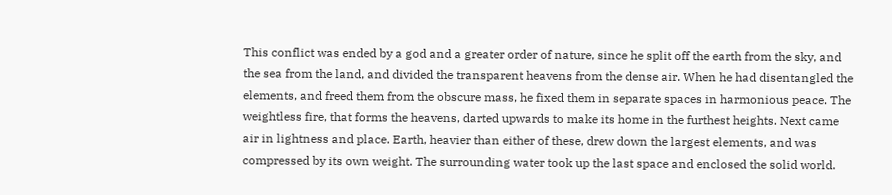This conflict was ended by a god and a greater order of nature, since he split off the earth from the sky, and the sea from the land, and divided the transparent heavens from the dense air. When he had disentangled the elements, and freed them from the obscure mass, he fixed them in separate spaces in harmonious peace. The weightless fire, that forms the heavens, darted upwards to make its home in the furthest heights. Next came air in lightness and place. Earth, heavier than either of these, drew down the largest elements, and was compressed by its own weight. The surrounding water took up the last space and enclosed the solid world.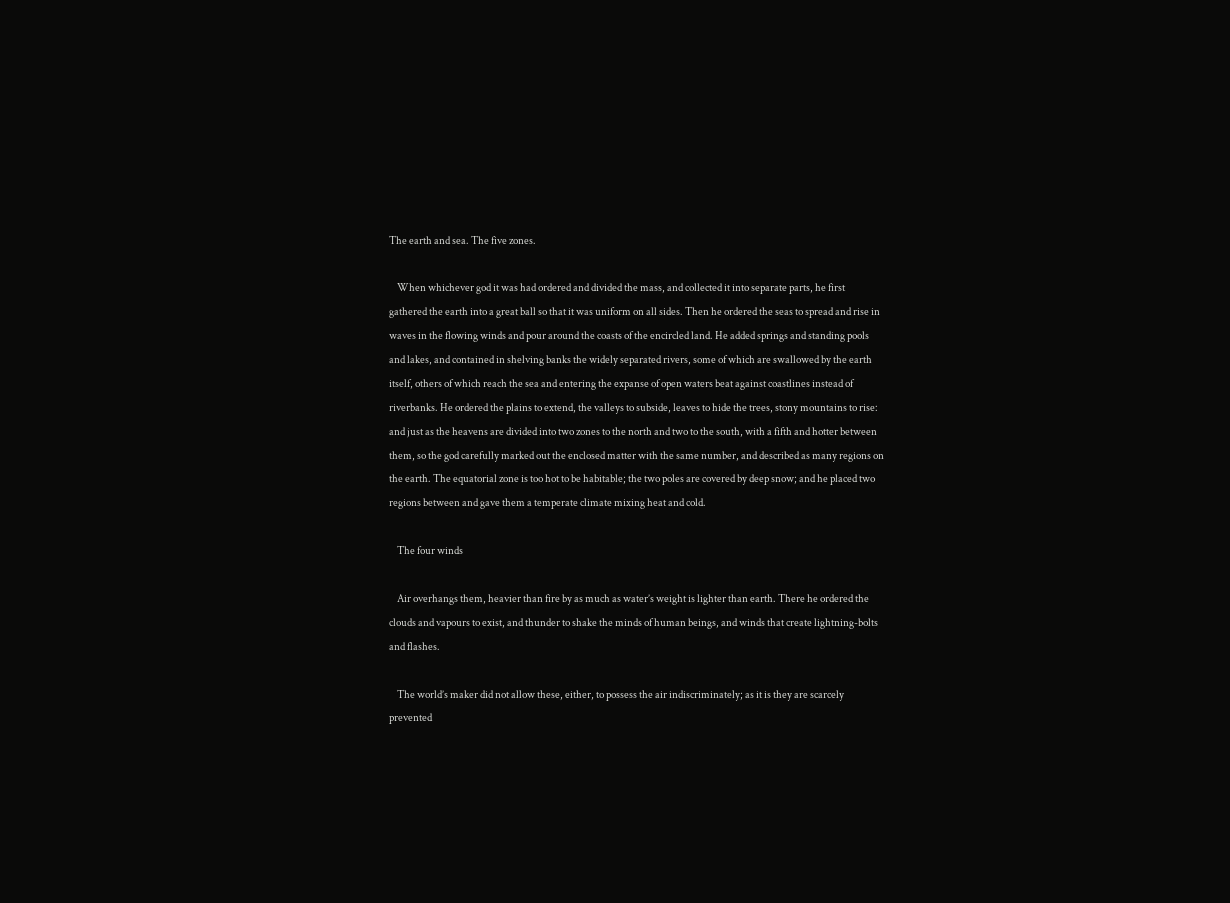The earth and sea. The five zones.

    When whichever god it was had ordered and divided the mass, and collected it into separate parts, he first gathered the earth into a great ball so that it was uniform on all sides. Then he ordered the seas to spread and rise in waves in the flowing winds and pour around the coasts of the encircled land. He added springs and standing pools and lakes, and contained in shelving banks the widely separated rivers, some of which are swallowed by the earth itself, others of which reach the sea and entering the expanse of open waters beat against coastlines instead of riverbanks. He ordered the plains to extend, the valleys to subside, leaves to hide the trees, stony mountains to rise: and just as the heavens are divided into two zones to the north and two to the south, with a fifth and hotter between them, so the god carefully marked out the enclosed matter with the same number, and described as many regions on the earth. The equatorial zone is too hot to be habitable; the two poles are covered by deep snow; and he placed two regions between and gave them a temperate climate mixing heat and cold.

    The four winds

    Air overhangs them, heavier than fire by as much as water’s weight is lighter than earth. There he ordered the clouds and vapours to exist, and thunder to shake the minds of human beings, and winds that create lightning-bolts and flashes.

    The world’s maker did not allow these, either, to possess the air indiscriminately; as it is they are scarcely prevented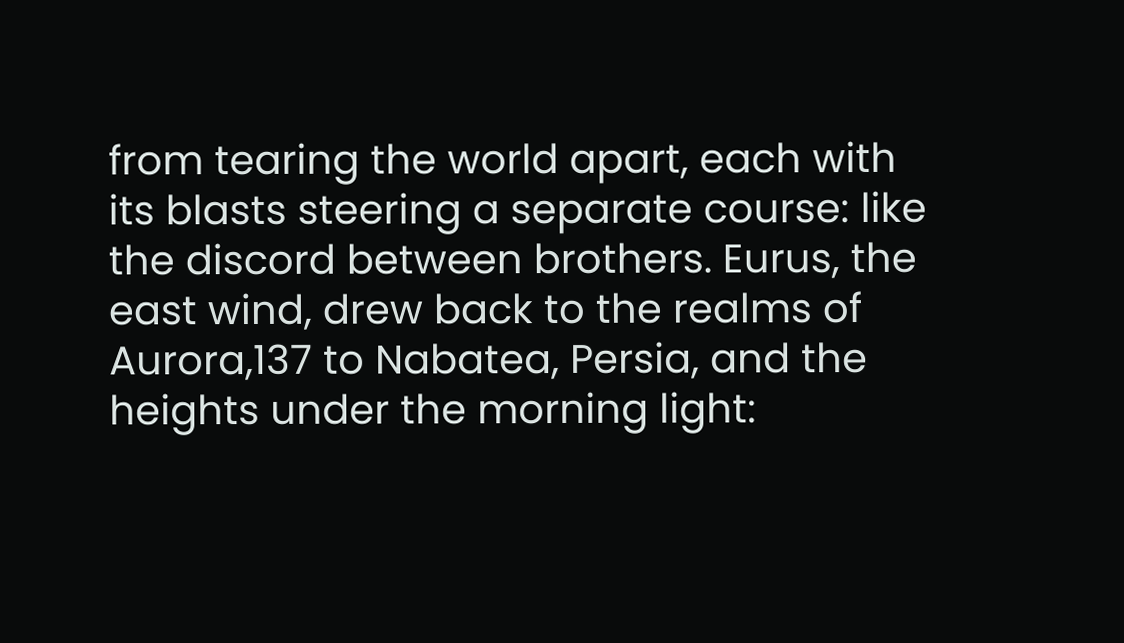from tearing the world apart, each with its blasts steering a separate course: like the discord between brothers. Eurus, the east wind, drew back to the realms of Aurora,137 to Nabatea, Persia, and the heights under the morning light: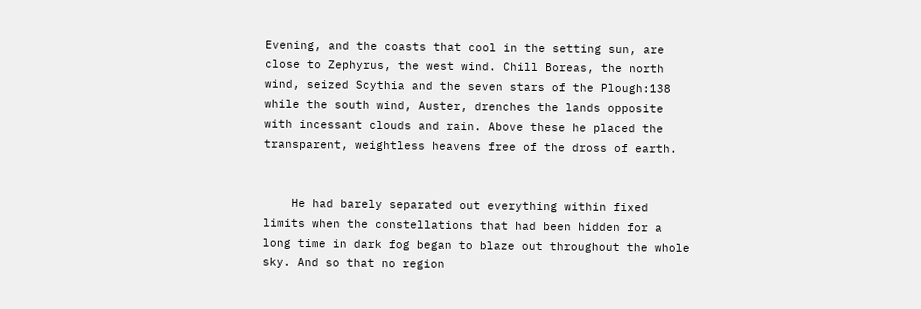Evening, and the coasts that cool in the setting sun, are close to Zephyrus, the west wind. Chill Boreas, the north wind, seized Scythia and the seven stars of the Plough:138 while the south wind, Auster, drenches the lands opposite with incessant clouds and rain. Above these he placed the transparent, weightless heavens free of the dross of earth.


    He had barely separated out everything within fixed limits when the constellations that had been hidden for a long time in dark fog began to blaze out throughout the whole sky. And so that no region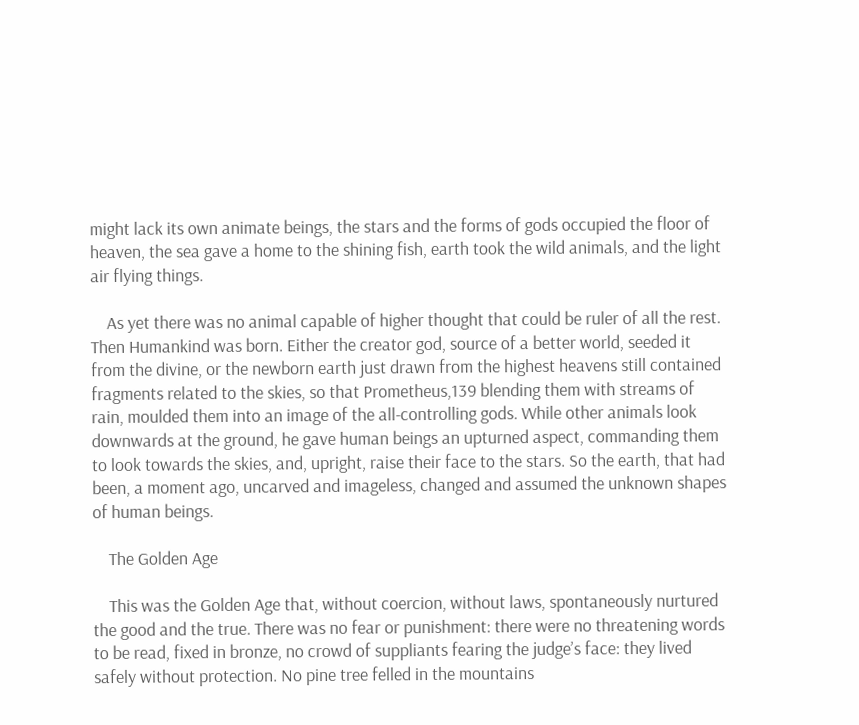might lack its own animate beings, the stars and the forms of gods occupied the floor of heaven, the sea gave a home to the shining fish, earth took the wild animals, and the light air flying things.

    As yet there was no animal capable of higher thought that could be ruler of all the rest. Then Humankind was born. Either the creator god, source of a better world, seeded it from the divine, or the newborn earth just drawn from the highest heavens still contained fragments related to the skies, so that Prometheus,139 blending them with streams of rain, moulded them into an image of the all-controlling gods. While other animals look downwards at the ground, he gave human beings an upturned aspect, commanding them to look towards the skies, and, upright, raise their face to the stars. So the earth, that had been, a moment ago, uncarved and imageless, changed and assumed the unknown shapes of human beings.

    The Golden Age

    This was the Golden Age that, without coercion, without laws, spontaneously nurtured the good and the true. There was no fear or punishment: there were no threatening words to be read, fixed in bronze, no crowd of suppliants fearing the judge’s face: they lived safely without protection. No pine tree felled in the mountains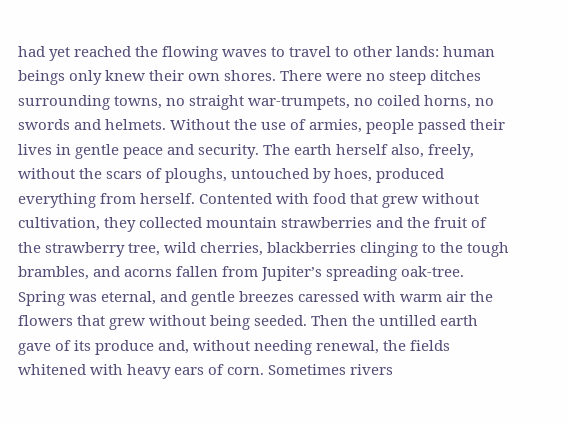had yet reached the flowing waves to travel to other lands: human beings only knew their own shores. There were no steep ditches surrounding towns, no straight war-trumpets, no coiled horns, no swords and helmets. Without the use of armies, people passed their lives in gentle peace and security. The earth herself also, freely, without the scars of ploughs, untouched by hoes, produced everything from herself. Contented with food that grew without cultivation, they collected mountain strawberries and the fruit of the strawberry tree, wild cherries, blackberries clinging to the tough brambles, and acorns fallen from Jupiter’s spreading oak-tree. Spring was eternal, and gentle breezes caressed with warm air the flowers that grew without being seeded. Then the untilled earth gave of its produce and, without needing renewal, the fields whitened with heavy ears of corn. Sometimes rivers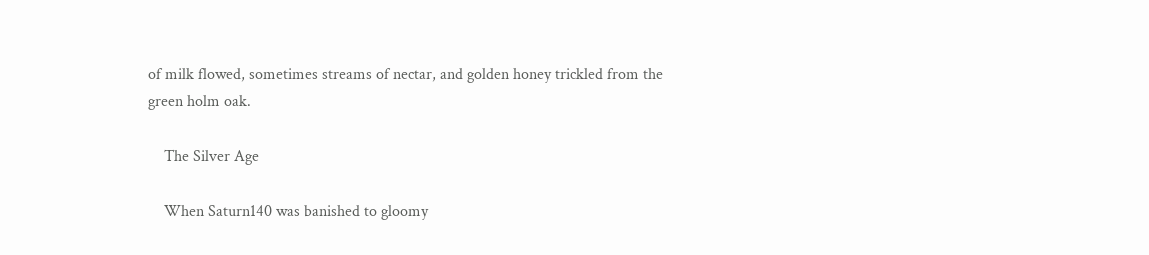of milk flowed, sometimes streams of nectar, and golden honey trickled from the green holm oak.

    The Silver Age

    When Saturn140 was banished to gloomy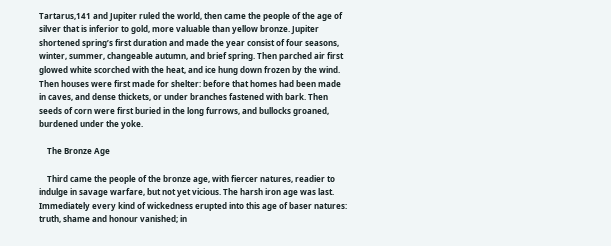Tartarus,141 and Jupiter ruled the world, then came the people of the age of silver that is inferior to gold, more valuable than yellow bronze. Jupiter shortened spring’s first duration and made the year consist of four seasons, winter, summer, changeable autumn, and brief spring. Then parched air first glowed white scorched with the heat, and ice hung down frozen by the wind. Then houses were first made for shelter: before that homes had been made in caves, and dense thickets, or under branches fastened with bark. Then seeds of corn were first buried in the long furrows, and bullocks groaned, burdened under the yoke.

    The Bronze Age

    Third came the people of the bronze age, with fiercer natures, readier to indulge in savage warfare, but not yet vicious. The harsh iron age was last. Immediately every kind of wickedness erupted into this age of baser natures: truth, shame and honour vanished; in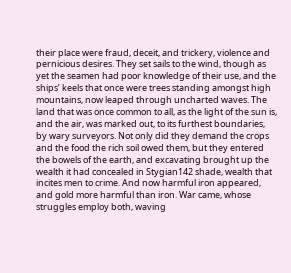their place were fraud, deceit, and trickery, violence and pernicious desires. They set sails to the wind, though as yet the seamen had poor knowledge of their use, and the ships’ keels that once were trees standing amongst high mountains, now leaped through uncharted waves. The land that was once common to all, as the light of the sun is, and the air, was marked out, to its furthest boundaries, by wary surveyors. Not only did they demand the crops and the food the rich soil owed them, but they entered the bowels of the earth, and excavating brought up the wealth it had concealed in Stygian142 shade, wealth that incites men to crime. And now harmful iron appeared, and gold more harmful than iron. War came, whose struggles employ both, waving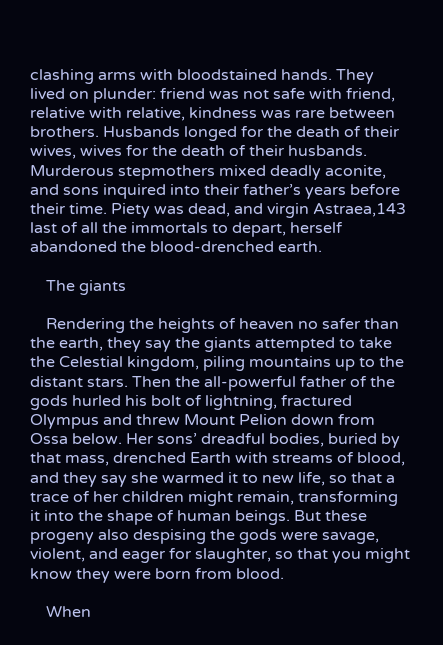clashing arms with bloodstained hands. They lived on plunder: friend was not safe with friend, relative with relative, kindness was rare between brothers. Husbands longed for the death of their wives, wives for the death of their husbands. Murderous stepmothers mixed deadly aconite, and sons inquired into their father’s years before their time. Piety was dead, and virgin Astraea,143 last of all the immortals to depart, herself abandoned the blood-drenched earth.

    The giants

    Rendering the heights of heaven no safer than the earth, they say the giants attempted to take the Celestial kingdom, piling mountains up to the distant stars. Then the all-powerful father of the gods hurled his bolt of lightning, fractured Olympus and threw Mount Pelion down from Ossa below. Her sons’ dreadful bodies, buried by that mass, drenched Earth with streams of blood, and they say she warmed it to new life, so that a trace of her children might remain, transforming it into the shape of human beings. But these progeny also despising the gods were savage, violent, and eager for slaughter, so that you might know they were born from blood.

    When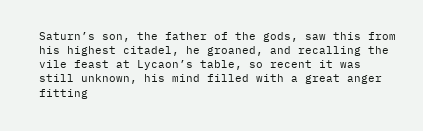Saturn’s son, the father of the gods, saw this from his highest citadel, he groaned, and recalling the vile feast at Lycaon’s table, so recent it was still unknown, his mind filled with a great anger fitting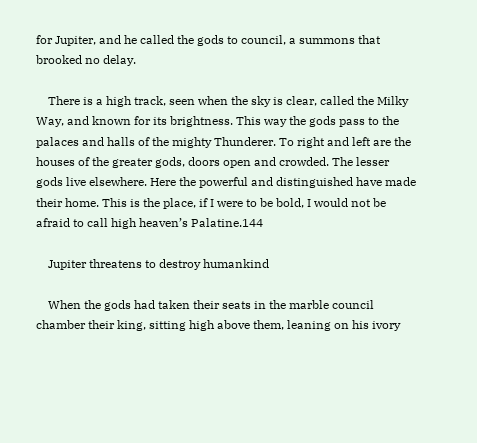for Jupiter, and he called the gods to council, a summons that brooked no delay.

    There is a high track, seen when the sky is clear, called the Milky Way, and known for its brightness. This way the gods pass to the palaces and halls of the mighty Thunderer. To right and left are the houses of the greater gods, doors open and crowded. The lesser gods live elsewhere. Here the powerful and distinguished have made their home. This is the place, if I were to be bold, I would not be afraid to call high heaven’s Palatine.144

    Jupiter threatens to destroy humankind

    When the gods had taken their seats in the marble council chamber their king, sitting high above them, leaning on his ivory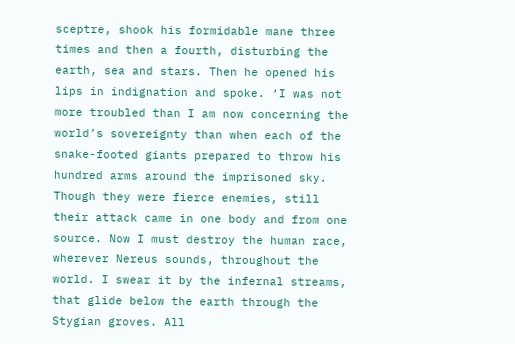sceptre, shook his formidable mane three times and then a fourth, disturbing the earth, sea and stars. Then he opened his lips in indignation and spoke. ‘I was not more troubled than I am now concerning the world’s sovereignty than when each of the snake-footed giants prepared to throw his hundred arms around the imprisoned sky. Though they were fierce enemies, still their attack came in one body and from one source. Now I must destroy the human race, wherever Nereus sounds, throughout the world. I swear it by the infernal streams, that glide below the earth through the Stygian groves. All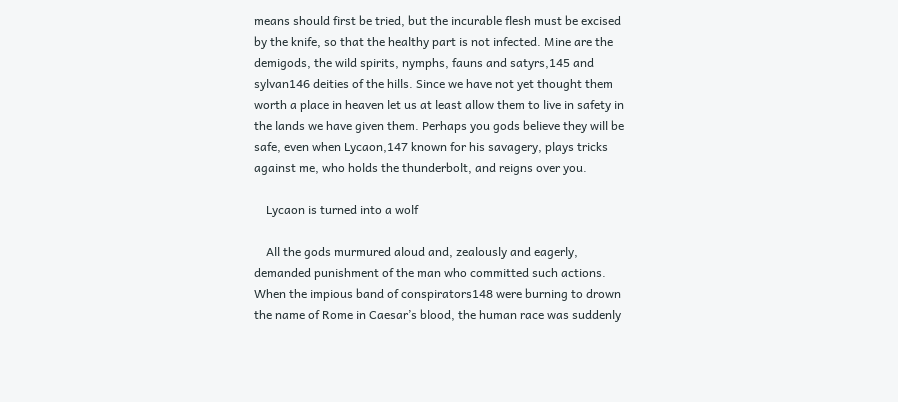means should first be tried, but the incurable flesh must be excised by the knife, so that the healthy part is not infected. Mine are the demigods, the wild spirits, nymphs, fauns and satyrs,145 and sylvan146 deities of the hills. Since we have not yet thought them worth a place in heaven let us at least allow them to live in safety in the lands we have given them. Perhaps you gods believe they will be safe, even when Lycaon,147 known for his savagery, plays tricks against me, who holds the thunderbolt, and reigns over you.

    Lycaon is turned into a wolf

    All the gods murmured aloud and, zealously and eagerly, demanded punishment of the man who committed such actions. When the impious band of conspirators148 were burning to drown the name of Rome in Caesar’s blood, the human race was suddenly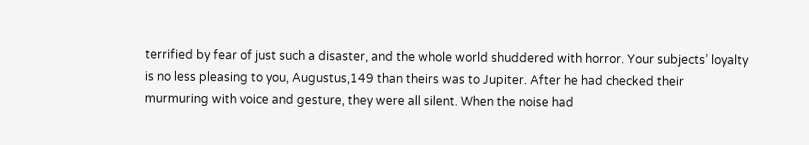terrified by fear of just such a disaster, and the whole world shuddered with horror. Your subjects’ loyalty is no less pleasing to you, Augustus,149 than theirs was to Jupiter. After he had checked their murmuring with voice and gesture, they were all silent. When the noise had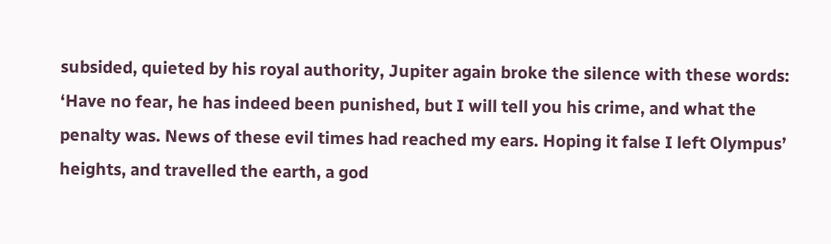subsided, quieted by his royal authority, Jupiter again broke the silence with these words: ‘Have no fear, he has indeed been punished, but I will tell you his crime, and what the penalty was. News of these evil times had reached my ears. Hoping it false I left Olympus’ heights, and travelled the earth, a god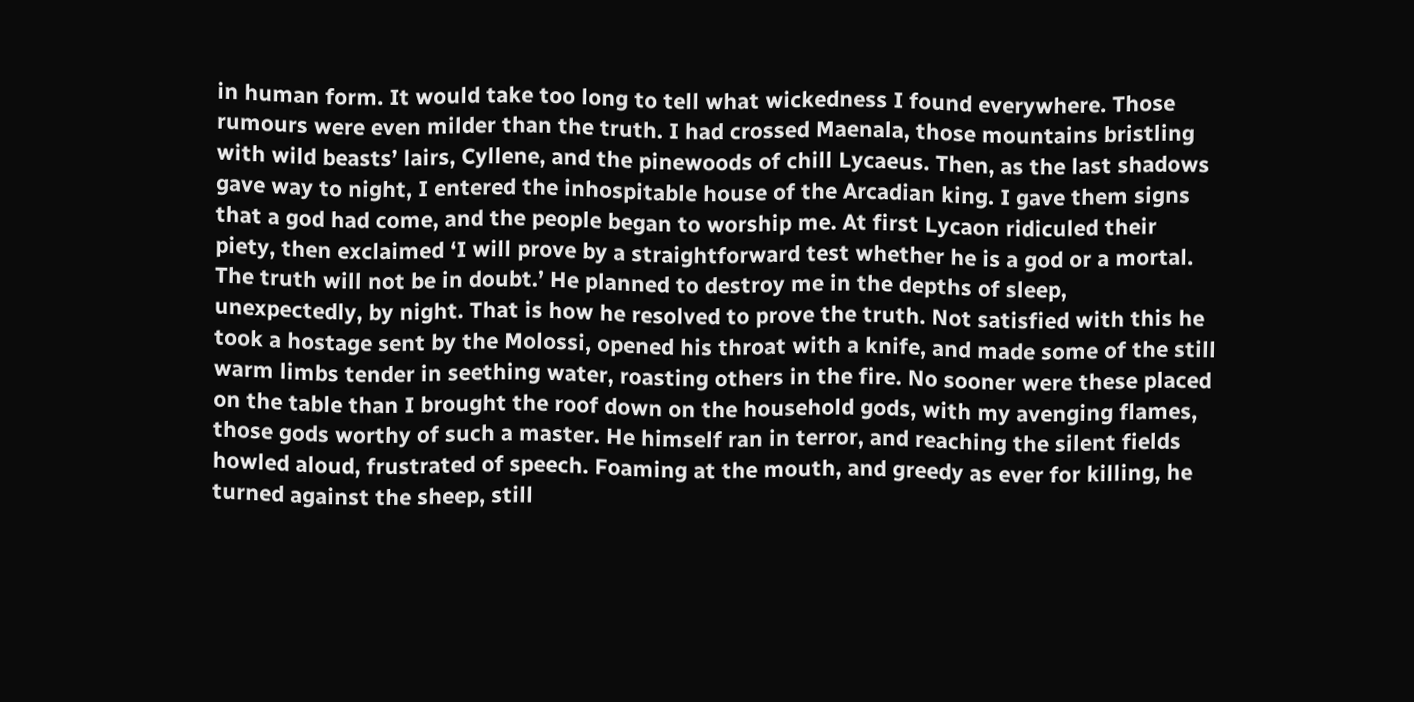in human form. It would take too long to tell what wickedness I found everywhere. Those rumours were even milder than the truth. I had crossed Maenala, those mountains bristling with wild beasts’ lairs, Cyllene, and the pinewoods of chill Lycaeus. Then, as the last shadows gave way to night, I entered the inhospitable house of the Arcadian king. I gave them signs that a god had come, and the people began to worship me. At first Lycaon ridiculed their piety, then exclaimed ‘I will prove by a straightforward test whether he is a god or a mortal. The truth will not be in doubt.’ He planned to destroy me in the depths of sleep, unexpectedly, by night. That is how he resolved to prove the truth. Not satisfied with this he took a hostage sent by the Molossi, opened his throat with a knife, and made some of the still warm limbs tender in seething water, roasting others in the fire. No sooner were these placed on the table than I brought the roof down on the household gods, with my avenging flames, those gods worthy of such a master. He himself ran in terror, and reaching the silent fields howled aloud, frustrated of speech. Foaming at the mouth, and greedy as ever for killing, he turned against the sheep, still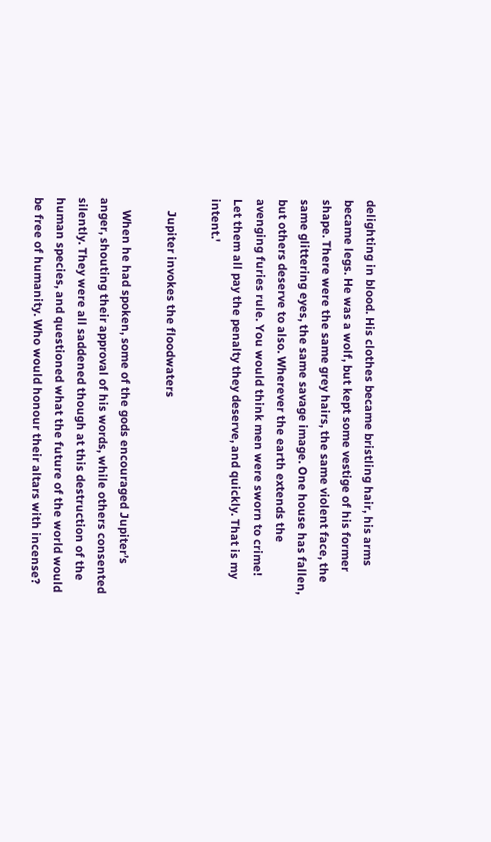delighting in blood. His clothes became bristling hair, his arms became legs. He was a wolf, but kept some vestige of his former shape. There were the same grey hairs, the same violent face, the same glittering eyes, the same savage image. One house has fallen, but others deserve to also. Wherever the earth extends the avenging furies rule. You would think men were sworn to crime! Let them all pay the penalty they deserve, and quickly. That is my intent.'

    Jupiter invokes the floodwaters

    When he had spoken, some of the gods encouraged Jupiter’s anger, shouting their approval of his words, while others consented silently. They were all saddened though at this destruction of the human species, and questioned what the future of the world would be free of humanity. Who would honour their altars with incense?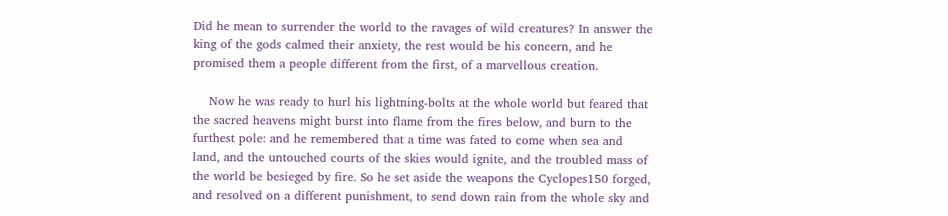Did he mean to surrender the world to the ravages of wild creatures? In answer the king of the gods calmed their anxiety, the rest would be his concern, and he promised them a people different from the first, of a marvellous creation.

    Now he was ready to hurl his lightning-bolts at the whole world but feared that the sacred heavens might burst into flame from the fires below, and burn to the furthest pole: and he remembered that a time was fated to come when sea and land, and the untouched courts of the skies would ignite, and the troubled mass of the world be besieged by fire. So he set aside the weapons the Cyclopes150 forged, and resolved on a different punishment, to send down rain from the whole sky and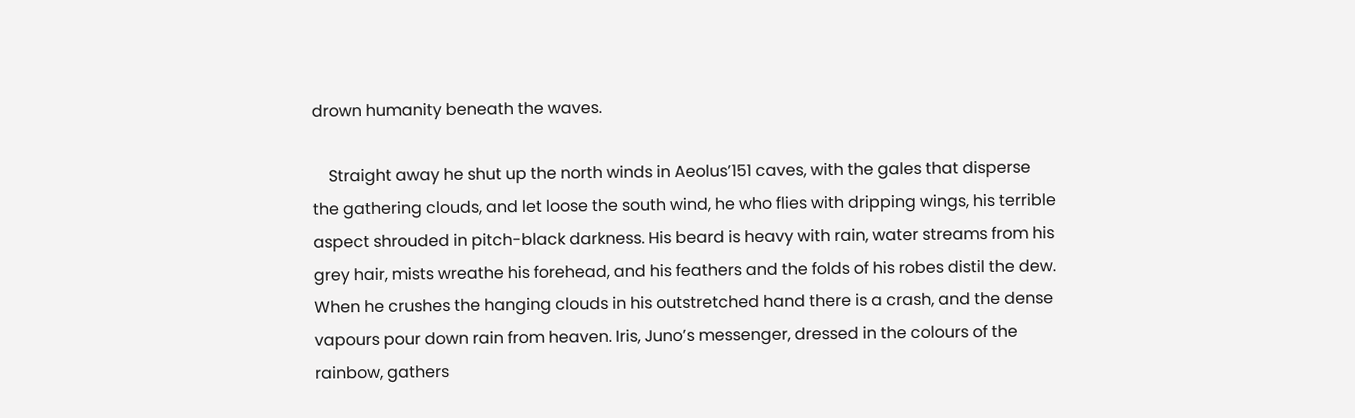drown humanity beneath the waves.

    Straight away he shut up the north winds in Aeolus’151 caves, with the gales that disperse the gathering clouds, and let loose the south wind, he who flies with dripping wings, his terrible aspect shrouded in pitch-black darkness. His beard is heavy with rain, water streams from his grey hair, mists wreathe his forehead, and his feathers and the folds of his robes distil the dew. When he crushes the hanging clouds in his outstretched hand there is a crash, and the dense vapours pour down rain from heaven. Iris, Juno’s messenger, dressed in the colours of the rainbow, gathers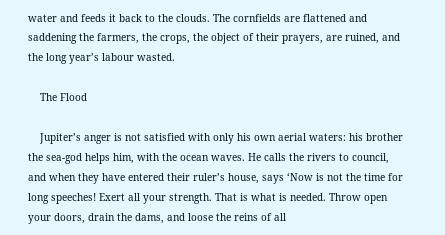water and feeds it back to the clouds. The cornfields are flattened and saddening the farmers, the crops, the object of their prayers, are ruined, and the long year’s labour wasted.

    The Flood

    Jupiter’s anger is not satisfied with only his own aerial waters: his brother the sea-god helps him, with the ocean waves. He calls the rivers to council, and when they have entered their ruler’s house, says ‘Now is not the time for long speeches! Exert all your strength. That is what is needed. Throw open your doors, drain the dams, and loose the reins of all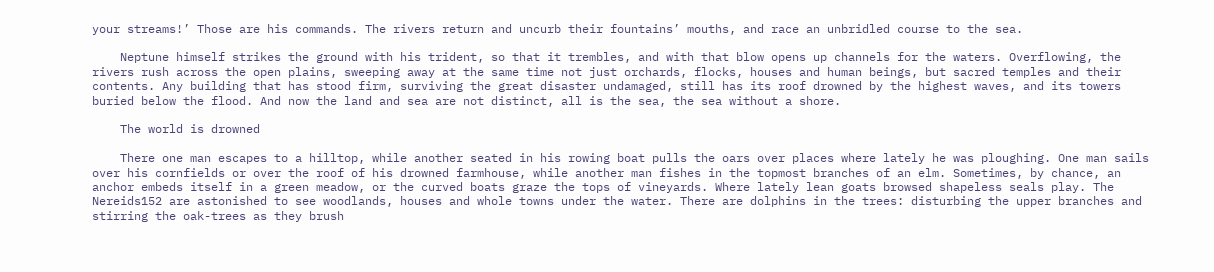your streams!’ Those are his commands. The rivers return and uncurb their fountains’ mouths, and race an unbridled course to the sea.

    Neptune himself strikes the ground with his trident, so that it trembles, and with that blow opens up channels for the waters. Overflowing, the rivers rush across the open plains, sweeping away at the same time not just orchards, flocks, houses and human beings, but sacred temples and their contents. Any building that has stood firm, surviving the great disaster undamaged, still has its roof drowned by the highest waves, and its towers buried below the flood. And now the land and sea are not distinct, all is the sea, the sea without a shore.

    The world is drowned

    There one man escapes to a hilltop, while another seated in his rowing boat pulls the oars over places where lately he was ploughing. One man sails over his cornfields or over the roof of his drowned farmhouse, while another man fishes in the topmost branches of an elm. Sometimes, by chance, an anchor embeds itself in a green meadow, or the curved boats graze the tops of vineyards. Where lately lean goats browsed shapeless seals play. The Nereids152 are astonished to see woodlands, houses and whole towns under the water. There are dolphins in the trees: disturbing the upper branches and stirring the oak-trees as they brush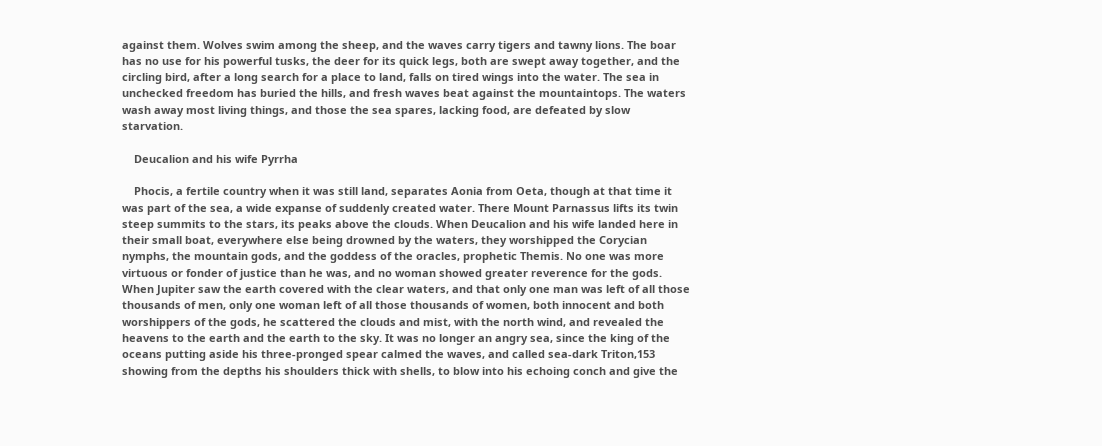against them. Wolves swim among the sheep, and the waves carry tigers and tawny lions. The boar has no use for his powerful tusks, the deer for its quick legs, both are swept away together, and the circling bird, after a long search for a place to land, falls on tired wings into the water. The sea in unchecked freedom has buried the hills, and fresh waves beat against the mountaintops. The waters wash away most living things, and those the sea spares, lacking food, are defeated by slow starvation.

    Deucalion and his wife Pyrrha

    Phocis, a fertile country when it was still land, separates Aonia from Oeta, though at that time it was part of the sea, a wide expanse of suddenly created water. There Mount Parnassus lifts its twin steep summits to the stars, its peaks above the clouds. When Deucalion and his wife landed here in their small boat, everywhere else being drowned by the waters, they worshipped the Corycian nymphs, the mountain gods, and the goddess of the oracles, prophetic Themis. No one was more virtuous or fonder of justice than he was, and no woman showed greater reverence for the gods. When Jupiter saw the earth covered with the clear waters, and that only one man was left of all those thousands of men, only one woman left of all those thousands of women, both innocent and both worshippers of the gods, he scattered the clouds and mist, with the north wind, and revealed the heavens to the earth and the earth to the sky. It was no longer an angry sea, since the king of the oceans putting aside his three-pronged spear calmed the waves, and called sea-dark Triton,153 showing from the depths his shoulders thick with shells, to blow into his echoing conch and give the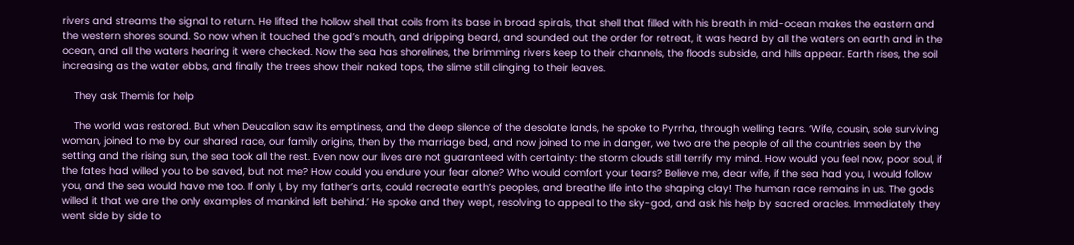rivers and streams the signal to return. He lifted the hollow shell that coils from its base in broad spirals, that shell that filled with his breath in mid-ocean makes the eastern and the western shores sound. So now when it touched the god’s mouth, and dripping beard, and sounded out the order for retreat, it was heard by all the waters on earth and in the ocean, and all the waters hearing it were checked. Now the sea has shorelines, the brimming rivers keep to their channels, the floods subside, and hills appear. Earth rises, the soil increasing as the water ebbs, and finally the trees show their naked tops, the slime still clinging to their leaves.

    They ask Themis for help

    The world was restored. But when Deucalion saw its emptiness, and the deep silence of the desolate lands, he spoke to Pyrrha, through welling tears. ‘Wife, cousin, sole surviving woman, joined to me by our shared race, our family origins, then by the marriage bed, and now joined to me in danger, we two are the people of all the countries seen by the setting and the rising sun, the sea took all the rest. Even now our lives are not guaranteed with certainty: the storm clouds still terrify my mind. How would you feel now, poor soul, if the fates had willed you to be saved, but not me? How could you endure your fear alone? Who would comfort your tears? Believe me, dear wife, if the sea had you, I would follow you, and the sea would have me too. If only I, by my father’s arts, could recreate earth’s peoples, and breathe life into the shaping clay! The human race remains in us. The gods willed it that we are the only examples of mankind left behind.’ He spoke and they wept, resolving to appeal to the sky-god, and ask his help by sacred oracles. Immediately they went side by side to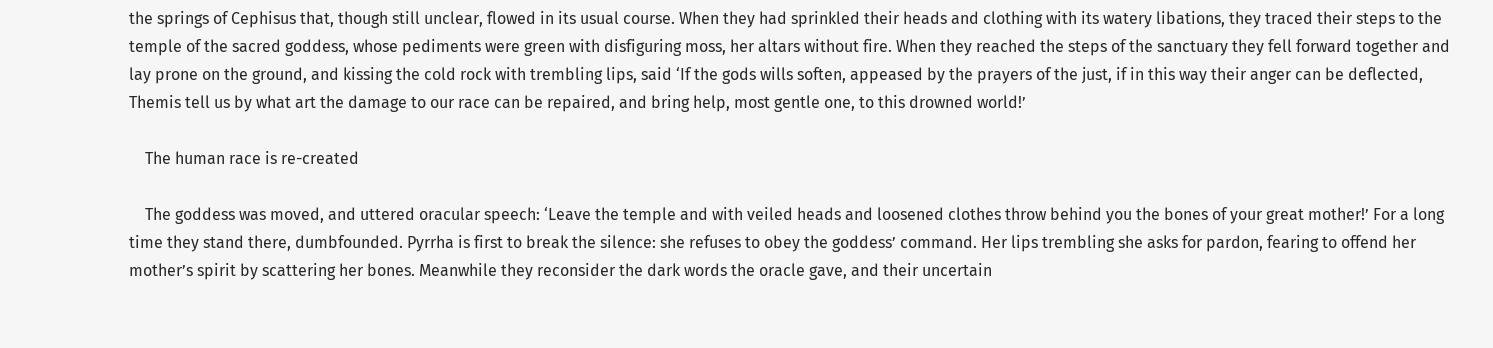the springs of Cephisus that, though still unclear, flowed in its usual course. When they had sprinkled their heads and clothing with its watery libations, they traced their steps to the temple of the sacred goddess, whose pediments were green with disfiguring moss, her altars without fire. When they reached the steps of the sanctuary they fell forward together and lay prone on the ground, and kissing the cold rock with trembling lips, said ‘If the gods wills soften, appeased by the prayers of the just, if in this way their anger can be deflected, Themis tell us by what art the damage to our race can be repaired, and bring help, most gentle one, to this drowned world!’

    The human race is re-created

    The goddess was moved, and uttered oracular speech: ‘Leave the temple and with veiled heads and loosened clothes throw behind you the bones of your great mother!’ For a long time they stand there, dumbfounded. Pyrrha is first to break the silence: she refuses to obey the goddess’ command. Her lips trembling she asks for pardon, fearing to offend her mother’s spirit by scattering her bones. Meanwhile they reconsider the dark words the oracle gave, and their uncertain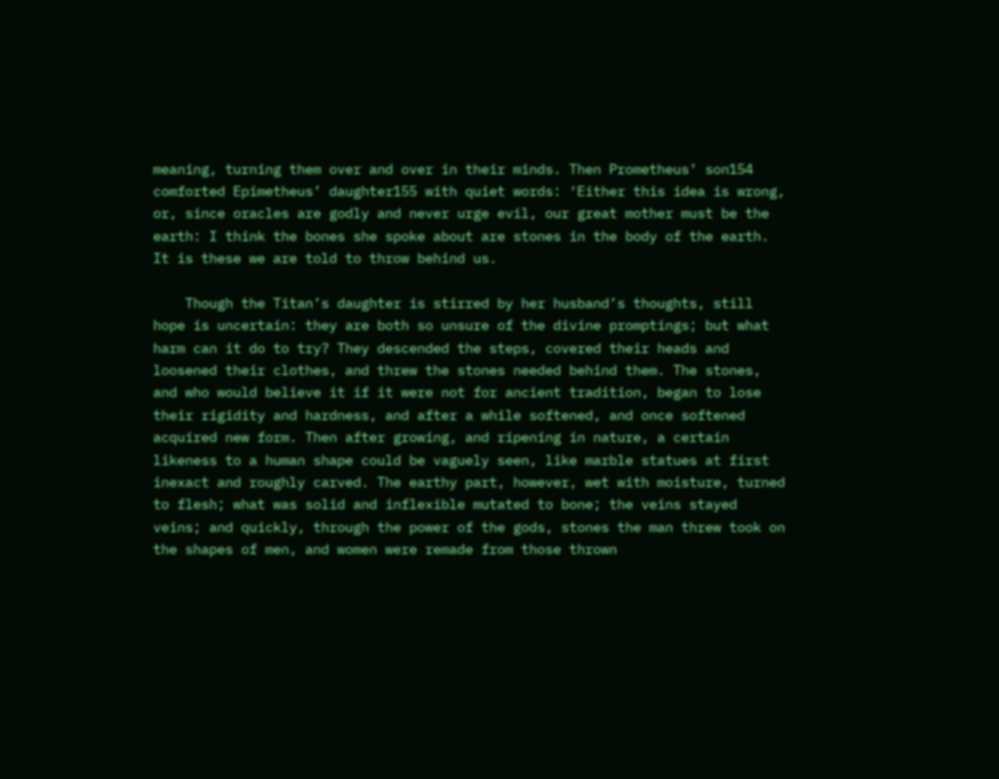meaning, turning them over and over in their minds. Then Prometheus’ son154 comforted Epimetheus’ daughter155 with quiet words: ‘Either this idea is wrong, or, since oracles are godly and never urge evil, our great mother must be the earth: I think the bones she spoke about are stones in the body of the earth. It is these we are told to throw behind us.

    Though the Titan’s daughter is stirred by her husband’s thoughts, still hope is uncertain: they are both so unsure of the divine promptings; but what harm can it do to try? They descended the steps, covered their heads and loosened their clothes, and threw the stones needed behind them. The stones, and who would believe it if it were not for ancient tradition, began to lose their rigidity and hardness, and after a while softened, and once softened acquired new form. Then after growing, and ripening in nature, a certain likeness to a human shape could be vaguely seen, like marble statues at first inexact and roughly carved. The earthy part, however, wet with moisture, turned to flesh; what was solid and inflexible mutated to bone; the veins stayed veins; and quickly, through the power of the gods, stones the man threw took on the shapes of men, and women were remade from those thrown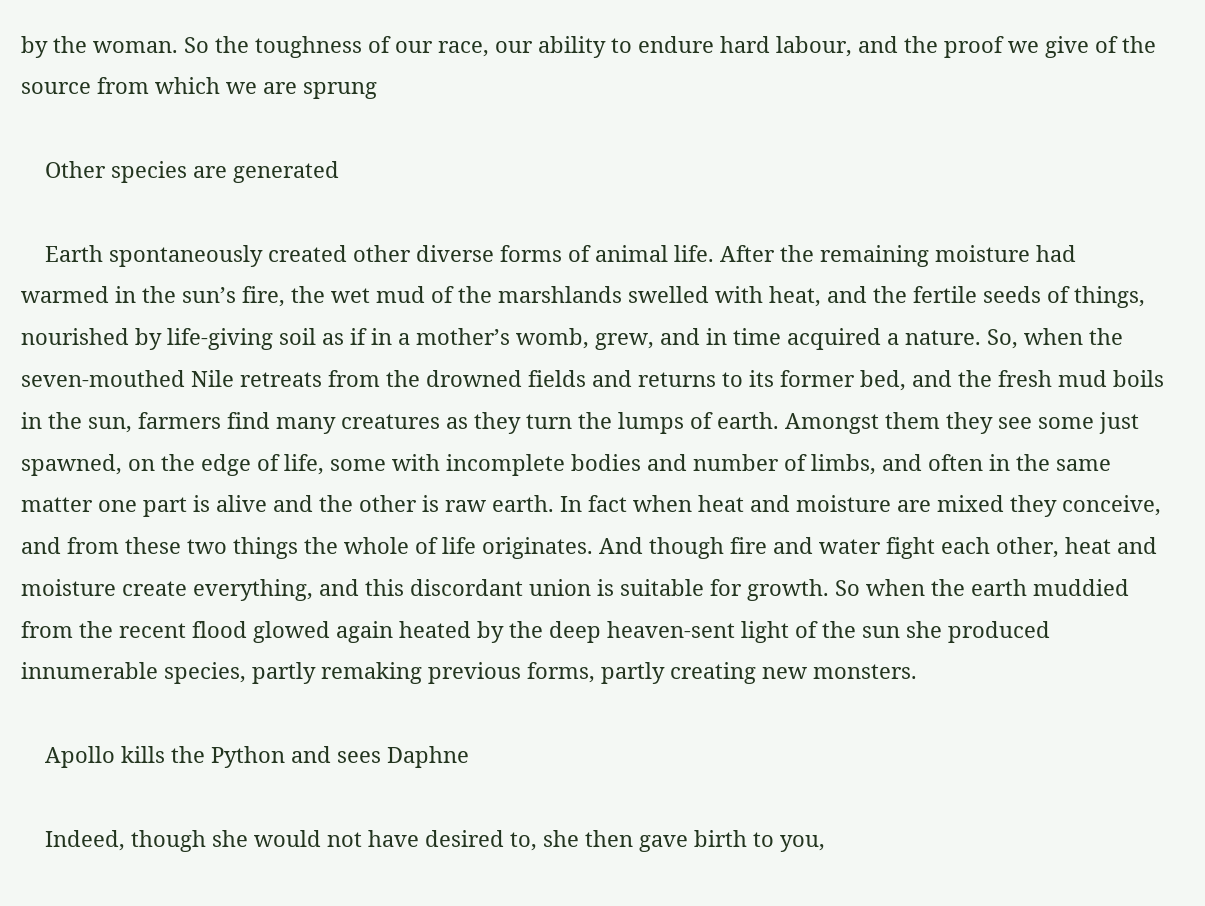by the woman. So the toughness of our race, our ability to endure hard labour, and the proof we give of the source from which we are sprung

    Other species are generated

    Earth spontaneously created other diverse forms of animal life. After the remaining moisture had warmed in the sun’s fire, the wet mud of the marshlands swelled with heat, and the fertile seeds of things, nourished by life-giving soil as if in a mother’s womb, grew, and in time acquired a nature. So, when the seven-mouthed Nile retreats from the drowned fields and returns to its former bed, and the fresh mud boils in the sun, farmers find many creatures as they turn the lumps of earth. Amongst them they see some just spawned, on the edge of life, some with incomplete bodies and number of limbs, and often in the same matter one part is alive and the other is raw earth. In fact when heat and moisture are mixed they conceive, and from these two things the whole of life originates. And though fire and water fight each other, heat and moisture create everything, and this discordant union is suitable for growth. So when the earth muddied from the recent flood glowed again heated by the deep heaven-sent light of the sun she produced innumerable species, partly remaking previous forms, partly creating new monsters.

    Apollo kills the Python and sees Daphne

    Indeed, though she would not have desired to, she then gave birth to you,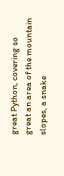great Python, covering so great an area of the mountain slopes, a snake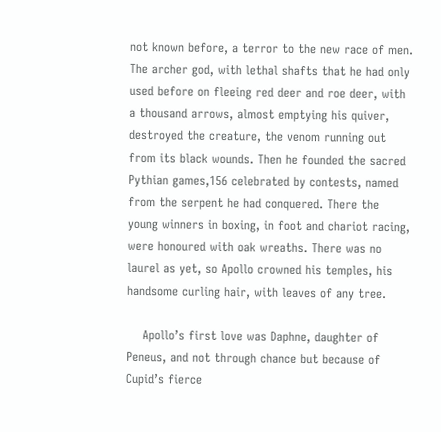not known before, a terror to the new race of men. The archer god, with lethal shafts that he had only used before on fleeing red deer and roe deer, with a thousand arrows, almost emptying his quiver, destroyed the creature, the venom running out from its black wounds. Then he founded the sacred Pythian games,156 celebrated by contests, named from the serpent he had conquered. There the young winners in boxing, in foot and chariot racing, were honoured with oak wreaths. There was no laurel as yet, so Apollo crowned his temples, his handsome curling hair, with leaves of any tree.

    Apollo’s first love was Daphne, daughter of Peneus, and not through chance but because of Cupid’s fierce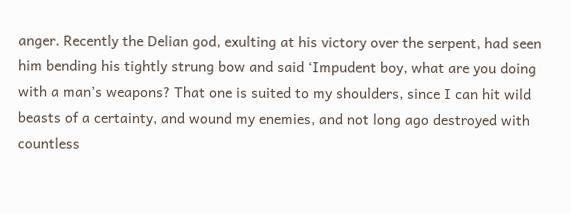anger. Recently the Delian god, exulting at his victory over the serpent, had seen him bending his tightly strung bow and said ‘Impudent boy, what are you doing with a man’s weapons? That one is suited to my shoulders, since I can hit wild beasts of a certainty, and wound my enemies, and not long ago destroyed with countless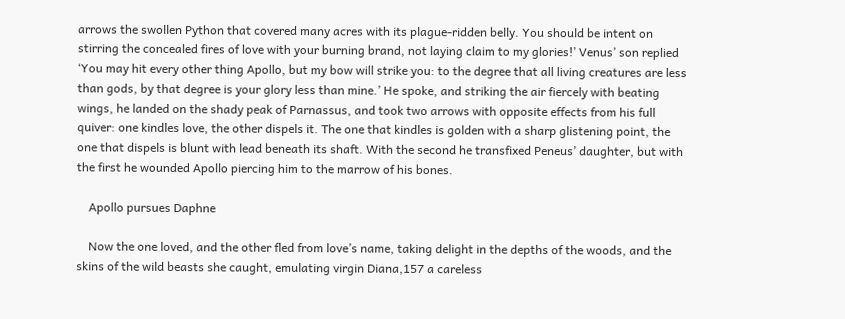arrows the swollen Python that covered many acres with its plague-ridden belly. You should be intent on stirring the concealed fires of love with your burning brand, not laying claim to my glories!’ Venus’ son replied ‘You may hit every other thing Apollo, but my bow will strike you: to the degree that all living creatures are less than gods, by that degree is your glory less than mine.’ He spoke, and striking the air fiercely with beating wings, he landed on the shady peak of Parnassus, and took two arrows with opposite effects from his full quiver: one kindles love, the other dispels it. The one that kindles is golden with a sharp glistening point, the one that dispels is blunt with lead beneath its shaft. With the second he transfixed Peneus’ daughter, but with the first he wounded Apollo piercing him to the marrow of his bones.

    Apollo pursues Daphne

    Now the one loved, and the other fled from love’s name, taking delight in the depths of the woods, and the skins of the wild beasts she caught, emulating virgin Diana,157 a careless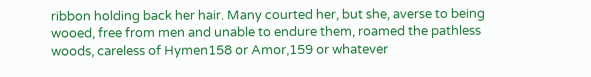ribbon holding back her hair. Many courted her, but she, averse to being wooed, free from men and unable to endure them, roamed the pathless woods, careless of Hymen158 or Amor,159 or whatever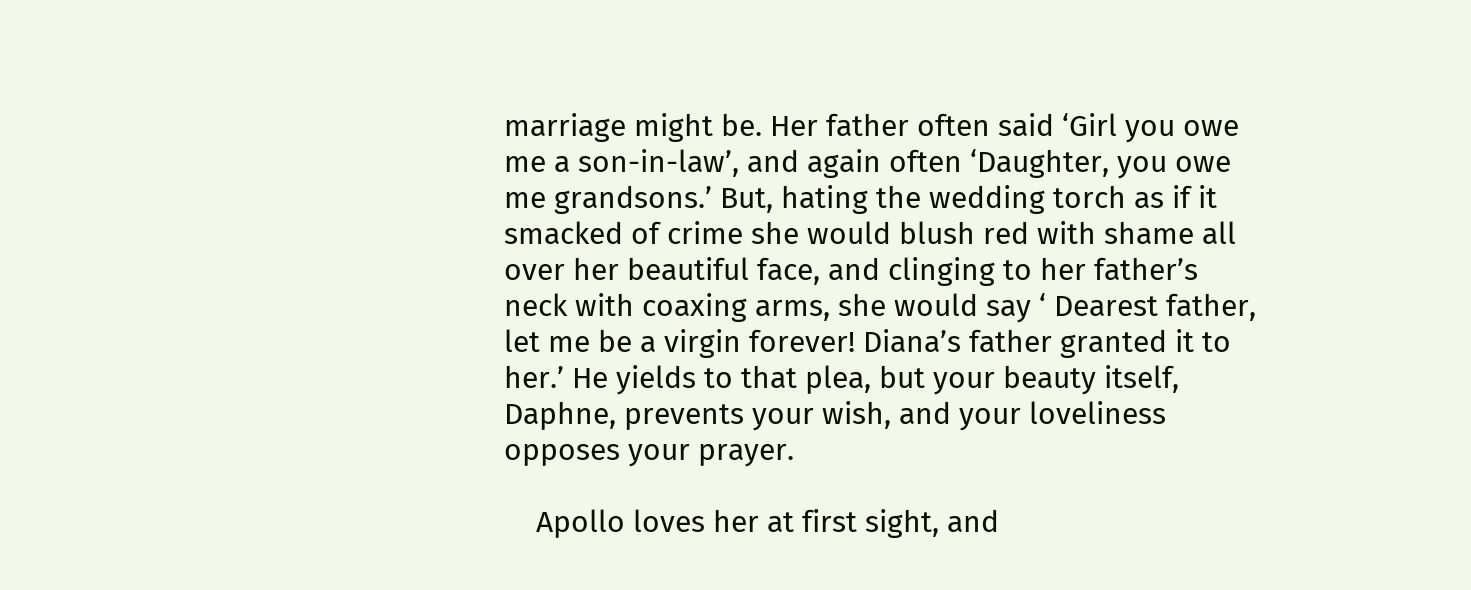marriage might be. Her father often said ‘Girl you owe me a son-in-law’, and again often ‘Daughter, you owe me grandsons.’ But, hating the wedding torch as if it smacked of crime she would blush red with shame all over her beautiful face, and clinging to her father’s neck with coaxing arms, she would say ‘ Dearest father, let me be a virgin forever! Diana’s father granted it to her.’ He yields to that plea, but your beauty itself, Daphne, prevents your wish, and your loveliness opposes your prayer.

    Apollo loves her at first sight, and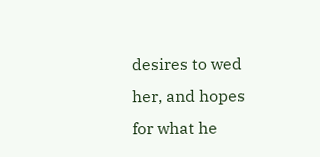desires to wed her, and hopes for what he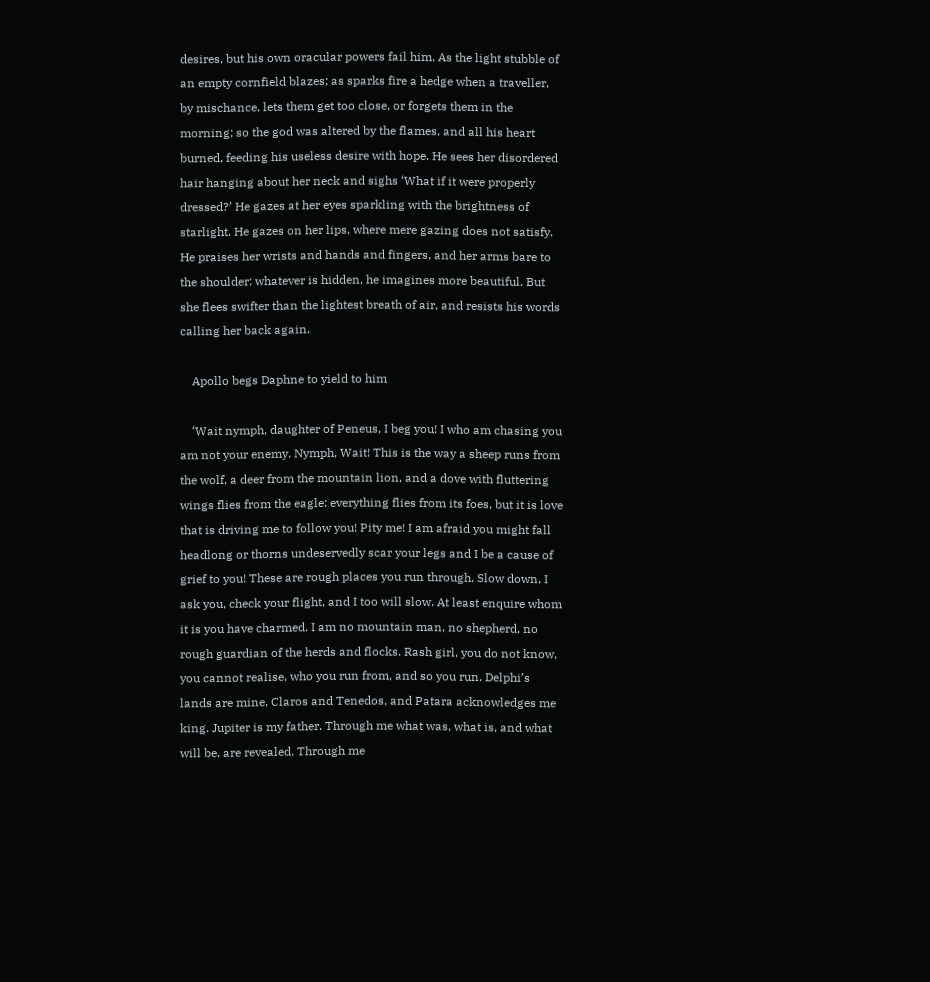desires, but his own oracular powers fail him. As the light stubble of an empty cornfield blazes; as sparks fire a hedge when a traveller, by mischance, lets them get too close, or forgets them in the morning; so the god was altered by the flames, and all his heart burned, feeding his useless desire with hope. He sees her disordered hair hanging about her neck and sighs ‘What if it were properly dressed?’ He gazes at her eyes sparkling with the brightness of starlight. He gazes on her lips, where mere gazing does not satisfy. He praises her wrists and hands and fingers, and her arms bare to the shoulder: whatever is hidden, he imagines more beautiful. But she flees swifter than the lightest breath of air, and resists his words calling her back again.

    Apollo begs Daphne to yield to him

    ‘Wait nymph, daughter of Peneus, I beg you! I who am chasing you am not your enemy. Nymph, Wait! This is the way a sheep runs from the wolf, a deer from the mountain lion, and a dove with fluttering wings flies from the eagle: everything flies from its foes, but it is love that is driving me to follow you! Pity me! I am afraid you might fall headlong or thorns undeservedly scar your legs and I be a cause of grief to you! These are rough places you run through. Slow down, I ask you, check your flight, and I too will slow. At least enquire whom it is you have charmed. I am no mountain man, no shepherd, no rough guardian of the herds and flocks. Rash girl, you do not know, you cannot realise, who you run from, and so you run. Delphi’s lands are mine, Claros and Tenedos, and Patara acknowledges me king. Jupiter is my father. Through me what was, what is, and what will be, are revealed. Through me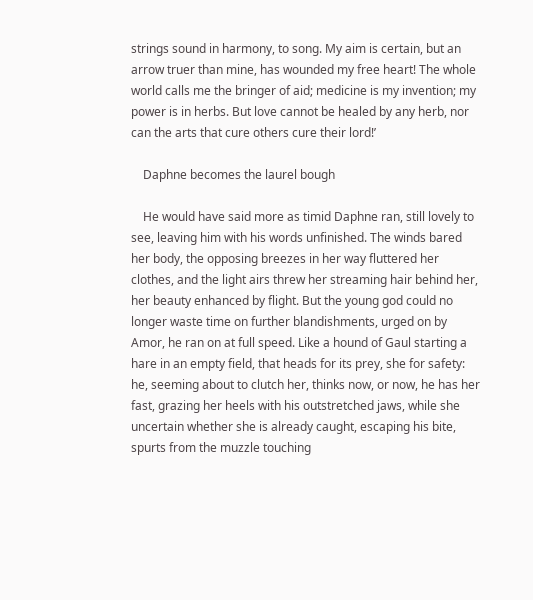strings sound in harmony, to song. My aim is certain, but an arrow truer than mine, has wounded my free heart! The whole world calls me the bringer of aid; medicine is my invention; my power is in herbs. But love cannot be healed by any herb, nor can the arts that cure others cure their lord!’

    Daphne becomes the laurel bough

    He would have said more as timid Daphne ran, still lovely to see, leaving him with his words unfinished. The winds bared her body, the opposing breezes in her way fluttered her clothes, and the light airs threw her streaming hair behind her, her beauty enhanced by flight. But the young god could no longer waste time on further blandishments, urged on by Amor, he ran on at full speed. Like a hound of Gaul starting a hare in an empty field, that heads for its prey, she for safety: he, seeming about to clutch her, thinks now, or now, he has her fast, grazing her heels with his outstretched jaws, while she uncertain whether she is already caught, escaping his bite, spurts from the muzzle touching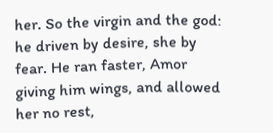her. So the virgin and the god: he driven by desire, she by fear. He ran faster, Amor giving him wings, and allowed her no rest,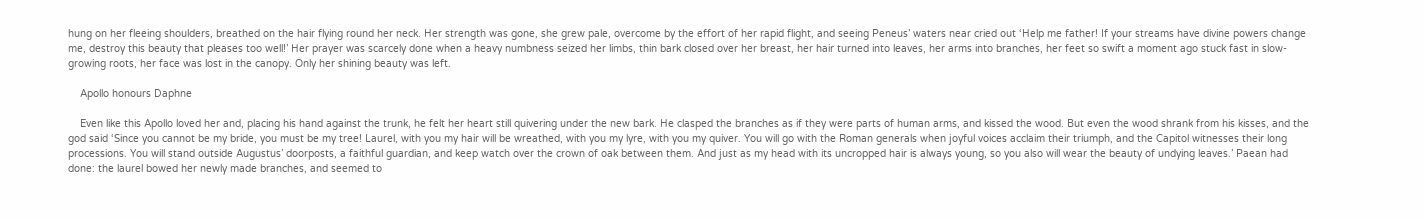hung on her fleeing shoulders, breathed on the hair flying round her neck. Her strength was gone, she grew pale, overcome by the effort of her rapid flight, and seeing Peneus’ waters near cried out ‘Help me father! If your streams have divine powers change me, destroy this beauty that pleases too well!’ Her prayer was scarcely done when a heavy numbness seized her limbs, thin bark closed over her breast, her hair turned into leaves, her arms into branches, her feet so swift a moment ago stuck fast in slow-growing roots, her face was lost in the canopy. Only her shining beauty was left.

    Apollo honours Daphne

    Even like this Apollo loved her and, placing his hand against the trunk, he felt her heart still quivering under the new bark. He clasped the branches as if they were parts of human arms, and kissed the wood. But even the wood shrank from his kisses, and the god said ‘Since you cannot be my bride, you must be my tree! Laurel, with you my hair will be wreathed, with you my lyre, with you my quiver. You will go with the Roman generals when joyful voices acclaim their triumph, and the Capitol witnesses their long processions. You will stand outside Augustus’ doorposts, a faithful guardian, and keep watch over the crown of oak between them. And just as my head with its uncropped hair is always young, so you also will wear the beauty of undying leaves.’ Paean had done: the laurel bowed her newly made branches, and seemed to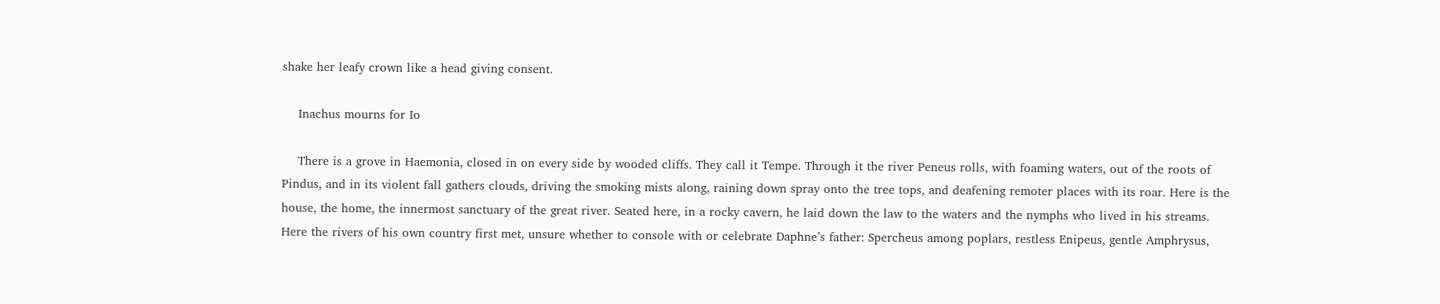shake her leafy crown like a head giving consent.

    Inachus mourns for Io

    There is a grove in Haemonia, closed in on every side by wooded cliffs. They call it Tempe. Through it the river Peneus rolls, with foaming waters, out of the roots of Pindus, and in its violent fall gathers clouds, driving the smoking mists along, raining down spray onto the tree tops, and deafening remoter places with its roar. Here is the house, the home, the innermost sanctuary of the great river. Seated here, in a rocky cavern, he laid down the law to the waters and the nymphs who lived in his streams. Here the rivers of his own country first met, unsure whether to console with or celebrate Daphne’s father: Spercheus among poplars, restless Enipeus, gentle Amphrysus,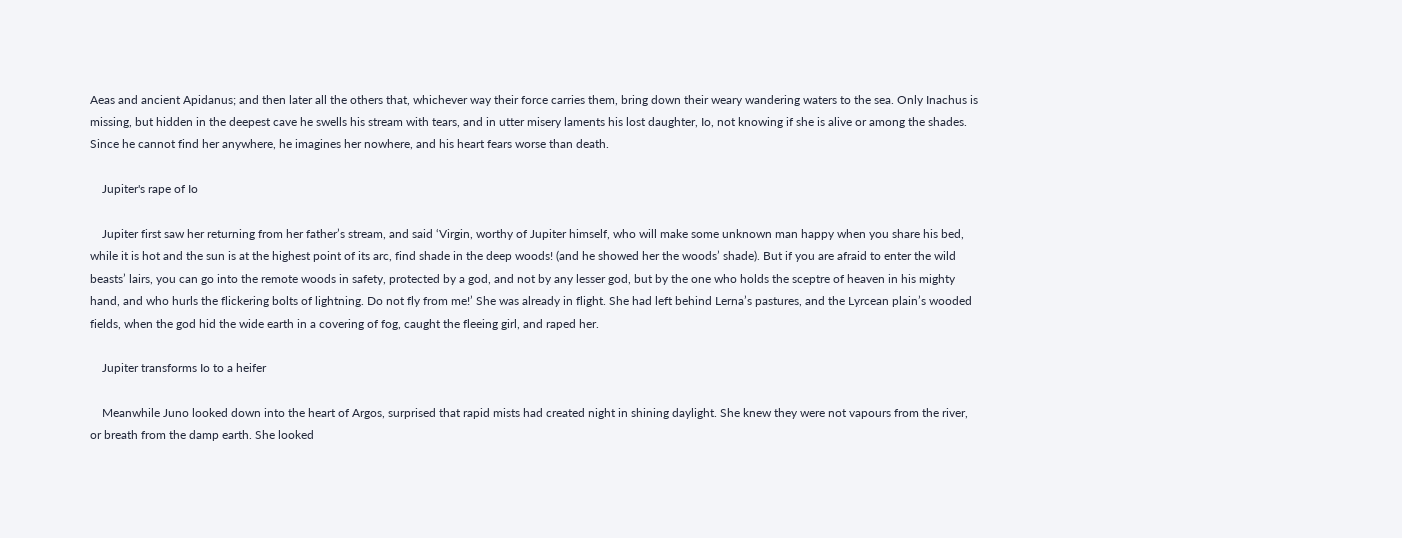Aeas and ancient Apidanus; and then later all the others that, whichever way their force carries them, bring down their weary wandering waters to the sea. Only Inachus is missing, but hidden in the deepest cave he swells his stream with tears, and in utter misery laments his lost daughter, Io, not knowing if she is alive or among the shades. Since he cannot find her anywhere, he imagines her nowhere, and his heart fears worse than death.

    Jupiter's rape of Io

    Jupiter first saw her returning from her father’s stream, and said ‘Virgin, worthy of Jupiter himself, who will make some unknown man happy when you share his bed, while it is hot and the sun is at the highest point of its arc, find shade in the deep woods! (and he showed her the woods’ shade). But if you are afraid to enter the wild beasts’ lairs, you can go into the remote woods in safety, protected by a god, and not by any lesser god, but by the one who holds the sceptre of heaven in his mighty hand, and who hurls the flickering bolts of lightning. Do not fly from me!’ She was already in flight. She had left behind Lerna’s pastures, and the Lyrcean plain’s wooded fields, when the god hid the wide earth in a covering of fog, caught the fleeing girl, and raped her.

    Jupiter transforms Io to a heifer

    Meanwhile Juno looked down into the heart of Argos, surprised that rapid mists had created night in shining daylight. She knew they were not vapours from the river, or breath from the damp earth. She looked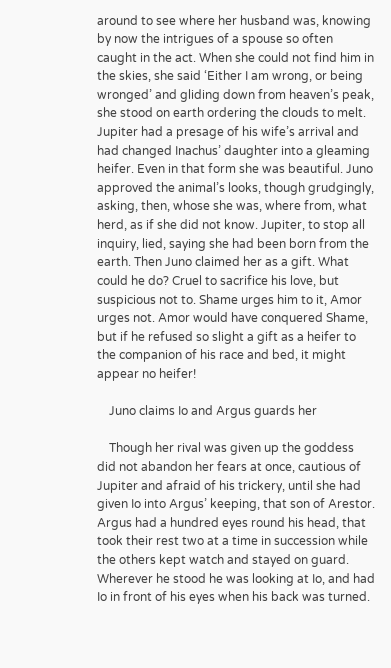around to see where her husband was, knowing by now the intrigues of a spouse so often caught in the act. When she could not find him in the skies, she said ‘Either I am wrong, or being wronged’ and gliding down from heaven’s peak, she stood on earth ordering the clouds to melt. Jupiter had a presage of his wife’s arrival and had changed Inachus’ daughter into a gleaming heifer. Even in that form she was beautiful. Juno approved the animal’s looks, though grudgingly, asking, then, whose she was, where from, what herd, as if she did not know. Jupiter, to stop all inquiry, lied, saying she had been born from the earth. Then Juno claimed her as a gift. What could he do? Cruel to sacrifice his love, but suspicious not to. Shame urges him to it, Amor urges not. Amor would have conquered Shame, but if he refused so slight a gift as a heifer to the companion of his race and bed, it might appear no heifer!

    Juno claims Io and Argus guards her

    Though her rival was given up the goddess did not abandon her fears at once, cautious of Jupiter and afraid of his trickery, until she had given Io into Argus’ keeping, that son of Arestor. Argus had a hundred eyes round his head, that took their rest two at a time in succession while the others kept watch and stayed on guard. Wherever he stood he was looking at Io, and had Io in front of his eyes when his back was turned.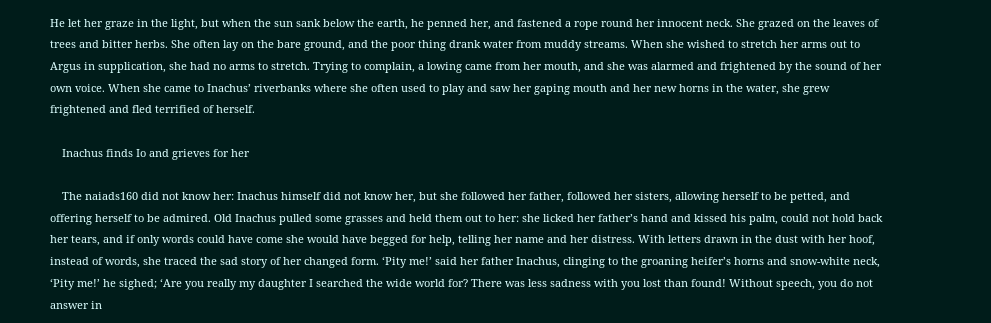He let her graze in the light, but when the sun sank below the earth, he penned her, and fastened a rope round her innocent neck. She grazed on the leaves of trees and bitter herbs. She often lay on the bare ground, and the poor thing drank water from muddy streams. When she wished to stretch her arms out to Argus in supplication, she had no arms to stretch. Trying to complain, a lowing came from her mouth, and she was alarmed and frightened by the sound of her own voice. When she came to Inachus’ riverbanks where she often used to play and saw her gaping mouth and her new horns in the water, she grew frightened and fled terrified of herself.

    Inachus finds Io and grieves for her

    The naiads160 did not know her: Inachus himself did not know her, but she followed her father, followed her sisters, allowing herself to be petted, and offering herself to be admired. Old Inachus pulled some grasses and held them out to her: she licked her father’s hand and kissed his palm, could not hold back her tears, and if only words could have come she would have begged for help, telling her name and her distress. With letters drawn in the dust with her hoof, instead of words, she traced the sad story of her changed form. ‘Pity me!’ said her father Inachus, clinging to the groaning heifer’s horns and snow-white neck, ‘Pity me!’ he sighed; ‘Are you really my daughter I searched the wide world for? There was less sadness with you lost than found! Without speech, you do not answer in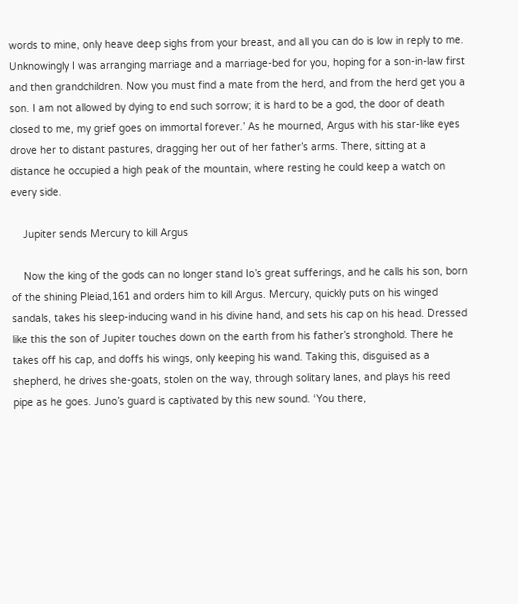words to mine, only heave deep sighs from your breast, and all you can do is low in reply to me. Unknowingly I was arranging marriage and a marriage-bed for you, hoping for a son-in-law first and then grandchildren. Now you must find a mate from the herd, and from the herd get you a son. I am not allowed by dying to end such sorrow; it is hard to be a god, the door of death closed to me, my grief goes on immortal forever.’ As he mourned, Argus with his star-like eyes drove her to distant pastures, dragging her out of her father’s arms. There, sitting at a distance he occupied a high peak of the mountain, where resting he could keep a watch on every side.

    Jupiter sends Mercury to kill Argus

    Now the king of the gods can no longer stand Io’s great sufferings, and he calls his son, born of the shining Pleiad,161 and orders him to kill Argus. Mercury, quickly puts on his winged sandals, takes his sleep-inducing wand in his divine hand, and sets his cap on his head. Dressed like this the son of Jupiter touches down on the earth from his father’s stronghold. There he takes off his cap, and doffs his wings, only keeping his wand. Taking this, disguised as a shepherd, he drives she-goats, stolen on the way, through solitary lanes, and plays his reed pipe as he goes. Juno’s guard is captivated by this new sound. ‘You there,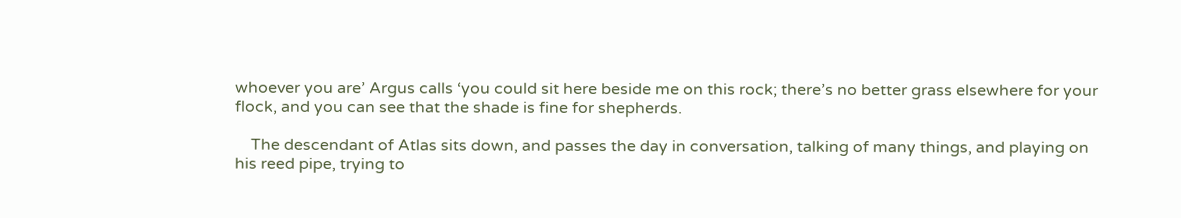whoever you are’ Argus calls ‘you could sit here beside me on this rock; there’s no better grass elsewhere for your flock, and you can see that the shade is fine for shepherds.

    The descendant of Atlas sits down, and passes the day in conversation, talking of many things, and playing on his reed pipe, trying to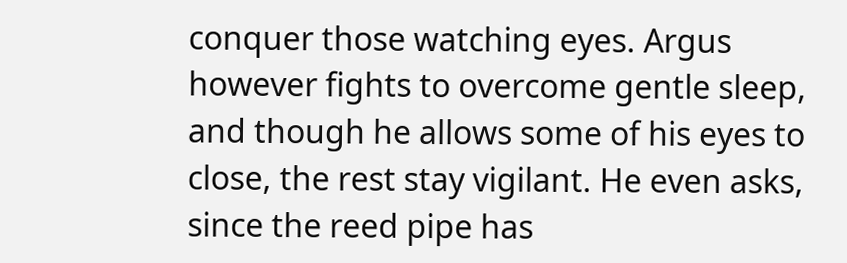conquer those watching eyes. Argus however fights to overcome gentle sleep, and though he allows some of his eyes to close, the rest stay vigilant. He even asks, since the reed pipe has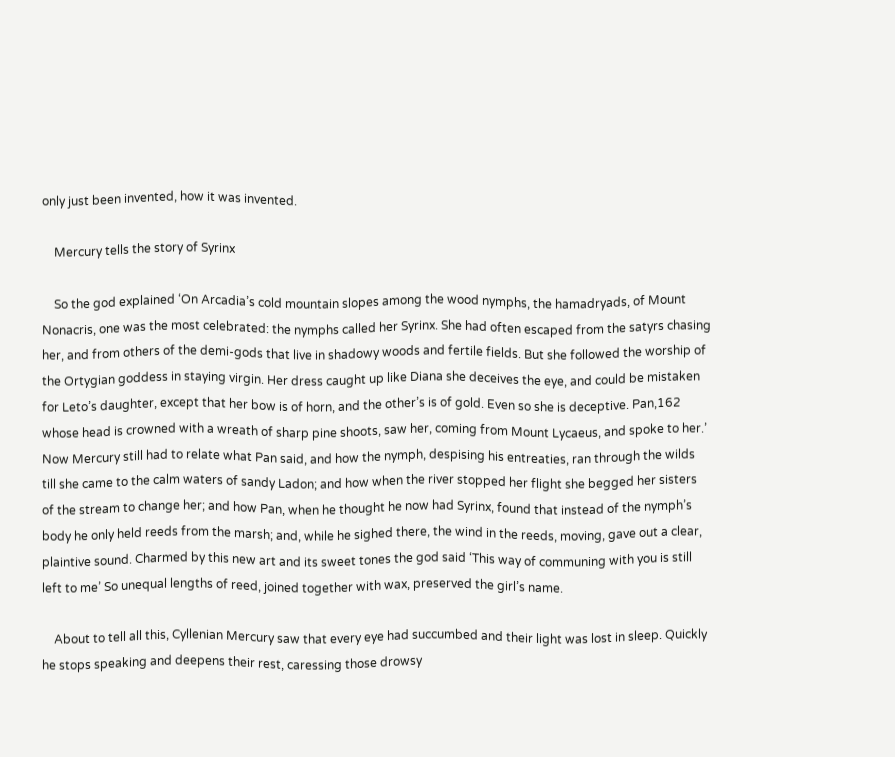only just been invented, how it was invented.

    Mercury tells the story of Syrinx

    So the god explained ‘On Arcadia’s cold mountain slopes among the wood nymphs, the hamadryads, of Mount Nonacris, one was the most celebrated: the nymphs called her Syrinx. She had often escaped from the satyrs chasing her, and from others of the demi-gods that live in shadowy woods and fertile fields. But she followed the worship of the Ortygian goddess in staying virgin. Her dress caught up like Diana she deceives the eye, and could be mistaken for Leto’s daughter, except that her bow is of horn, and the other’s is of gold. Even so she is deceptive. Pan,162 whose head is crowned with a wreath of sharp pine shoots, saw her, coming from Mount Lycaeus, and spoke to her.’ Now Mercury still had to relate what Pan said, and how the nymph, despising his entreaties, ran through the wilds till she came to the calm waters of sandy Ladon; and how when the river stopped her flight she begged her sisters of the stream to change her; and how Pan, when he thought he now had Syrinx, found that instead of the nymph’s body he only held reeds from the marsh; and, while he sighed there, the wind in the reeds, moving, gave out a clear, plaintive sound. Charmed by this new art and its sweet tones the god said ‘This way of communing with you is still left to me’ So unequal lengths of reed, joined together with wax, preserved the girl’s name.

    About to tell all this, Cyllenian Mercury saw that every eye had succumbed and their light was lost in sleep. Quickly he stops speaking and deepens their rest, caressing those drowsy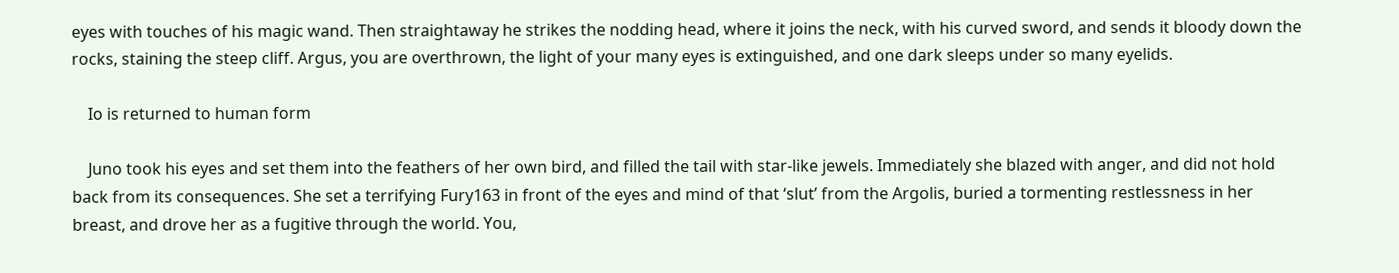eyes with touches of his magic wand. Then straightaway he strikes the nodding head, where it joins the neck, with his curved sword, and sends it bloody down the rocks, staining the steep cliff. Argus, you are overthrown, the light of your many eyes is extinguished, and one dark sleeps under so many eyelids.

    Io is returned to human form

    Juno took his eyes and set them into the feathers of her own bird, and filled the tail with star-like jewels. Immediately she blazed with anger, and did not hold back from its consequences. She set a terrifying Fury163 in front of the eyes and mind of that ‘slut’ from the Argolis, buried a tormenting restlessness in her breast, and drove her as a fugitive through the world. You,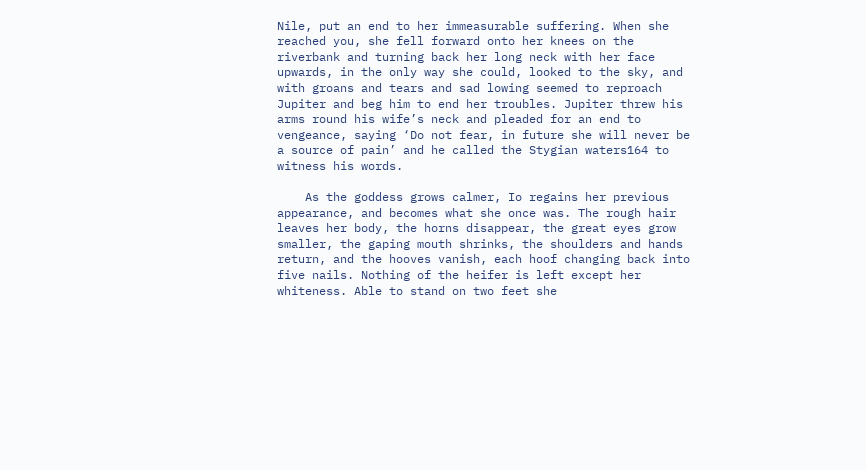Nile, put an end to her immeasurable suffering. When she reached you, she fell forward onto her knees on the riverbank and turning back her long neck with her face upwards, in the only way she could, looked to the sky, and with groans and tears and sad lowing seemed to reproach Jupiter and beg him to end her troubles. Jupiter threw his arms round his wife’s neck and pleaded for an end to vengeance, saying ‘Do not fear, in future she will never be a source of pain’ and he called the Stygian waters164 to witness his words.

    As the goddess grows calmer, Io regains her previous appearance, and becomes what she once was. The rough hair leaves her body, the horns disappear, the great eyes grow smaller, the gaping mouth shrinks, the shoulders and hands return, and the hooves vanish, each hoof changing back into five nails. Nothing of the heifer is left except her whiteness. Able to stand on two feet she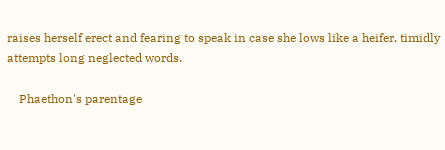raises herself erect and fearing to speak in case she lows like a heifer, timidly attempts long neglected words.

    Phaethon's parentage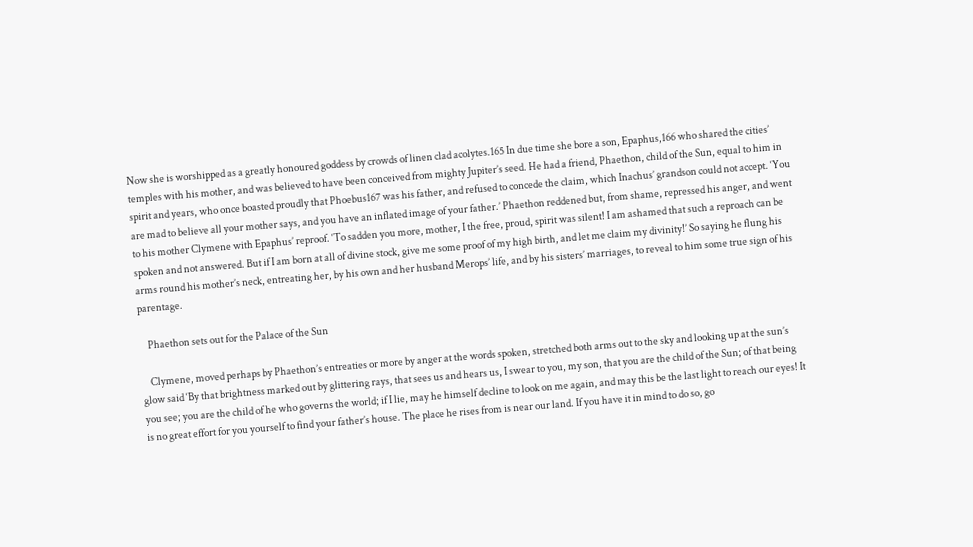Now she is worshipped as a greatly honoured goddess by crowds of linen clad acolytes.165 In due time she bore a son, Epaphus,166 who shared the cities’ temples with his mother, and was believed to have been conceived from mighty Jupiter’s seed. He had a friend, Phaethon, child of the Sun, equal to him in spirit and years, who once boasted proudly that Phoebus167 was his father, and refused to concede the claim, which Inachus’ grandson could not accept. ‘You are mad to believe all your mother says, and you have an inflated image of your father.’ Phaethon reddened but, from shame, repressed his anger, and went to his mother Clymene with Epaphus’ reproof. ‘To sadden you more, mother, I the free, proud, spirit was silent! I am ashamed that such a reproach can be spoken and not answered. But if I am born at all of divine stock, give me some proof of my high birth, and let me claim my divinity!’ So saying he flung his arms round his mother’s neck, entreating her, by his own and her husband Merops’ life, and by his sisters’ marriages, to reveal to him some true sign of his parentage.

    Phaethon sets out for the Palace of the Sun

    Clymene, moved perhaps by Phaethon’s entreaties or more by anger at the words spoken, stretched both arms out to the sky and looking up at the sun’s glow said ‘By that brightness marked out by glittering rays, that sees us and hears us, I swear to you, my son, that you are the child of the Sun; of that being you see; you are the child of he who governs the world; if I lie, may he himself decline to look on me again, and may this be the last light to reach our eyes! It is no great effort for you yourself to find your father’s house. The place he rises from is near our land. If you have it in mind to do so, go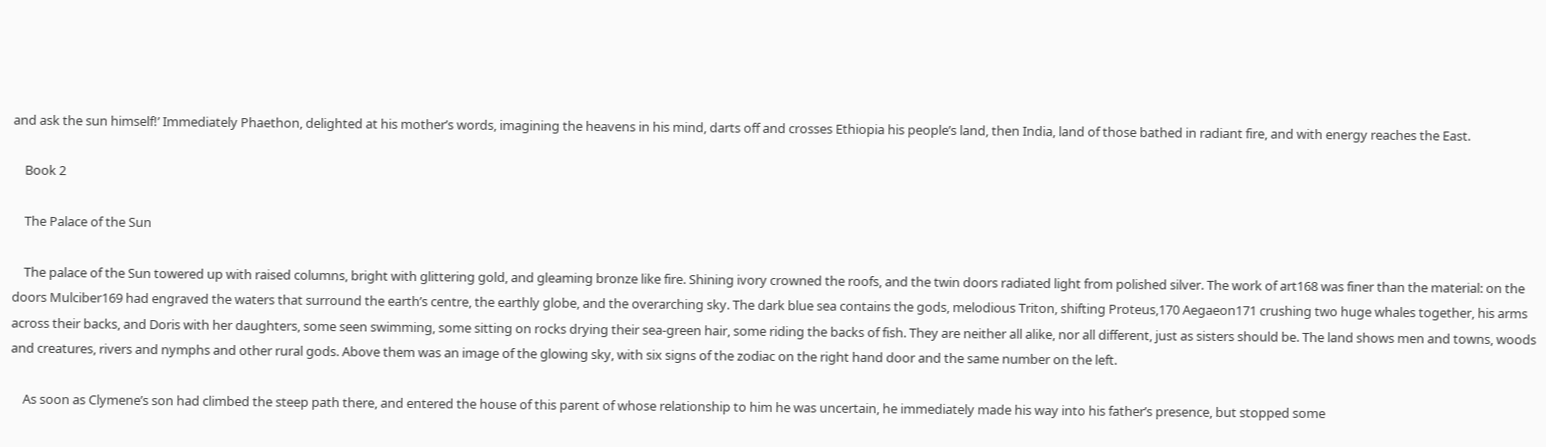and ask the sun himself!’ Immediately Phaethon, delighted at his mother’s words, imagining the heavens in his mind, darts off and crosses Ethiopia his people’s land, then India, land of those bathed in radiant fire, and with energy reaches the East.

    Book 2

    The Palace of the Sun

    The palace of the Sun towered up with raised columns, bright with glittering gold, and gleaming bronze like fire. Shining ivory crowned the roofs, and the twin doors radiated light from polished silver. The work of art168 was finer than the material: on the doors Mulciber169 had engraved the waters that surround the earth’s centre, the earthly globe, and the overarching sky. The dark blue sea contains the gods, melodious Triton, shifting Proteus,170 Aegaeon171 crushing two huge whales together, his arms across their backs, and Doris with her daughters, some seen swimming, some sitting on rocks drying their sea-green hair, some riding the backs of fish. They are neither all alike, nor all different, just as sisters should be. The land shows men and towns, woods and creatures, rivers and nymphs and other rural gods. Above them was an image of the glowing sky, with six signs of the zodiac on the right hand door and the same number on the left.

    As soon as Clymene’s son had climbed the steep path there, and entered the house of this parent of whose relationship to him he was uncertain, he immediately made his way into his father’s presence, but stopped some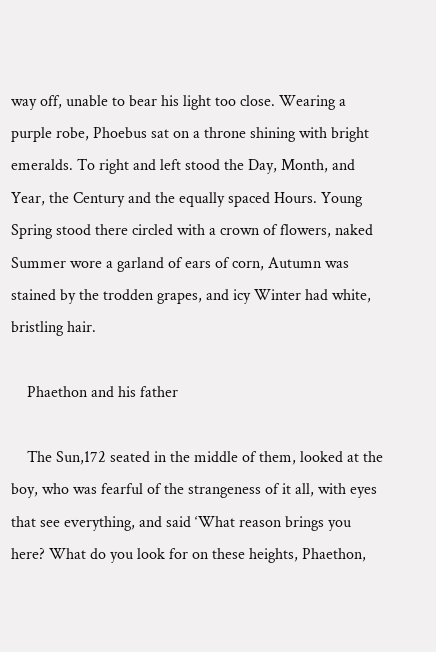way off, unable to bear his light too close. Wearing a purple robe, Phoebus sat on a throne shining with bright emeralds. To right and left stood the Day, Month, and Year, the Century and the equally spaced Hours. Young Spring stood there circled with a crown of flowers, naked Summer wore a garland of ears of corn, Autumn was stained by the trodden grapes, and icy Winter had white, bristling hair.

    Phaethon and his father

    The Sun,172 seated in the middle of them, looked at the boy, who was fearful of the strangeness of it all, with eyes that see everything, and said ‘What reason brings you here? What do you look for on these heights, Phaethon,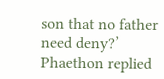son that no father need deny?’ Phaethon replied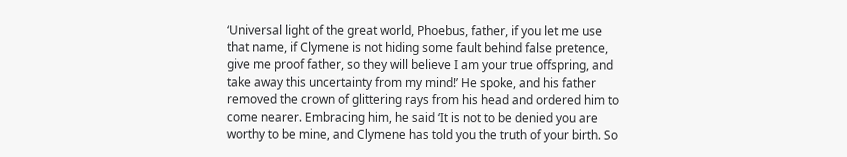‘Universal light of the great world, Phoebus, father, if you let me use that name, if Clymene is not hiding some fault behind false pretence, give me proof father, so they will believe I am your true offspring, and take away this uncertainty from my mind!’ He spoke, and his father removed the crown of glittering rays from his head and ordered him to come nearer. Embracing him, he said ‘It is not to be denied you are worthy to be mine, and Clymene has told you the truth of your birth. So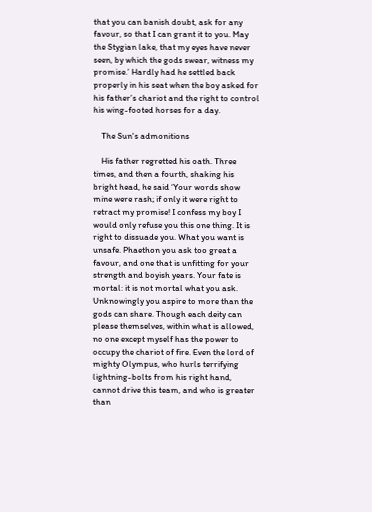that you can banish doubt, ask for any favour, so that I can grant it to you. May the Stygian lake, that my eyes have never seen, by which the gods swear, witness my promise.’ Hardly had he settled back properly in his seat when the boy asked for his father’s chariot and the right to control his wing-footed horses for a day.

    The Sun's admonitions

    His father regretted his oath. Three times, and then a fourth, shaking his bright head, he said ‘Your words show mine were rash; if only it were right to retract my promise! I confess my boy I would only refuse you this one thing. It is right to dissuade you. What you want is unsafe. Phaethon you ask too great a favour, and one that is unfitting for your strength and boyish years. Your fate is mortal: it is not mortal what you ask. Unknowingly you aspire to more than the gods can share. Though each deity can please themselves, within what is allowed, no one except myself has the power to occupy the chariot of fire. Even the lord of mighty Olympus, who hurls terrifying lightning-bolts from his right hand, cannot drive this team, and who is greater than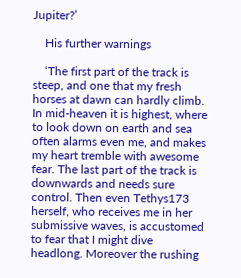Jupiter?’

    His further warnings

    ‘The first part of the track is steep, and one that my fresh horses at dawn can hardly climb. In mid-heaven it is highest, where to look down on earth and sea often alarms even me, and makes my heart tremble with awesome fear. The last part of the track is downwards and needs sure control. Then even Tethys173 herself, who receives me in her submissive waves, is accustomed to fear that I might dive headlong. Moreover the rushing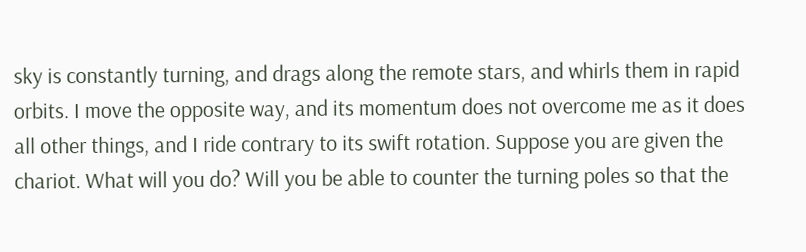sky is constantly turning, and drags along the remote stars, and whirls them in rapid orbits. I move the opposite way, and its momentum does not overcome me as it does all other things, and I ride contrary to its swift rotation. Suppose you are given the chariot. What will you do? Will you be able to counter the turning poles so that the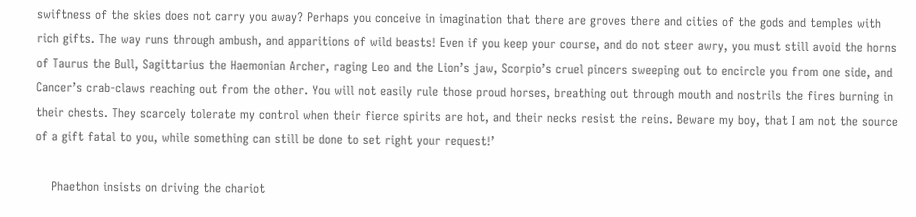swiftness of the skies does not carry you away? Perhaps you conceive in imagination that there are groves there and cities of the gods and temples with rich gifts. The way runs through ambush, and apparitions of wild beasts! Even if you keep your course, and do not steer awry, you must still avoid the horns of Taurus the Bull, Sagittarius the Haemonian Archer, raging Leo and the Lion’s jaw, Scorpio’s cruel pincers sweeping out to encircle you from one side, and Cancer’s crab-claws reaching out from the other. You will not easily rule those proud horses, breathing out through mouth and nostrils the fires burning in their chests. They scarcely tolerate my control when their fierce spirits are hot, and their necks resist the reins. Beware my boy, that I am not the source of a gift fatal to you, while something can still be done to set right your request!’

    Phaethon insists on driving the chariot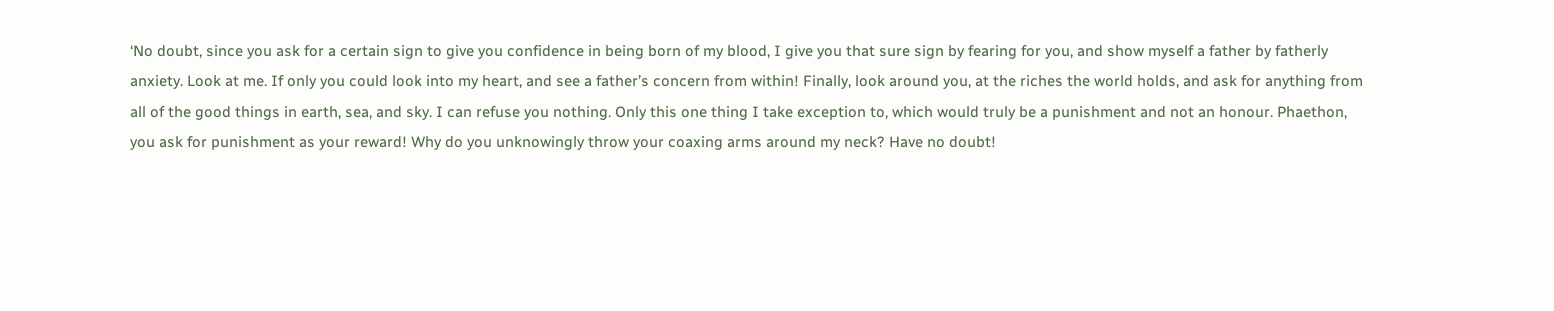‘No doubt, since you ask for a certain sign to give you confidence in being born of my blood, I give you that sure sign by fearing for you, and show myself a father by fatherly anxiety. Look at me. If only you could look into my heart, and see a father’s concern from within! Finally, look around you, at the riches the world holds, and ask for anything from all of the good things in earth, sea, and sky. I can refuse you nothing. Only this one thing I take exception to, which would truly be a punishment and not an honour. Phaethon, you ask for punishment as your reward! Why do you unknowingly throw your coaxing arms around my neck? Have no doubt!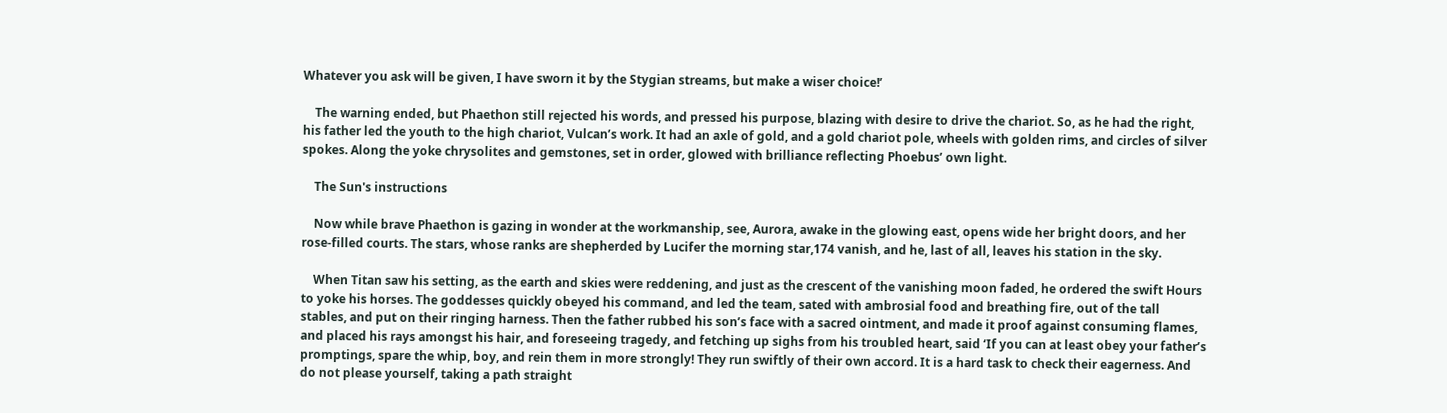Whatever you ask will be given, I have sworn it by the Stygian streams, but make a wiser choice!’

    The warning ended, but Phaethon still rejected his words, and pressed his purpose, blazing with desire to drive the chariot. So, as he had the right, his father led the youth to the high chariot, Vulcan’s work. It had an axle of gold, and a gold chariot pole, wheels with golden rims, and circles of silver spokes. Along the yoke chrysolites and gemstones, set in order, glowed with brilliance reflecting Phoebus’ own light.

    The Sun's instructions

    Now while brave Phaethon is gazing in wonder at the workmanship, see, Aurora, awake in the glowing east, opens wide her bright doors, and her rose-filled courts. The stars, whose ranks are shepherded by Lucifer the morning star,174 vanish, and he, last of all, leaves his station in the sky.

    When Titan saw his setting, as the earth and skies were reddening, and just as the crescent of the vanishing moon faded, he ordered the swift Hours to yoke his horses. The goddesses quickly obeyed his command, and led the team, sated with ambrosial food and breathing fire, out of the tall stables, and put on their ringing harness. Then the father rubbed his son’s face with a sacred ointment, and made it proof against consuming flames, and placed his rays amongst his hair, and foreseeing tragedy, and fetching up sighs from his troubled heart, said ‘If you can at least obey your father’s promptings, spare the whip, boy, and rein them in more strongly! They run swiftly of their own accord. It is a hard task to check their eagerness. And do not please yourself, taking a path straight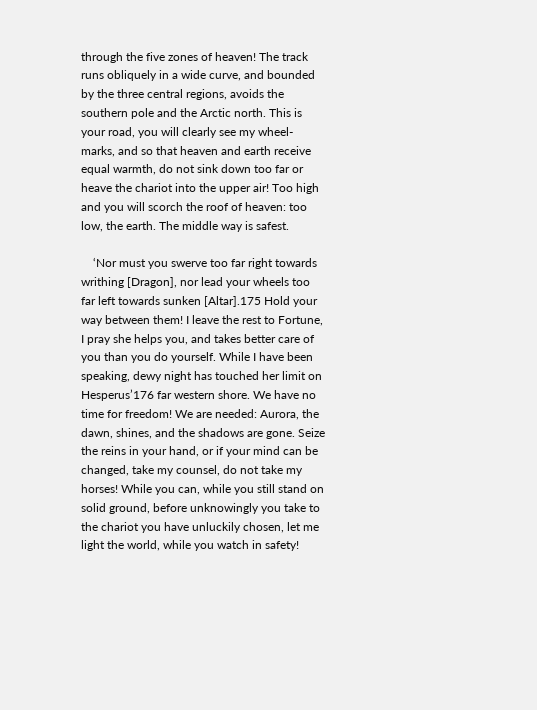through the five zones of heaven! The track runs obliquely in a wide curve, and bounded by the three central regions, avoids the southern pole and the Arctic north. This is your road, you will clearly see my wheel-marks, and so that heaven and earth receive equal warmth, do not sink down too far or heave the chariot into the upper air! Too high and you will scorch the roof of heaven: too low, the earth. The middle way is safest.

    ‘Nor must you swerve too far right towards writhing [Dragon], nor lead your wheels too far left towards sunken [Altar].175 Hold your way between them! I leave the rest to Fortune, I pray she helps you, and takes better care of you than you do yourself. While I have been speaking, dewy night has touched her limit on Hesperus’176 far western shore. We have no time for freedom! We are needed: Aurora, the dawn, shines, and the shadows are gone. Seize the reins in your hand, or if your mind can be changed, take my counsel, do not take my horses! While you can, while you still stand on solid ground, before unknowingly you take to the chariot you have unluckily chosen, let me light the world, while you watch in safety!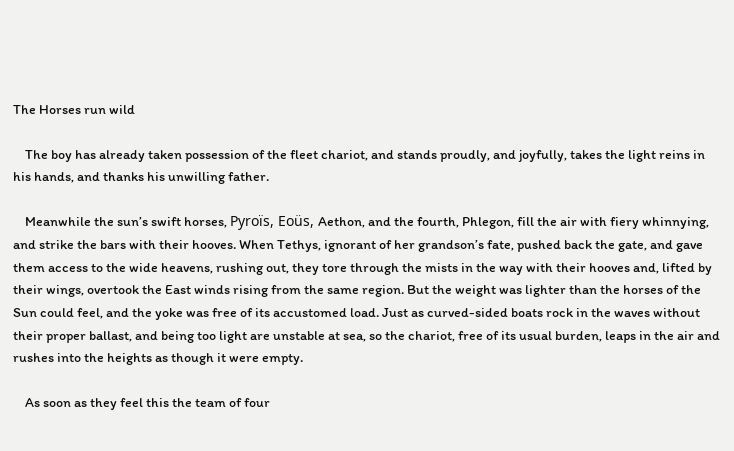The Horses run wild

    The boy has already taken possession of the fleet chariot, and stands proudly, and joyfully, takes the light reins in his hands, and thanks his unwilling father.

    Meanwhile the sun’s swift horses, Pyroïs, Eoüs, Aethon, and the fourth, Phlegon, fill the air with fiery whinnying, and strike the bars with their hooves. When Tethys, ignorant of her grandson’s fate, pushed back the gate, and gave them access to the wide heavens, rushing out, they tore through the mists in the way with their hooves and, lifted by their wings, overtook the East winds rising from the same region. But the weight was lighter than the horses of the Sun could feel, and the yoke was free of its accustomed load. Just as curved-sided boats rock in the waves without their proper ballast, and being too light are unstable at sea, so the chariot, free of its usual burden, leaps in the air and rushes into the heights as though it were empty.

    As soon as they feel this the team of four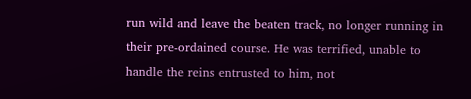run wild and leave the beaten track, no longer running in their pre-ordained course. He was terrified, unable to handle the reins entrusted to him, not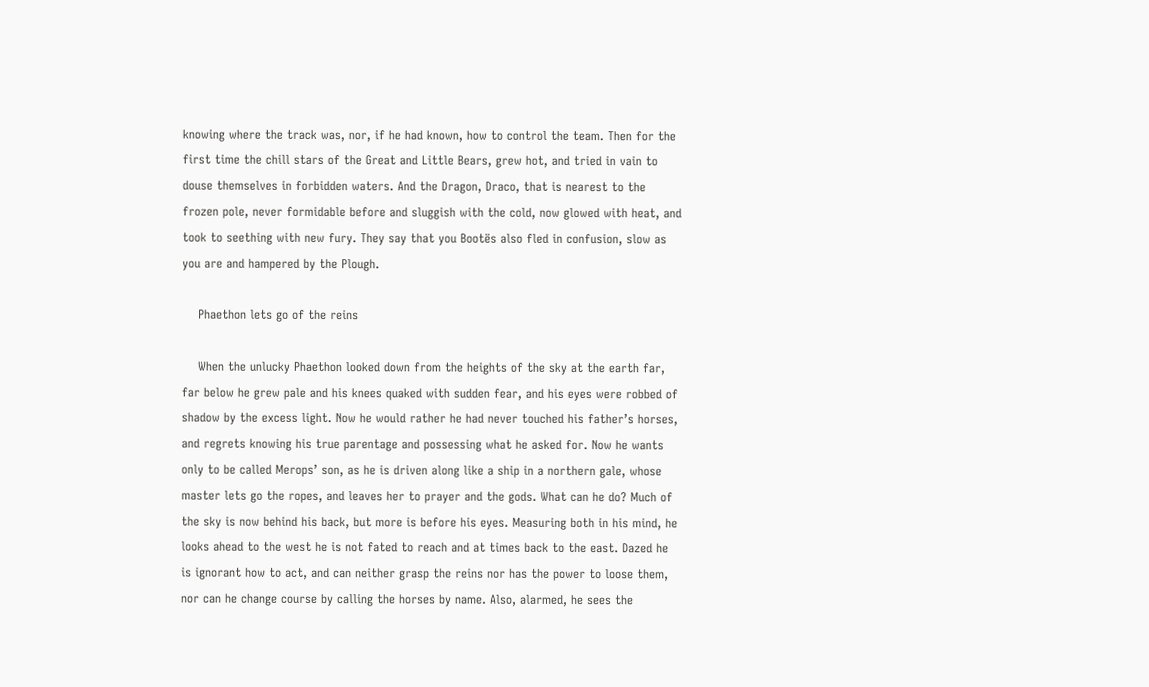knowing where the track was, nor, if he had known, how to control the team. Then for the first time the chill stars of the Great and Little Bears, grew hot, and tried in vain to douse themselves in forbidden waters. And the Dragon, Draco, that is nearest to the frozen pole, never formidable before and sluggish with the cold, now glowed with heat, and took to seething with new fury. They say that you Bootës also fled in confusion, slow as you are and hampered by the Plough.

    Phaethon lets go of the reins

    When the unlucky Phaethon looked down from the heights of the sky at the earth far, far below he grew pale and his knees quaked with sudden fear, and his eyes were robbed of shadow by the excess light. Now he would rather he had never touched his father’s horses, and regrets knowing his true parentage and possessing what he asked for. Now he wants only to be called Merops’ son, as he is driven along like a ship in a northern gale, whose master lets go the ropes, and leaves her to prayer and the gods. What can he do? Much of the sky is now behind his back, but more is before his eyes. Measuring both in his mind, he looks ahead to the west he is not fated to reach and at times back to the east. Dazed he is ignorant how to act, and can neither grasp the reins nor has the power to loose them, nor can he change course by calling the horses by name. Also, alarmed, he sees the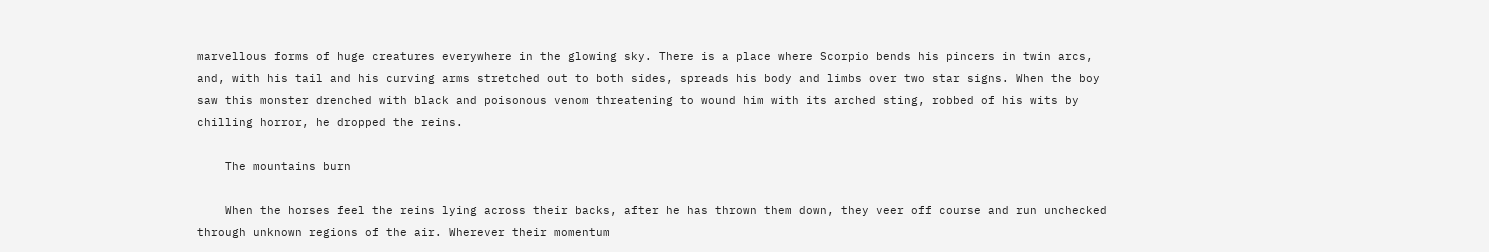marvellous forms of huge creatures everywhere in the glowing sky. There is a place where Scorpio bends his pincers in twin arcs, and, with his tail and his curving arms stretched out to both sides, spreads his body and limbs over two star signs. When the boy saw this monster drenched with black and poisonous venom threatening to wound him with its arched sting, robbed of his wits by chilling horror, he dropped the reins.

    The mountains burn

    When the horses feel the reins lying across their backs, after he has thrown them down, they veer off course and run unchecked through unknown regions of the air. Wherever their momentum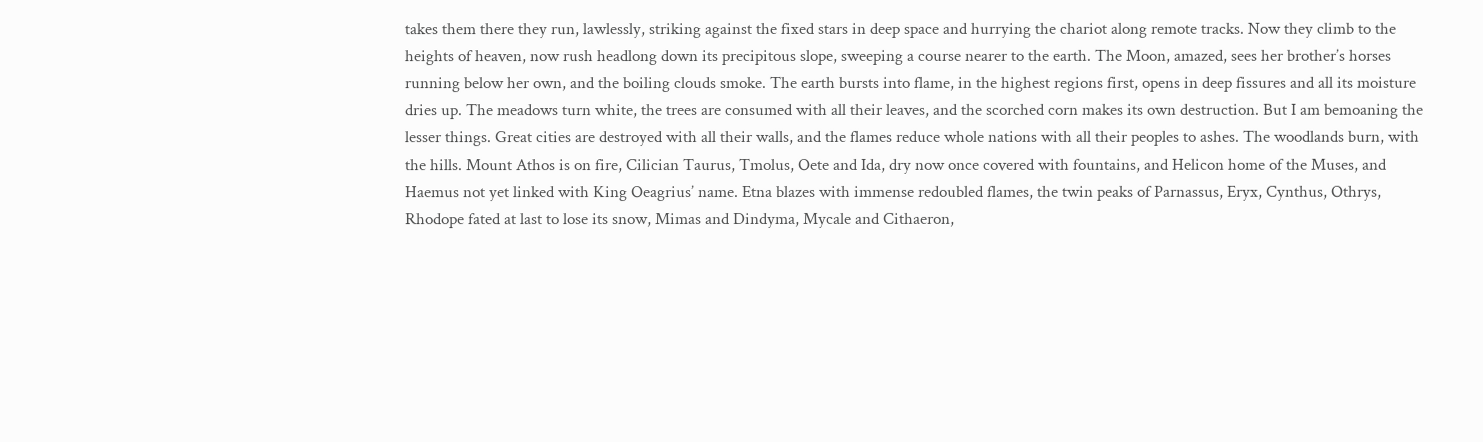takes them there they run, lawlessly, striking against the fixed stars in deep space and hurrying the chariot along remote tracks. Now they climb to the heights of heaven, now rush headlong down its precipitous slope, sweeping a course nearer to the earth. The Moon, amazed, sees her brother’s horses running below her own, and the boiling clouds smoke. The earth bursts into flame, in the highest regions first, opens in deep fissures and all its moisture dries up. The meadows turn white, the trees are consumed with all their leaves, and the scorched corn makes its own destruction. But I am bemoaning the lesser things. Great cities are destroyed with all their walls, and the flames reduce whole nations with all their peoples to ashes. The woodlands burn, with the hills. Mount Athos is on fire, Cilician Taurus, Tmolus, Oete and Ida, dry now once covered with fountains, and Helicon home of the Muses, and Haemus not yet linked with King Oeagrius’ name. Etna blazes with immense redoubled flames, the twin peaks of Parnassus, Eryx, Cynthus, Othrys, Rhodope fated at last to lose its snow, Mimas and Dindyma, Mycale and Cithaeron,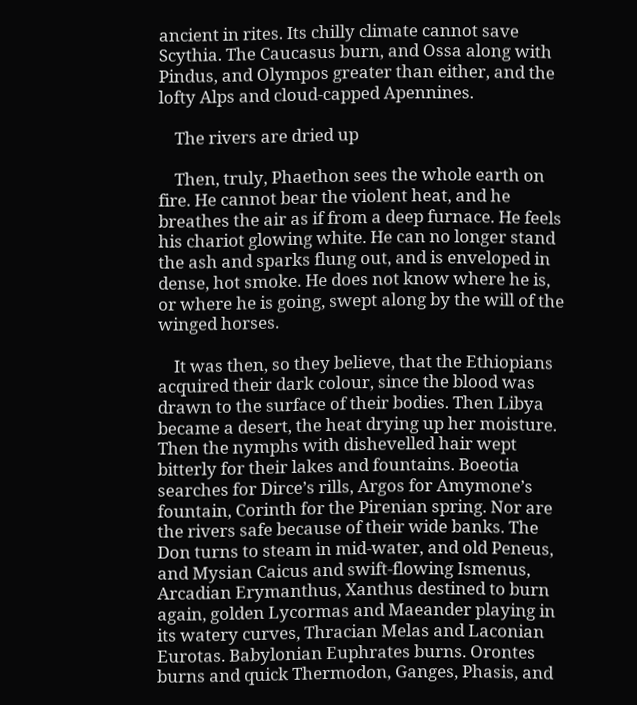ancient in rites. Its chilly climate cannot save Scythia. The Caucasus burn, and Ossa along with Pindus, and Olympos greater than either, and the lofty Alps and cloud-capped Apennines.

    The rivers are dried up

    Then, truly, Phaethon sees the whole earth on fire. He cannot bear the violent heat, and he breathes the air as if from a deep furnace. He feels his chariot glowing white. He can no longer stand the ash and sparks flung out, and is enveloped in dense, hot smoke. He does not know where he is, or where he is going, swept along by the will of the winged horses.

    It was then, so they believe, that the Ethiopians acquired their dark colour, since the blood was drawn to the surface of their bodies. Then Libya became a desert, the heat drying up her moisture. Then the nymphs with dishevelled hair wept bitterly for their lakes and fountains. Boeotia searches for Dirce’s rills, Argos for Amymone’s fountain, Corinth for the Pirenian spring. Nor are the rivers safe because of their wide banks. The Don turns to steam in mid-water, and old Peneus, and Mysian Caicus and swift-flowing Ismenus, Arcadian Erymanthus, Xanthus destined to burn again, golden Lycormas and Maeander playing in its watery curves, Thracian Melas and Laconian Eurotas. Babylonian Euphrates burns. Orontes burns and quick Thermodon, Ganges, Phasis, and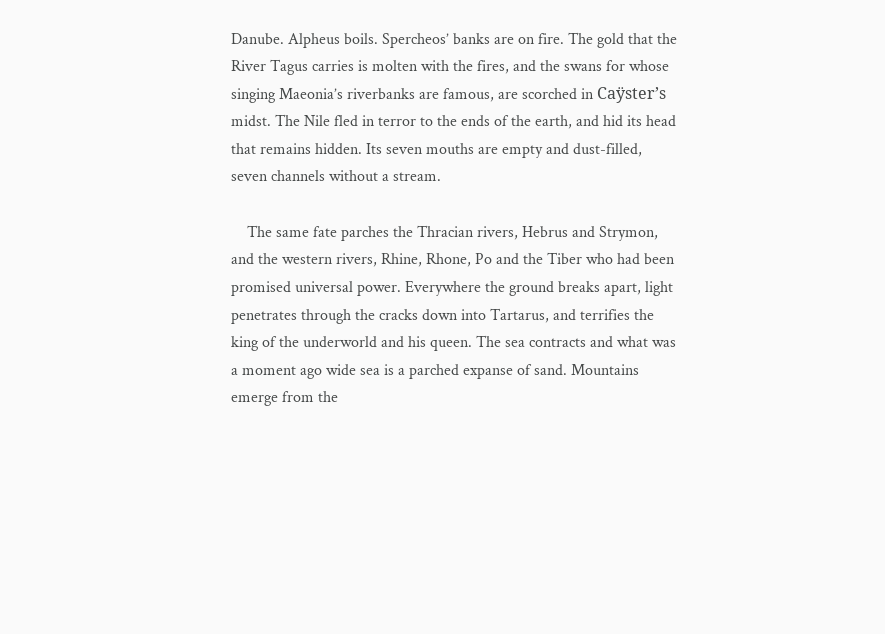Danube. Alpheus boils. Spercheos’ banks are on fire. The gold that the River Tagus carries is molten with the fires, and the swans for whose singing Maeonia’s riverbanks are famous, are scorched in Caÿster’s midst. The Nile fled in terror to the ends of the earth, and hid its head that remains hidden. Its seven mouths are empty and dust-filled, seven channels without a stream.

    The same fate parches the Thracian rivers, Hebrus and Strymon, and the western rivers, Rhine, Rhone, Po and the Tiber who had been promised universal power. Everywhere the ground breaks apart, light penetrates through the cracks down into Tartarus, and terrifies the king of the underworld and his queen. The sea contracts and what was a moment ago wide sea is a parched expanse of sand. Mountains emerge from the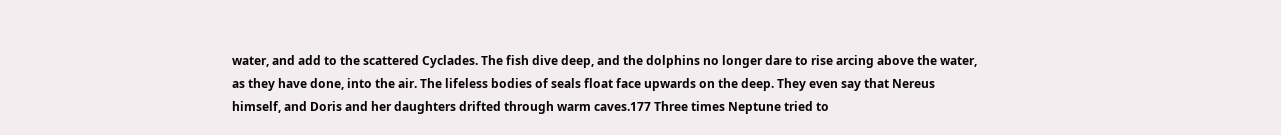water, and add to the scattered Cyclades. The fish dive deep, and the dolphins no longer dare to rise arcing above the water, as they have done, into the air. The lifeless bodies of seals float face upwards on the deep. They even say that Nereus himself, and Doris and her daughters drifted through warm caves.177 Three times Neptune tried to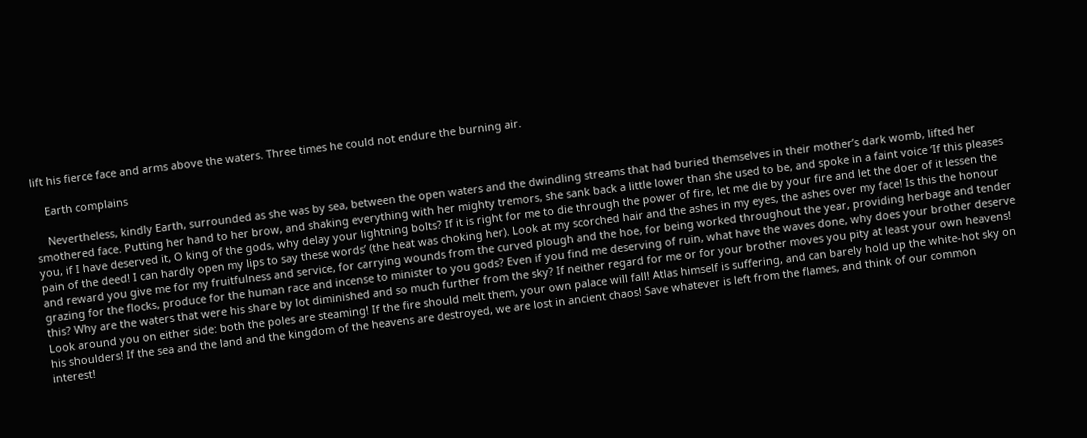lift his fierce face and arms above the waters. Three times he could not endure the burning air.

    Earth complains

    Nevertheless, kindly Earth, surrounded as she was by sea, between the open waters and the dwindling streams that had buried themselves in their mother’s dark womb, lifted her smothered face. Putting her hand to her brow, and shaking everything with her mighty tremors, she sank back a little lower than she used to be, and spoke in a faint voice ‘If this pleases you, if I have deserved it, O king of the gods, why delay your lightning bolts? If it is right for me to die through the power of fire, let me die by your fire and let the doer of it lessen the pain of the deed! I can hardly open my lips to say these words’ (the heat was choking her). Look at my scorched hair and the ashes in my eyes, the ashes over my face! Is this the honour and reward you give me for my fruitfulness and service, for carrying wounds from the curved plough and the hoe, for being worked throughout the year, providing herbage and tender grazing for the flocks, produce for the human race and incense to minister to you gods? Even if you find me deserving of ruin, what have the waves done, why does your brother deserve this? Why are the waters that were his share by lot diminished and so much further from the sky? If neither regard for me or for your brother moves you pity at least your own heavens! Look around you on either side: both the poles are steaming! If the fire should melt them, your own palace will fall! Atlas himself is suffering, and can barely hold up the white-hot sky on his shoulders! If the sea and the land and the kingdom of the heavens are destroyed, we are lost in ancient chaos! Save whatever is left from the flames, and think of our common interest!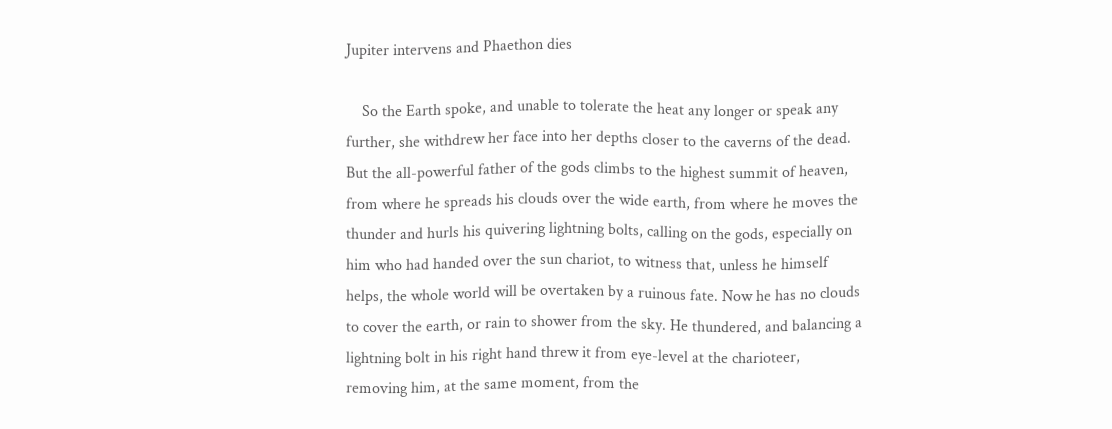Jupiter intervens and Phaethon dies

    So the Earth spoke, and unable to tolerate the heat any longer or speak any further, she withdrew her face into her depths closer to the caverns of the dead. But the all-powerful father of the gods climbs to the highest summit of heaven, from where he spreads his clouds over the wide earth, from where he moves the thunder and hurls his quivering lightning bolts, calling on the gods, especially on him who had handed over the sun chariot, to witness that, unless he himself helps, the whole world will be overtaken by a ruinous fate. Now he has no clouds to cover the earth, or rain to shower from the sky. He thundered, and balancing a lightning bolt in his right hand threw it from eye-level at the charioteer, removing him, at the same moment, from the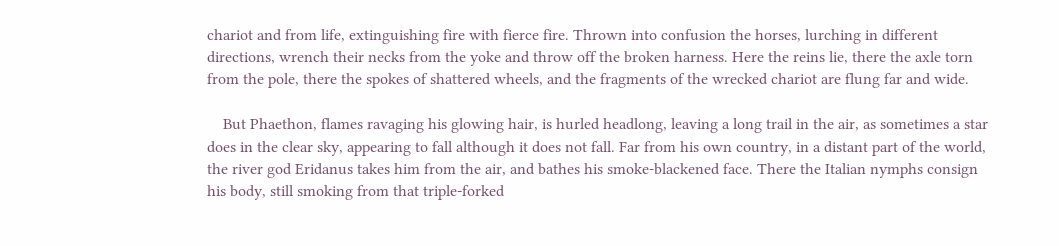chariot and from life, extinguishing fire with fierce fire. Thrown into confusion the horses, lurching in different directions, wrench their necks from the yoke and throw off the broken harness. Here the reins lie, there the axle torn from the pole, there the spokes of shattered wheels, and the fragments of the wrecked chariot are flung far and wide.

    But Phaethon, flames ravaging his glowing hair, is hurled headlong, leaving a long trail in the air, as sometimes a star does in the clear sky, appearing to fall although it does not fall. Far from his own country, in a distant part of the world, the river god Eridanus takes him from the air, and bathes his smoke-blackened face. There the Italian nymphs consign his body, still smoking from that triple-forked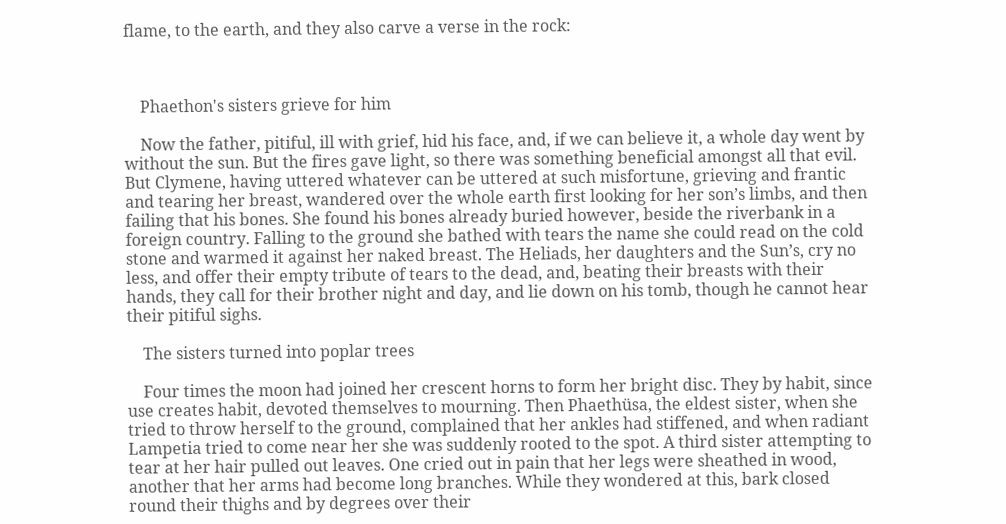flame, to the earth, and they also carve a verse in the rock:



    Phaethon's sisters grieve for him

    Now the father, pitiful, ill with grief, hid his face, and, if we can believe it, a whole day went by without the sun. But the fires gave light, so there was something beneficial amongst all that evil. But Clymene, having uttered whatever can be uttered at such misfortune, grieving and frantic and tearing her breast, wandered over the whole earth first looking for her son’s limbs, and then failing that his bones. She found his bones already buried however, beside the riverbank in a foreign country. Falling to the ground she bathed with tears the name she could read on the cold stone and warmed it against her naked breast. The Heliads, her daughters and the Sun’s, cry no less, and offer their empty tribute of tears to the dead, and, beating their breasts with their hands, they call for their brother night and day, and lie down on his tomb, though he cannot hear their pitiful sighs.

    The sisters turned into poplar trees

    Four times the moon had joined her crescent horns to form her bright disc. They by habit, since use creates habit, devoted themselves to mourning. Then Phaethüsa, the eldest sister, when she tried to throw herself to the ground, complained that her ankles had stiffened, and when radiant Lampetia tried to come near her she was suddenly rooted to the spot. A third sister attempting to tear at her hair pulled out leaves. One cried out in pain that her legs were sheathed in wood, another that her arms had become long branches. While they wondered at this, bark closed round their thighs and by degrees over their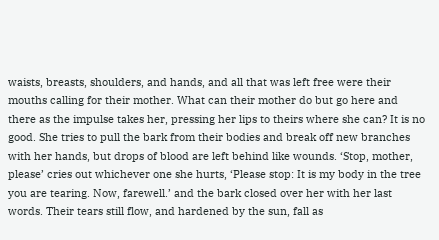waists, breasts, shoulders, and hands, and all that was left free were their mouths calling for their mother. What can their mother do but go here and there as the impulse takes her, pressing her lips to theirs where she can? It is no good. She tries to pull the bark from their bodies and break off new branches with her hands, but drops of blood are left behind like wounds. ‘Stop, mother, please’ cries out whichever one she hurts, ‘Please stop: It is my body in the tree you are tearing. Now, farewell.’ and the bark closed over her with her last words. Their tears still flow, and hardened by the sun, fall as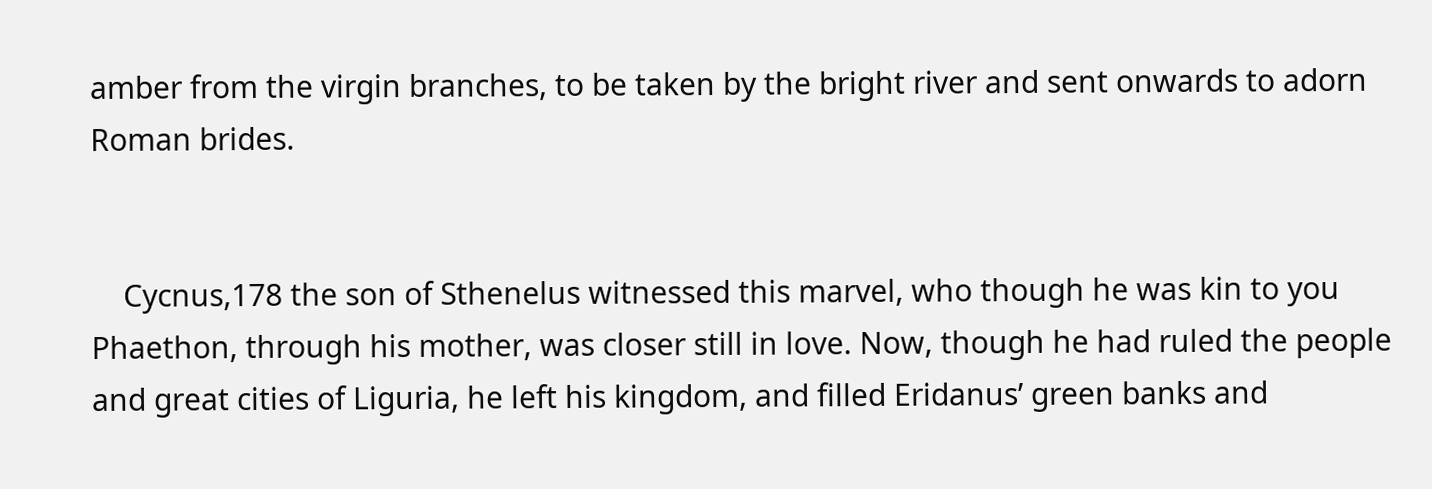amber from the virgin branches, to be taken by the bright river and sent onwards to adorn Roman brides.


    Cycnus,178 the son of Sthenelus witnessed this marvel, who though he was kin to you Phaethon, through his mother, was closer still in love. Now, though he had ruled the people and great cities of Liguria, he left his kingdom, and filled Eridanus’ green banks and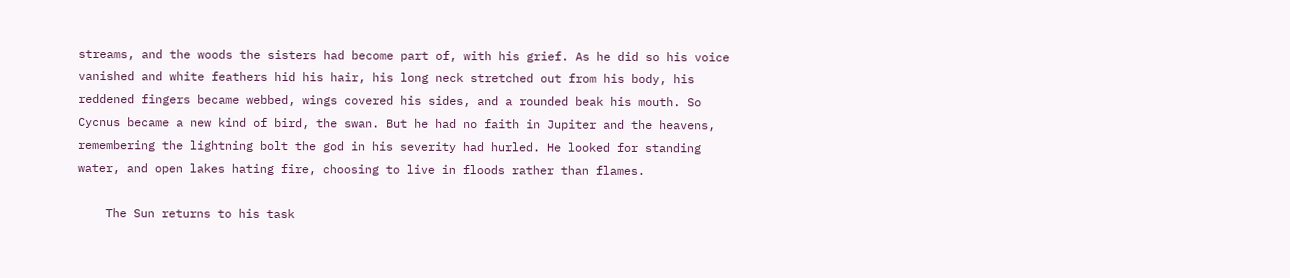streams, and the woods the sisters had become part of, with his grief. As he did so his voice vanished and white feathers hid his hair, his long neck stretched out from his body, his reddened fingers became webbed, wings covered his sides, and a rounded beak his mouth. So Cycnus became a new kind of bird, the swan. But he had no faith in Jupiter and the heavens, remembering the lightning bolt the god in his severity had hurled. He looked for standing water, and open lakes hating fire, choosing to live in floods rather than flames.

    The Sun returns to his task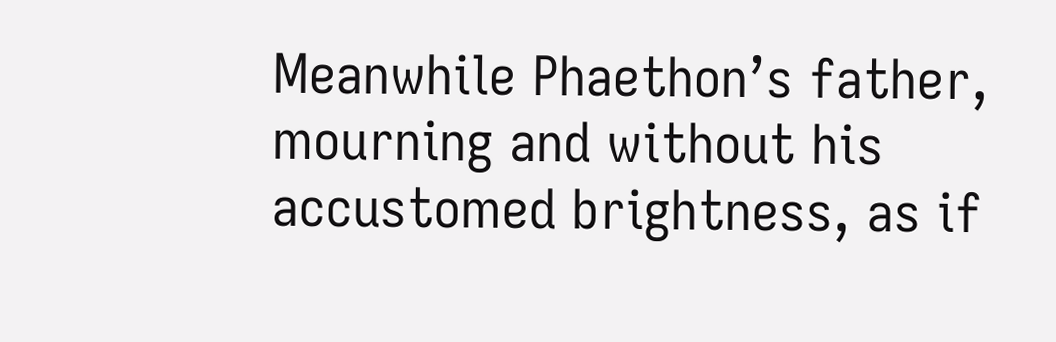Meanwhile Phaethon’s father, mourning and without his accustomed brightness, as if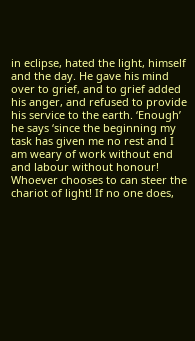in eclipse, hated the light, himself and the day. He gave his mind over to grief, and to grief added his anger, and refused to provide his service to the earth. ‘Enough’ he says ‘since the beginning my task has given me no rest and I am weary of work without end and labour without honour! Whoever chooses to can steer the chariot of light! If no one does,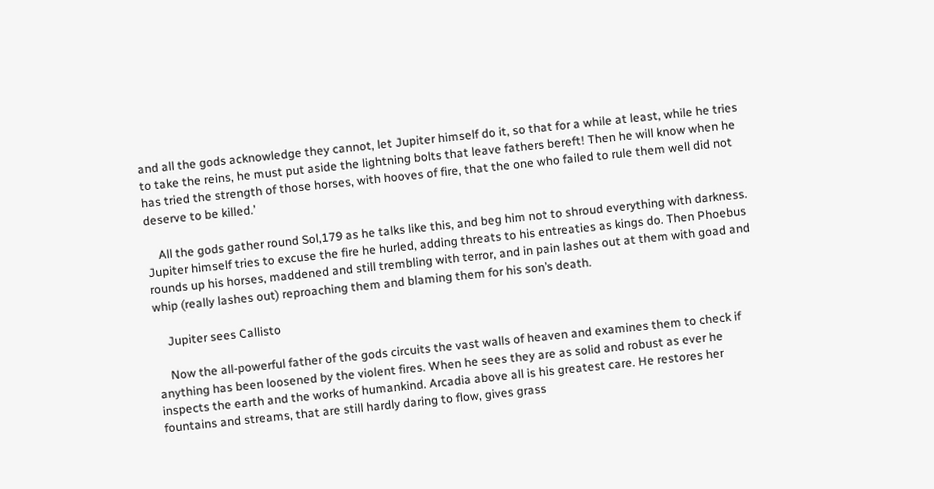and all the gods acknowledge they cannot, let Jupiter himself do it, so that for a while at least, while he tries to take the reins, he must put aside the lightning bolts that leave fathers bereft! Then he will know when he has tried the strength of those horses, with hooves of fire, that the one who failed to rule them well did not deserve to be killed.’

    All the gods gather round Sol,179 as he talks like this, and beg him not to shroud everything with darkness. Jupiter himself tries to excuse the fire he hurled, adding threats to his entreaties as kings do. Then Phoebus rounds up his horses, maddened and still trembling with terror, and in pain lashes out at them with goad and whip (really lashes out) reproaching them and blaming them for his son’s death.

    Jupiter sees Callisto

    Now the all-powerful father of the gods circuits the vast walls of heaven and examines them to check if anything has been loosened by the violent fires. When he sees they are as solid and robust as ever he inspects the earth and the works of humankind. Arcadia above all is his greatest care. He restores her fountains and streams, that are still hardly daring to flow, gives grass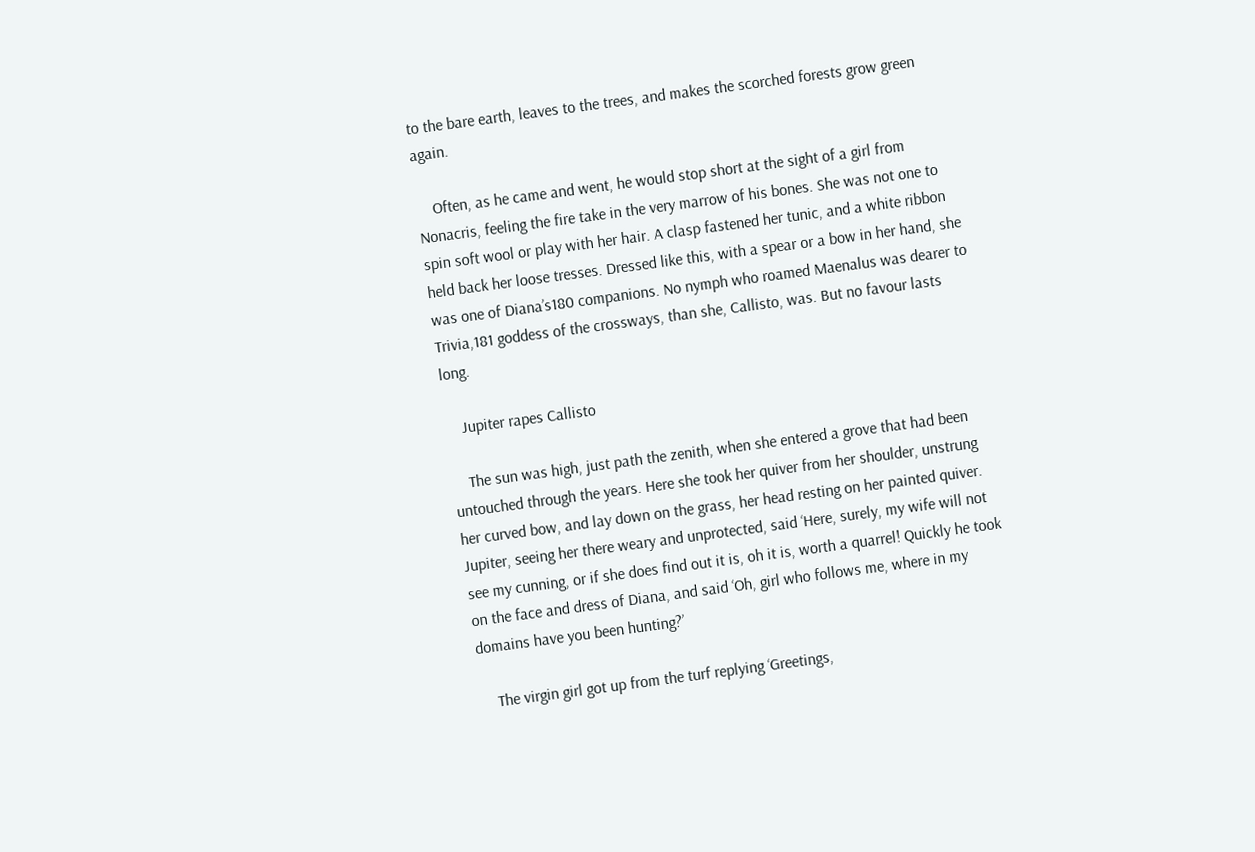to the bare earth, leaves to the trees, and makes the scorched forests grow green again.

    Often, as he came and went, he would stop short at the sight of a girl from Nonacris, feeling the fire take in the very marrow of his bones. She was not one to spin soft wool or play with her hair. A clasp fastened her tunic, and a white ribbon held back her loose tresses. Dressed like this, with a spear or a bow in her hand, she was one of Diana’s180 companions. No nymph who roamed Maenalus was dearer to Trivia,181 goddess of the crossways, than she, Callisto, was. But no favour lasts long.

    Jupiter rapes Callisto

    The sun was high, just path the zenith, when she entered a grove that had been untouched through the years. Here she took her quiver from her shoulder, unstrung her curved bow, and lay down on the grass, her head resting on her painted quiver. Jupiter, seeing her there weary and unprotected, said ‘Here, surely, my wife will not see my cunning, or if she does find out it is, oh it is, worth a quarrel! Quickly he took on the face and dress of Diana, and said ‘Oh, girl who follows me, where in my domains have you been hunting?’

    The virgin girl got up from the turf replying ‘Greetings,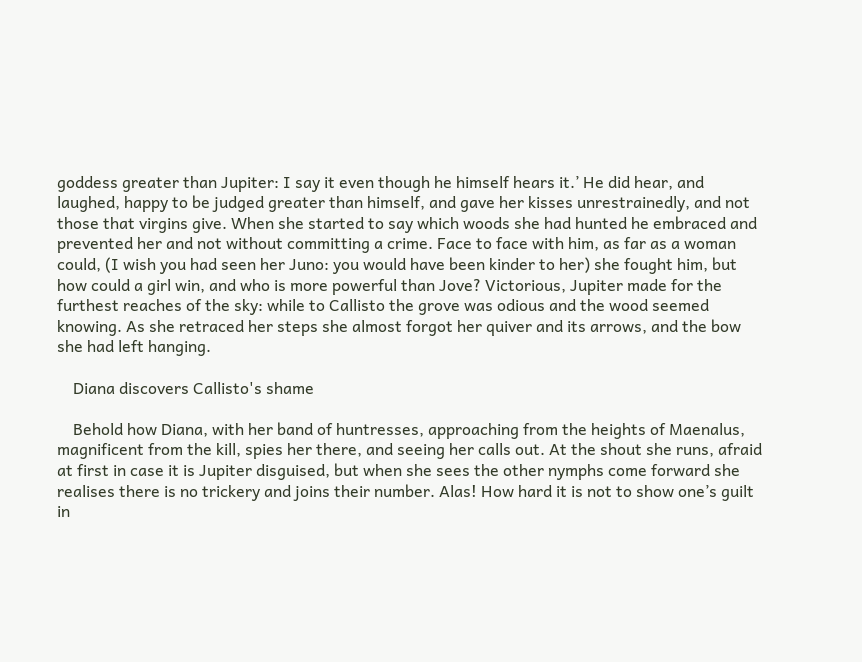goddess greater than Jupiter: I say it even though he himself hears it.’ He did hear, and laughed, happy to be judged greater than himself, and gave her kisses unrestrainedly, and not those that virgins give. When she started to say which woods she had hunted he embraced and prevented her and not without committing a crime. Face to face with him, as far as a woman could, (I wish you had seen her Juno: you would have been kinder to her) she fought him, but how could a girl win, and who is more powerful than Jove? Victorious, Jupiter made for the furthest reaches of the sky: while to Callisto the grove was odious and the wood seemed knowing. As she retraced her steps she almost forgot her quiver and its arrows, and the bow she had left hanging.

    Diana discovers Callisto's shame

    Behold how Diana, with her band of huntresses, approaching from the heights of Maenalus, magnificent from the kill, spies her there, and seeing her calls out. At the shout she runs, afraid at first in case it is Jupiter disguised, but when she sees the other nymphs come forward she realises there is no trickery and joins their number. Alas! How hard it is not to show one’s guilt in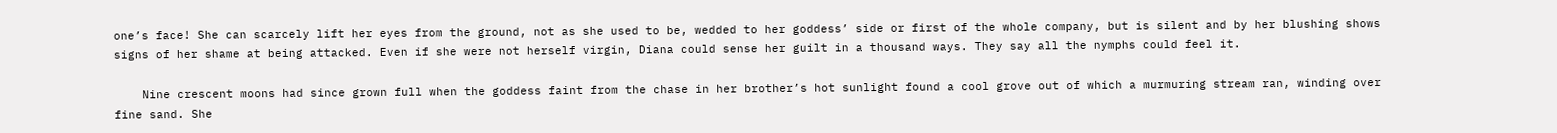one’s face! She can scarcely lift her eyes from the ground, not as she used to be, wedded to her goddess’ side or first of the whole company, but is silent and by her blushing shows signs of her shame at being attacked. Even if she were not herself virgin, Diana could sense her guilt in a thousand ways. They say all the nymphs could feel it.

    Nine crescent moons had since grown full when the goddess faint from the chase in her brother’s hot sunlight found a cool grove out of which a murmuring stream ran, winding over fine sand. She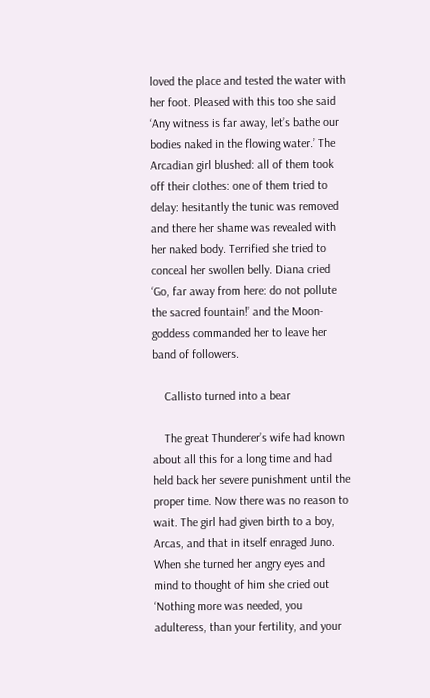loved the place and tested the water with her foot. Pleased with this too she said ‘Any witness is far away, let’s bathe our bodies naked in the flowing water.’ The Arcadian girl blushed: all of them took off their clothes: one of them tried to delay: hesitantly the tunic was removed and there her shame was revealed with her naked body. Terrified she tried to conceal her swollen belly. Diana cried ‘Go, far away from here: do not pollute the sacred fountain!’ and the Moon-goddess commanded her to leave her band of followers.

    Callisto turned into a bear

    The great Thunderer’s wife had known about all this for a long time and had held back her severe punishment until the proper time. Now there was no reason to wait. The girl had given birth to a boy, Arcas, and that in itself enraged Juno. When she turned her angry eyes and mind to thought of him she cried out ‘Nothing more was needed, you adulteress, than your fertility, and your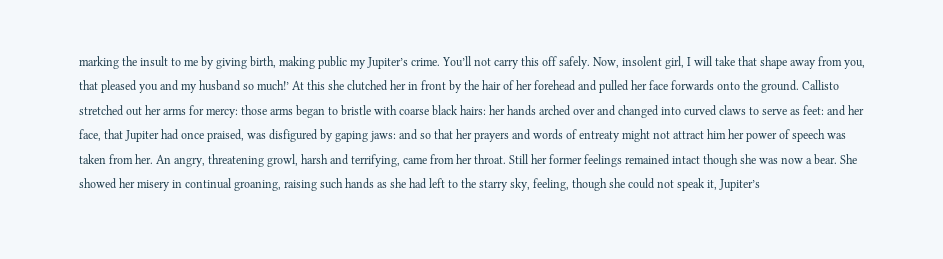marking the insult to me by giving birth, making public my Jupiter’s crime. You’ll not carry this off safely. Now, insolent girl, I will take that shape away from you, that pleased you and my husband so much!’ At this she clutched her in front by the hair of her forehead and pulled her face forwards onto the ground. Callisto stretched out her arms for mercy: those arms began to bristle with coarse black hairs: her hands arched over and changed into curved claws to serve as feet: and her face, that Jupiter had once praised, was disfigured by gaping jaws: and so that her prayers and words of entreaty might not attract him her power of speech was taken from her. An angry, threatening growl, harsh and terrifying, came from her throat. Still her former feelings remained intact though she was now a bear. She showed her misery in continual groaning, raising such hands as she had left to the starry sky, feeling, though she could not speak it, Jupiter’s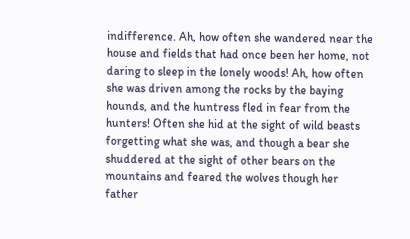indifference. Ah, how often she wandered near the house and fields that had once been her home, not daring to sleep in the lonely woods! Ah, how often she was driven among the rocks by the baying hounds, and the huntress fled in fear from the hunters! Often she hid at the sight of wild beasts forgetting what she was, and though a bear she shuddered at the sight of other bears on the mountains and feared the wolves though her father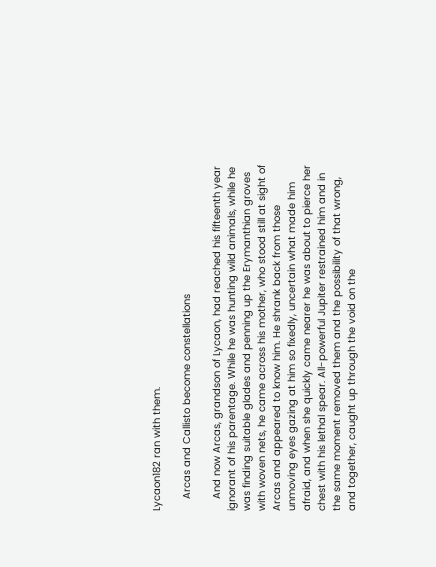Lycaon182 ran with them.

    Arcas and Callisto become constellations

    And now Arcas, grandson of Lycaon, had reached his fifteenth year ignorant of his parentage. While he was hunting wild animals, while he was finding suitable glades and penning up the Erymanthian groves with woven nets, he came across his mother, who stood still at sight of Arcas and appeared to know him. He shrank back from those unmoving eyes gazing at him so fixedly, uncertain what made him afraid, and when she quickly came nearer he was about to pierce her chest with his lethal spear. All-powerful Jupiter restrained him and in the same moment removed them and the possibility of that wrong, and together, caught up through the void on the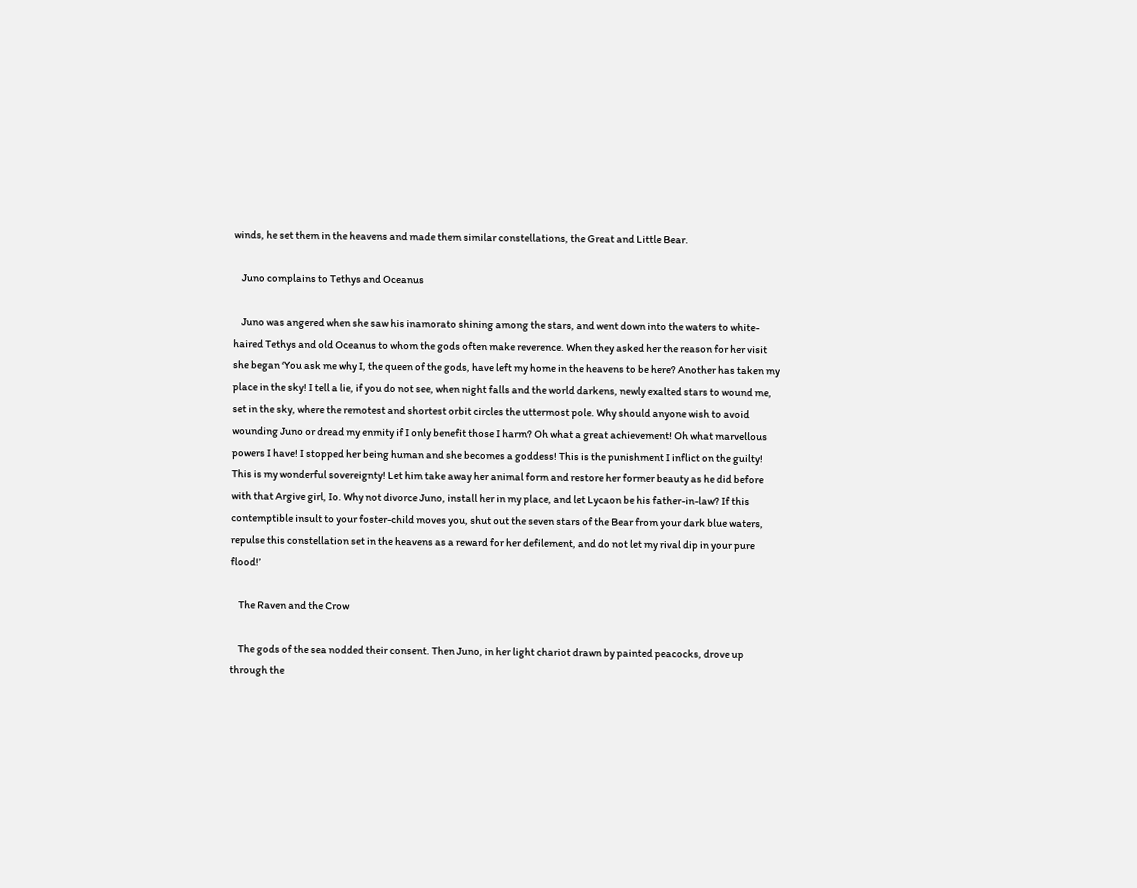winds, he set them in the heavens and made them similar constellations, the Great and Little Bear.

    Juno complains to Tethys and Oceanus

    Juno was angered when she saw his inamorato shining among the stars, and went down into the waters to white-haired Tethys and old Oceanus to whom the gods often make reverence. When they asked her the reason for her visit she began ‘You ask me why I, the queen of the gods, have left my home in the heavens to be here? Another has taken my place in the sky! I tell a lie, if you do not see, when night falls and the world darkens, newly exalted stars to wound me, set in the sky, where the remotest and shortest orbit circles the uttermost pole. Why should anyone wish to avoid wounding Juno or dread my enmity if I only benefit those I harm? Oh what a great achievement! Oh what marvellous powers I have! I stopped her being human and she becomes a goddess! This is the punishment I inflict on the guilty! This is my wonderful sovereignty! Let him take away her animal form and restore her former beauty as he did before with that Argive girl, Io. Why not divorce Juno, install her in my place, and let Lycaon be his father-in-law? If this contemptible insult to your foster-child moves you, shut out the seven stars of the Bear from your dark blue waters, repulse this constellation set in the heavens as a reward for her defilement, and do not let my rival dip in your pure flood!’

    The Raven and the Crow

    The gods of the sea nodded their consent. Then Juno, in her light chariot drawn by painted peacocks, drove up through the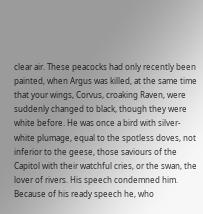clear air. These peacocks had only recently been painted, when Argus was killed, at the same time that your wings, Corvus, croaking Raven, were suddenly changed to black, though they were white before. He was once a bird with silver-white plumage, equal to the spotless doves, not inferior to the geese, those saviours of the Capitol with their watchful cries, or the swan, the lover of rivers. His speech condemned him. Because of his ready speech he, who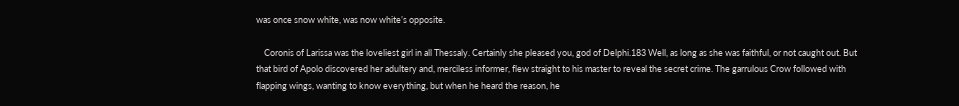was once snow white, was now white’s opposite.

    Coronis of Larissa was the loveliest girl in all Thessaly. Certainly she pleased you, god of Delphi.183 Well, as long as she was faithful, or not caught out. But that bird of Apolo discovered her adultery and, merciless informer, flew straight to his master to reveal the secret crime. The garrulous Crow followed with flapping wings, wanting to know everything, but when he heard the reason, he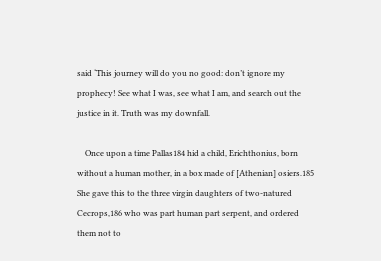said ‘This journey will do you no good: don’t ignore my prophecy! See what I was, see what I am, and search out the justice in it. Truth was my downfall.

    Once upon a time Pallas184 hid a child, Erichthonius, born without a human mother, in a box made of [Athenian] osiers.185 She gave this to the three virgin daughters of two-natured Cecrops,186 who was part human part serpent, and ordered them not to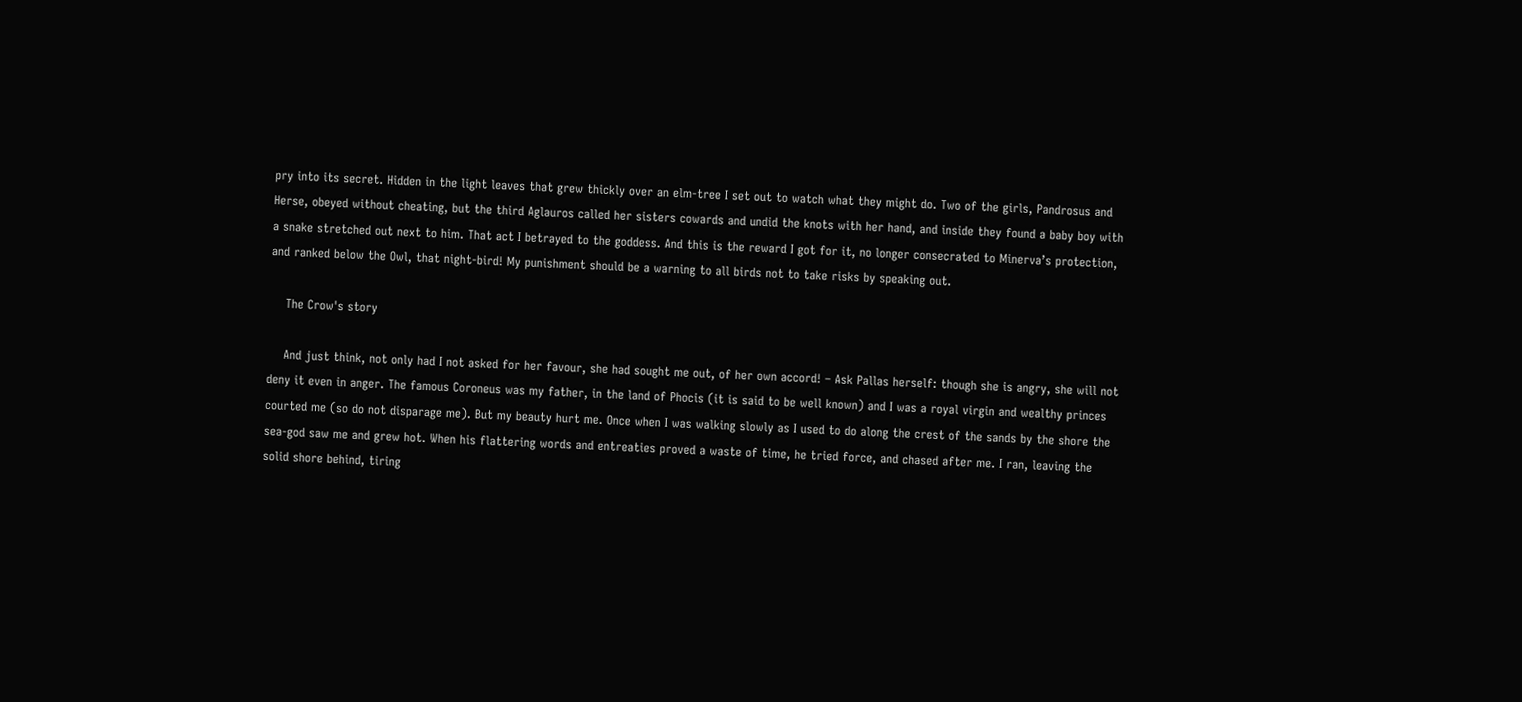pry into its secret. Hidden in the light leaves that grew thickly over an elm-tree I set out to watch what they might do. Two of the girls, Pandrosus and Herse, obeyed without cheating, but the third Aglauros called her sisters cowards and undid the knots with her hand, and inside they found a baby boy with a snake stretched out next to him. That act I betrayed to the goddess. And this is the reward I got for it, no longer consecrated to Minerva’s protection, and ranked below the Owl, that night-bird! My punishment should be a warning to all birds not to take risks by speaking out.

    The Crow's story

    And just think, not only had I not asked for her favour, she had sought me out, of her own accord! – Ask Pallas herself: though she is angry, she will not deny it even in anger. The famous Coroneus was my father, in the land of Phocis (it is said to be well known) and I was a royal virgin and wealthy princes courted me (so do not disparage me). But my beauty hurt me. Once when I was walking slowly as I used to do along the crest of the sands by the shore the sea-god saw me and grew hot. When his flattering words and entreaties proved a waste of time, he tried force, and chased after me. I ran, leaving the solid shore behind, tiring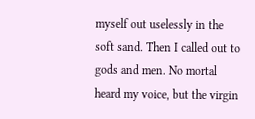myself out uselessly in the soft sand. Then I called out to gods and men. No mortal heard my voice, but the virgin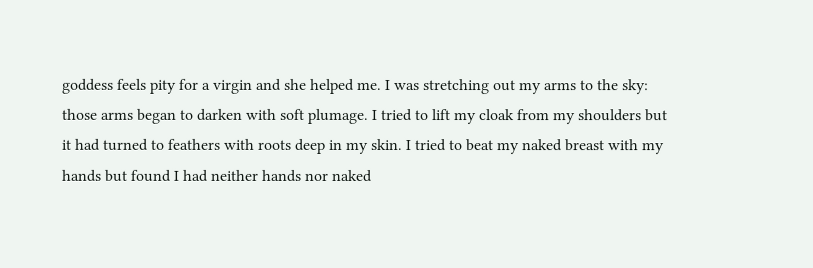goddess feels pity for a virgin and she helped me. I was stretching out my arms to the sky: those arms began to darken with soft plumage. I tried to lift my cloak from my shoulders but it had turned to feathers with roots deep in my skin. I tried to beat my naked breast with my hands but found I had neither hands nor naked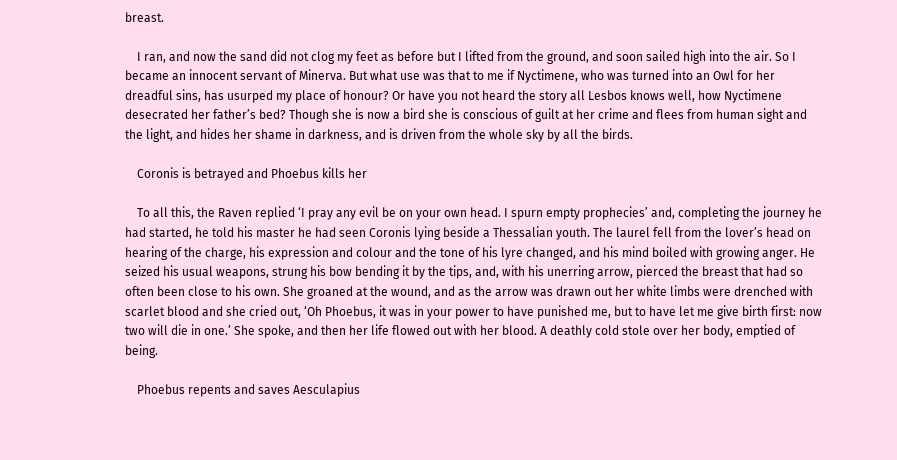breast.

    I ran, and now the sand did not clog my feet as before but I lifted from the ground, and soon sailed high into the air. So I became an innocent servant of Minerva. But what use was that to me if Nyctimene, who was turned into an Owl for her dreadful sins, has usurped my place of honour? Or have you not heard the story all Lesbos knows well, how Nyctimene desecrated her father’s bed? Though she is now a bird she is conscious of guilt at her crime and flees from human sight and the light, and hides her shame in darkness, and is driven from the whole sky by all the birds.

    Coronis is betrayed and Phoebus kills her

    To all this, the Raven replied ‘I pray any evil be on your own head. I spurn empty prophecies’ and, completing the journey he had started, he told his master he had seen Coronis lying beside a Thessalian youth. The laurel fell from the lover’s head on hearing of the charge, his expression and colour and the tone of his lyre changed, and his mind boiled with growing anger. He seized his usual weapons, strung his bow bending it by the tips, and, with his unerring arrow, pierced the breast that had so often been close to his own. She groaned at the wound, and as the arrow was drawn out her white limbs were drenched with scarlet blood and she cried out, ‘Oh Phoebus, it was in your power to have punished me, but to have let me give birth first: now two will die in one.’ She spoke, and then her life flowed out with her blood. A deathly cold stole over her body, emptied of being.

    Phoebus repents and saves Aesculapius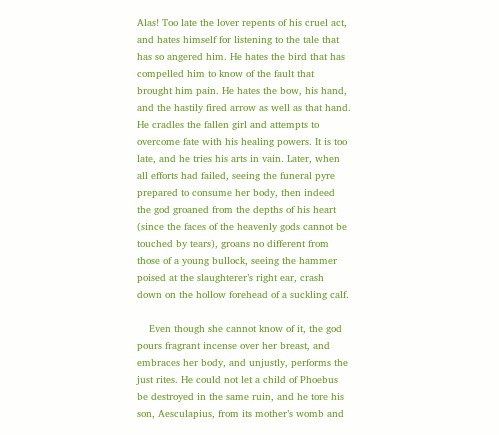Alas! Too late the lover repents of his cruel act, and hates himself for listening to the tale that has so angered him. He hates the bird that has compelled him to know of the fault that brought him pain. He hates the bow, his hand, and the hastily fired arrow as well as that hand. He cradles the fallen girl and attempts to overcome fate with his healing powers. It is too late, and he tries his arts in vain. Later, when all efforts had failed, seeing the funeral pyre prepared to consume her body, then indeed the god groaned from the depths of his heart (since the faces of the heavenly gods cannot be touched by tears), groans no different from those of a young bullock, seeing the hammer poised at the slaughterer’s right ear, crash down on the hollow forehead of a suckling calf.

    Even though she cannot know of it, the god pours fragrant incense over her breast, and embraces her body, and unjustly, performs the just rites. He could not let a child of Phoebus be destroyed in the same ruin, and he tore his son, Aesculapius, from its mother’s womb and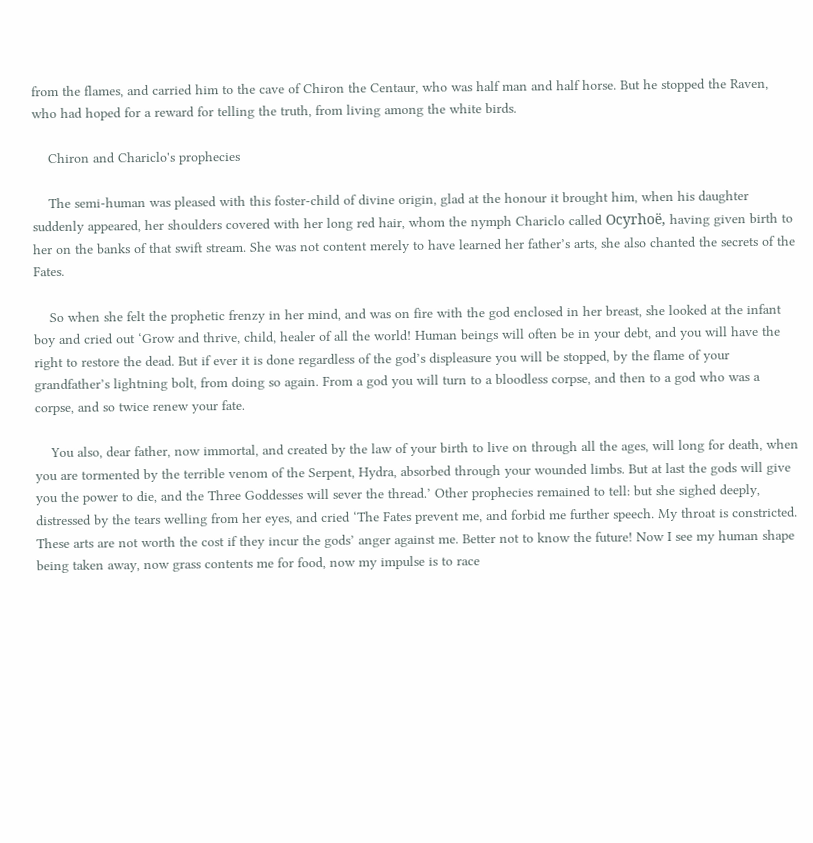from the flames, and carried him to the cave of Chiron the Centaur, who was half man and half horse. But he stopped the Raven, who had hoped for a reward for telling the truth, from living among the white birds.

    Chiron and Chariclo's prophecies

    The semi-human was pleased with this foster-child of divine origin, glad at the honour it brought him, when his daughter suddenly appeared, her shoulders covered with her long red hair, whom the nymph Chariclo called Ocyrhoë, having given birth to her on the banks of that swift stream. She was not content merely to have learned her father’s arts, she also chanted the secrets of the Fates.

    So when she felt the prophetic frenzy in her mind, and was on fire with the god enclosed in her breast, she looked at the infant boy and cried out ‘Grow and thrive, child, healer of all the world! Human beings will often be in your debt, and you will have the right to restore the dead. But if ever it is done regardless of the god’s displeasure you will be stopped, by the flame of your grandfather’s lightning bolt, from doing so again. From a god you will turn to a bloodless corpse, and then to a god who was a corpse, and so twice renew your fate.

    You also, dear father, now immortal, and created by the law of your birth to live on through all the ages, will long for death, when you are tormented by the terrible venom of the Serpent, Hydra, absorbed through your wounded limbs. But at last the gods will give you the power to die, and the Three Goddesses will sever the thread.’ Other prophecies remained to tell: but she sighed deeply, distressed by the tears welling from her eyes, and cried ‘The Fates prevent me, and forbid me further speech. My throat is constricted. These arts are not worth the cost if they incur the gods’ anger against me. Better not to know the future! Now I see my human shape being taken away, now grass contents me for food, now my impulse is to race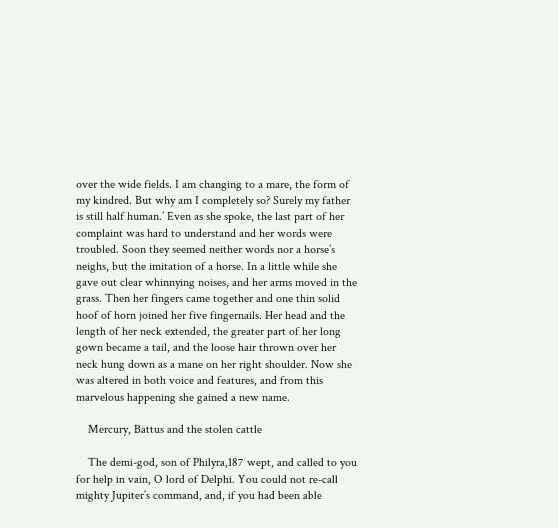over the wide fields. I am changing to a mare, the form of my kindred. But why am I completely so? Surely my father is still half human.’ Even as she spoke, the last part of her complaint was hard to understand and her words were troubled. Soon they seemed neither words nor a horse’s neighs, but the imitation of a horse. In a little while she gave out clear whinnying noises, and her arms moved in the grass. Then her fingers came together and one thin solid hoof of horn joined her five fingernails. Her head and the length of her neck extended, the greater part of her long gown became a tail, and the loose hair thrown over her neck hung down as a mane on her right shoulder. Now she was altered in both voice and features, and from this marvelous happening she gained a new name.

    Mercury, Battus and the stolen cattle

    The demi-god, son of Philyra,187 wept, and called to you for help in vain, O lord of Delphi. You could not re-call mighty Jupiter’s command, and, if you had been able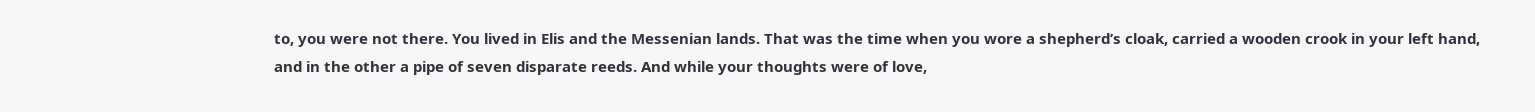to, you were not there. You lived in Elis and the Messenian lands. That was the time when you wore a shepherd’s cloak, carried a wooden crook in your left hand, and in the other a pipe of seven disparate reeds. And while your thoughts were of love,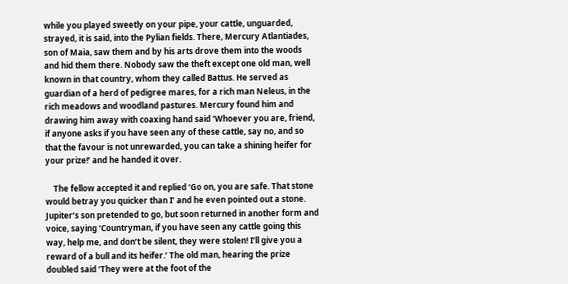while you played sweetly on your pipe, your cattle, unguarded, strayed, it is said, into the Pylian fields. There, Mercury Atlantiades, son of Maia, saw them and by his arts drove them into the woods and hid them there. Nobody saw the theft except one old man, well known in that country, whom they called Battus. He served as guardian of a herd of pedigree mares, for a rich man Neleus, in the rich meadows and woodland pastures. Mercury found him and drawing him away with coaxing hand said ‘Whoever you are, friend, if anyone asks if you have seen any of these cattle, say no, and so that the favour is not unrewarded, you can take a shining heifer for your prize!’ and he handed it over.

    The fellow accepted it and replied ‘Go on, you are safe. That stone would betray you quicker than I’ and he even pointed out a stone. Jupiter’s son pretended to go, but soon returned in another form and voice, saying ‘Countryman, if you have seen any cattle going this way, help me, and don’t be silent, they were stolen! I’ll give you a reward of a bull and its heifer.’ The old man, hearing the prize doubled said ‘They were at the foot of the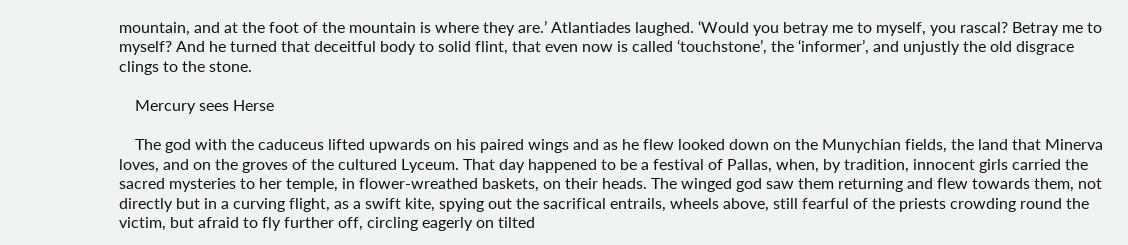mountain, and at the foot of the mountain is where they are.’ Atlantiades laughed. ‘Would you betray me to myself, you rascal? Betray me to myself? And he turned that deceitful body to solid flint, that even now is called ‘touchstone’, the ‘informer’, and unjustly the old disgrace clings to the stone.

    Mercury sees Herse

    The god with the caduceus lifted upwards on his paired wings and as he flew looked down on the Munychian fields, the land that Minerva loves, and on the groves of the cultured Lyceum. That day happened to be a festival of Pallas, when, by tradition, innocent girls carried the sacred mysteries to her temple, in flower-wreathed baskets, on their heads. The winged god saw them returning and flew towards them, not directly but in a curving flight, as a swift kite, spying out the sacrifical entrails, wheels above, still fearful of the priests crowding round the victim, but afraid to fly further off, circling eagerly on tilted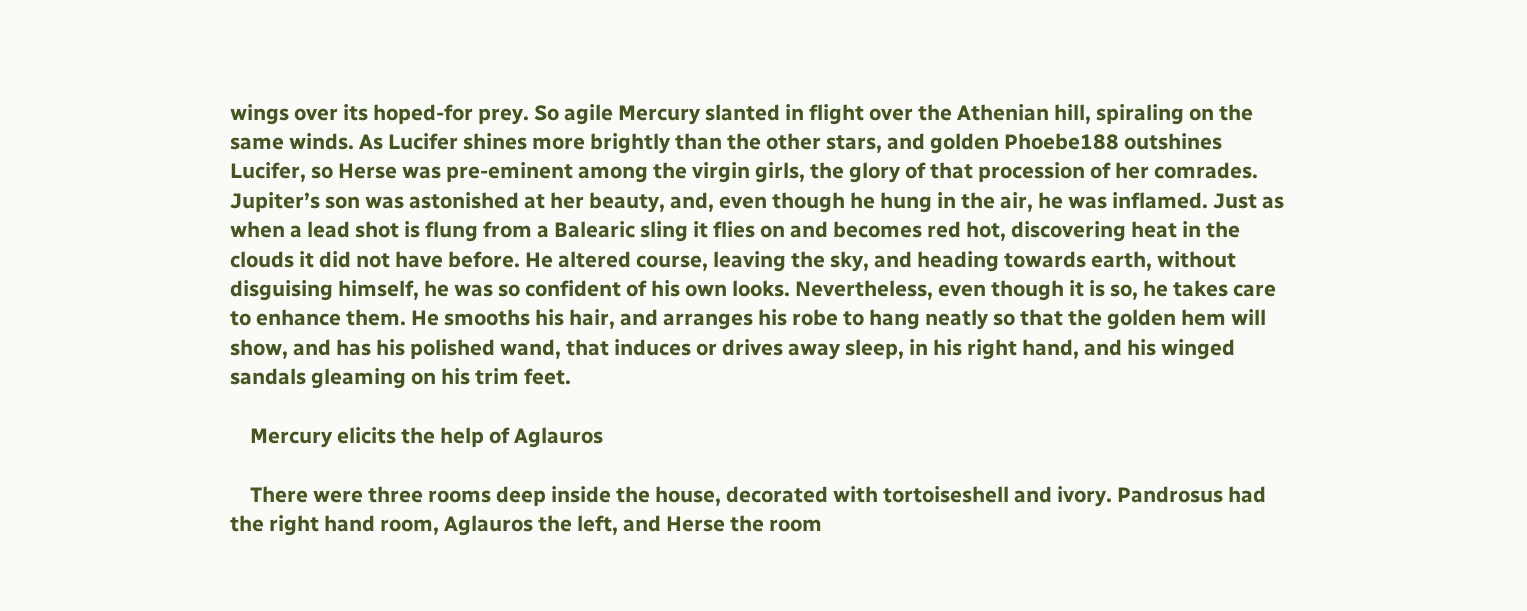wings over its hoped-for prey. So agile Mercury slanted in flight over the Athenian hill, spiraling on the same winds. As Lucifer shines more brightly than the other stars, and golden Phoebe188 outshines Lucifer, so Herse was pre-eminent among the virgin girls, the glory of that procession of her comrades. Jupiter’s son was astonished at her beauty, and, even though he hung in the air, he was inflamed. Just as when a lead shot is flung from a Balearic sling it flies on and becomes red hot, discovering heat in the clouds it did not have before. He altered course, leaving the sky, and heading towards earth, without disguising himself, he was so confident of his own looks. Nevertheless, even though it is so, he takes care to enhance them. He smooths his hair, and arranges his robe to hang neatly so that the golden hem will show, and has his polished wand, that induces or drives away sleep, in his right hand, and his winged sandals gleaming on his trim feet.

    Mercury elicits the help of Aglauros

    There were three rooms deep inside the house, decorated with tortoiseshell and ivory. Pandrosus had the right hand room, Aglauros the left, and Herse the room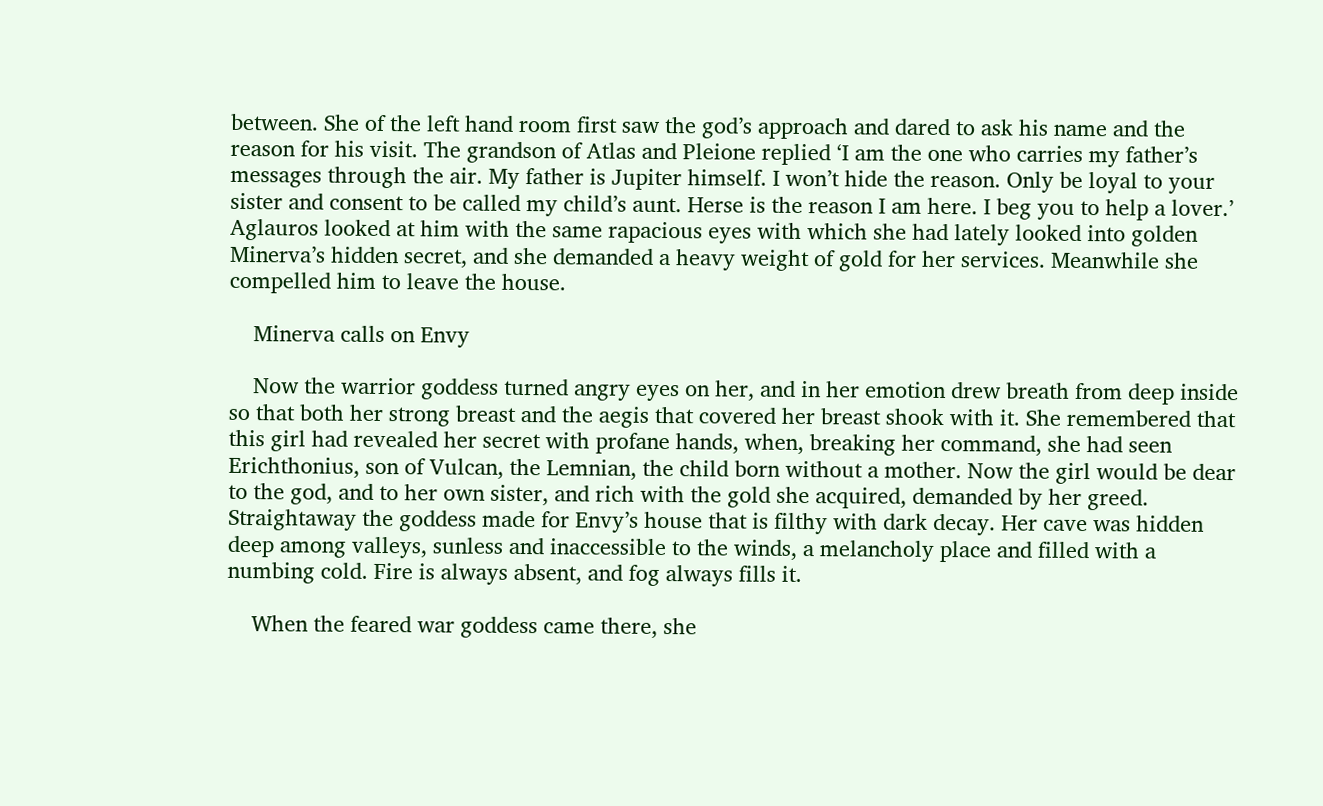between. She of the left hand room first saw the god’s approach and dared to ask his name and the reason for his visit. The grandson of Atlas and Pleione replied ‘I am the one who carries my father’s messages through the air. My father is Jupiter himself. I won’t hide the reason. Only be loyal to your sister and consent to be called my child’s aunt. Herse is the reason I am here. I beg you to help a lover.’ Aglauros looked at him with the same rapacious eyes with which she had lately looked into golden Minerva’s hidden secret, and she demanded a heavy weight of gold for her services. Meanwhile she compelled him to leave the house.

    Minerva calls on Envy

    Now the warrior goddess turned angry eyes on her, and in her emotion drew breath from deep inside so that both her strong breast and the aegis that covered her breast shook with it. She remembered that this girl had revealed her secret with profane hands, when, breaking her command, she had seen Erichthonius, son of Vulcan, the Lemnian, the child born without a mother. Now the girl would be dear to the god, and to her own sister, and rich with the gold she acquired, demanded by her greed. Straightaway the goddess made for Envy’s house that is filthy with dark decay. Her cave was hidden deep among valleys, sunless and inaccessible to the winds, a melancholy place and filled with a numbing cold. Fire is always absent, and fog always fills it.

    When the feared war goddess came there, she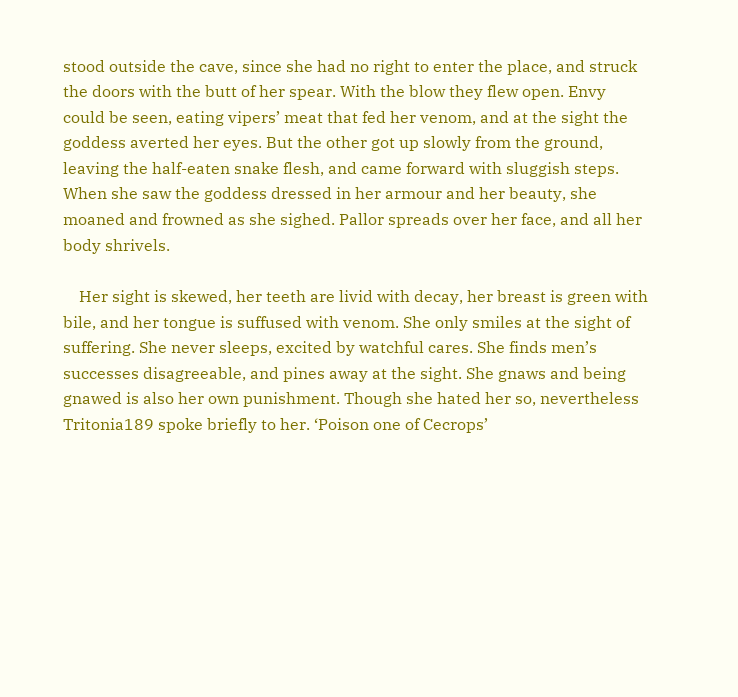stood outside the cave, since she had no right to enter the place, and struck the doors with the butt of her spear. With the blow they flew open. Envy could be seen, eating vipers’ meat that fed her venom, and at the sight the goddess averted her eyes. But the other got up slowly from the ground, leaving the half-eaten snake flesh, and came forward with sluggish steps. When she saw the goddess dressed in her armour and her beauty, she moaned and frowned as she sighed. Pallor spreads over her face, and all her body shrivels.

    Her sight is skewed, her teeth are livid with decay, her breast is green with bile, and her tongue is suffused with venom. She only smiles at the sight of suffering. She never sleeps, excited by watchful cares. She finds men’s successes disagreeable, and pines away at the sight. She gnaws and being gnawed is also her own punishment. Though she hated her so, nevertheless Tritonia189 spoke briefly to her. ‘Poison one of Cecrops’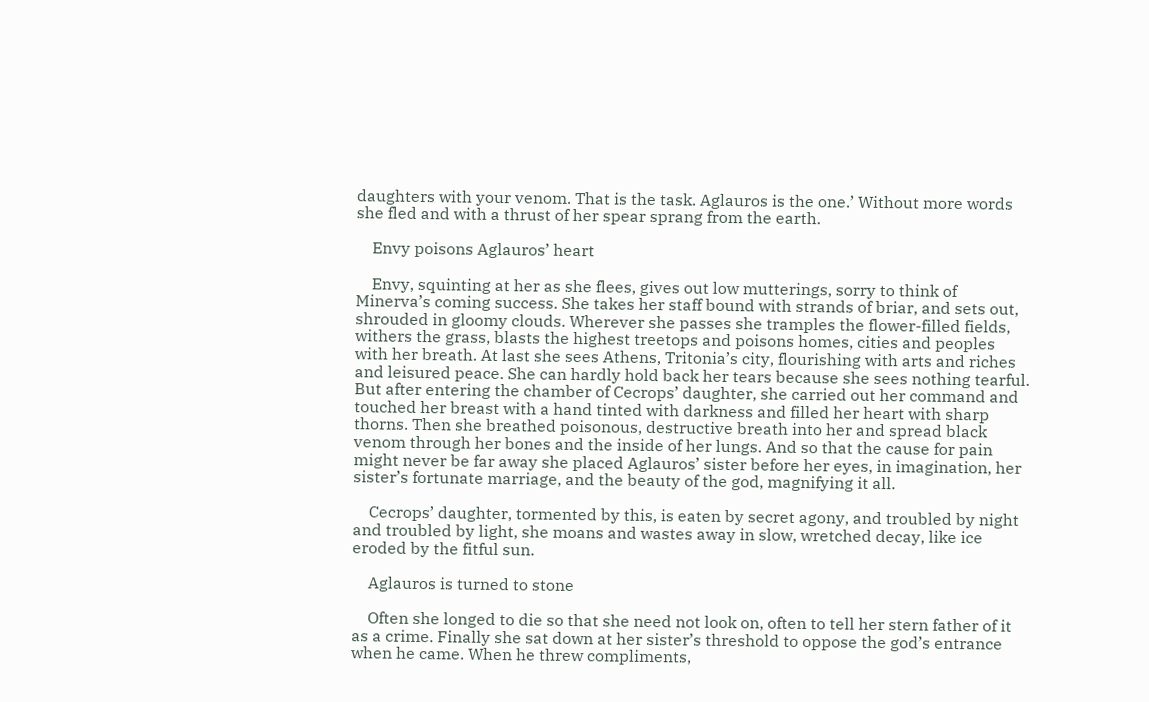daughters with your venom. That is the task. Aglauros is the one.’ Without more words she fled and with a thrust of her spear sprang from the earth.

    Envy poisons Aglauros’ heart

    Envy, squinting at her as she flees, gives out low mutterings, sorry to think of Minerva’s coming success. She takes her staff bound with strands of briar, and sets out, shrouded in gloomy clouds. Wherever she passes she tramples the flower-filled fields, withers the grass, blasts the highest treetops and poisons homes, cities and peoples with her breath. At last she sees Athens, Tritonia’s city, flourishing with arts and riches and leisured peace. She can hardly hold back her tears because she sees nothing tearful. But after entering the chamber of Cecrops’ daughter, she carried out her command and touched her breast with a hand tinted with darkness and filled her heart with sharp thorns. Then she breathed poisonous, destructive breath into her and spread black venom through her bones and the inside of her lungs. And so that the cause for pain might never be far away she placed Aglauros’ sister before her eyes, in imagination, her sister’s fortunate marriage, and the beauty of the god, magnifying it all.

    Cecrops’ daughter, tormented by this, is eaten by secret agony, and troubled by night and troubled by light, she moans and wastes away in slow, wretched decay, like ice eroded by the fitful sun.

    Aglauros is turned to stone

    Often she longed to die so that she need not look on, often to tell her stern father of it as a crime. Finally she sat down at her sister’s threshold to oppose the god’s entrance when he came. When he threw compliments,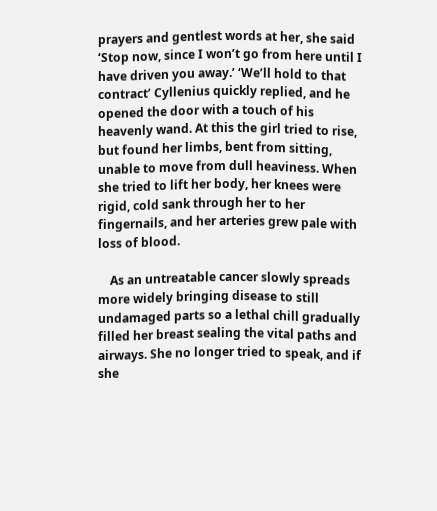prayers and gentlest words at her, she said ‘Stop now, since I won’t go from here until I have driven you away.’ ‘We’ll hold to that contract’ Cyllenius quickly replied, and he opened the door with a touch of his heavenly wand. At this the girl tried to rise, but found her limbs, bent from sitting, unable to move from dull heaviness. When she tried to lift her body, her knees were rigid, cold sank through her to her fingernails, and her arteries grew pale with loss of blood.

    As an untreatable cancer slowly spreads more widely bringing disease to still undamaged parts so a lethal chill gradually filled her breast sealing the vital paths and airways. She no longer tried to speak, and if she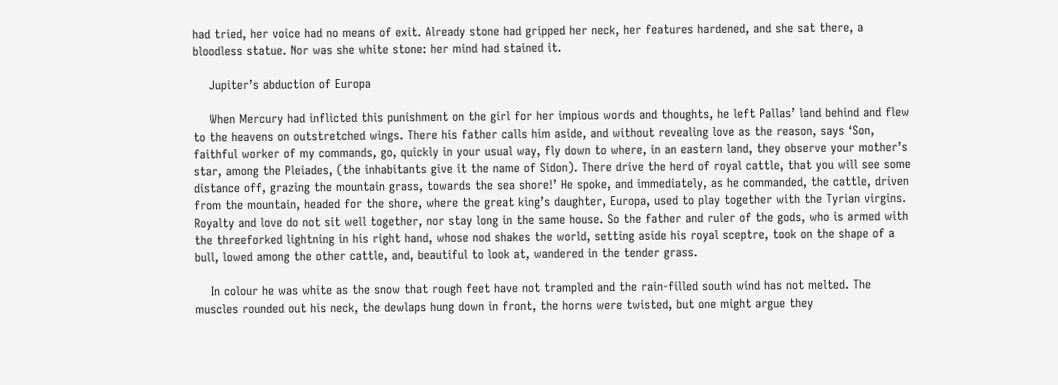had tried, her voice had no means of exit. Already stone had gripped her neck, her features hardened, and she sat there, a bloodless statue. Nor was she white stone: her mind had stained it.

    Jupiter’s abduction of Europa

    When Mercury had inflicted this punishment on the girl for her impious words and thoughts, he left Pallas’ land behind and flew to the heavens on outstretched wings. There his father calls him aside, and without revealing love as the reason, says ‘Son, faithful worker of my commands, go, quickly in your usual way, fly down to where, in an eastern land, they observe your mother’s star, among the Pleiades, (the inhabitants give it the name of Sidon). There drive the herd of royal cattle, that you will see some distance off, grazing the mountain grass, towards the sea shore!’ He spoke, and immediately, as he commanded, the cattle, driven from the mountain, headed for the shore, where the great king’s daughter, Europa, used to play together with the Tyrian virgins. Royalty and love do not sit well together, nor stay long in the same house. So the father and ruler of the gods, who is armed with the threeforked lightning in his right hand, whose nod shakes the world, setting aside his royal sceptre, took on the shape of a bull, lowed among the other cattle, and, beautiful to look at, wandered in the tender grass.

    In colour he was white as the snow that rough feet have not trampled and the rain-filled south wind has not melted. The muscles rounded out his neck, the dewlaps hung down in front, the horns were twisted, but one might argue they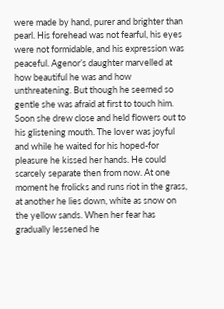were made by hand, purer and brighter than pearl. His forehead was not fearful, his eyes were not formidable, and his expression was peaceful. Agenor’s daughter marvelled at how beautiful he was and how unthreatening. But though he seemed so gentle she was afraid at first to touch him. Soon she drew close and held flowers out to his glistening mouth. The lover was joyful and while he waited for his hoped-for pleasure he kissed her hands. He could scarcely separate then from now. At one moment he frolicks and runs riot in the grass, at another he lies down, white as snow on the yellow sands. When her fear has gradually lessened he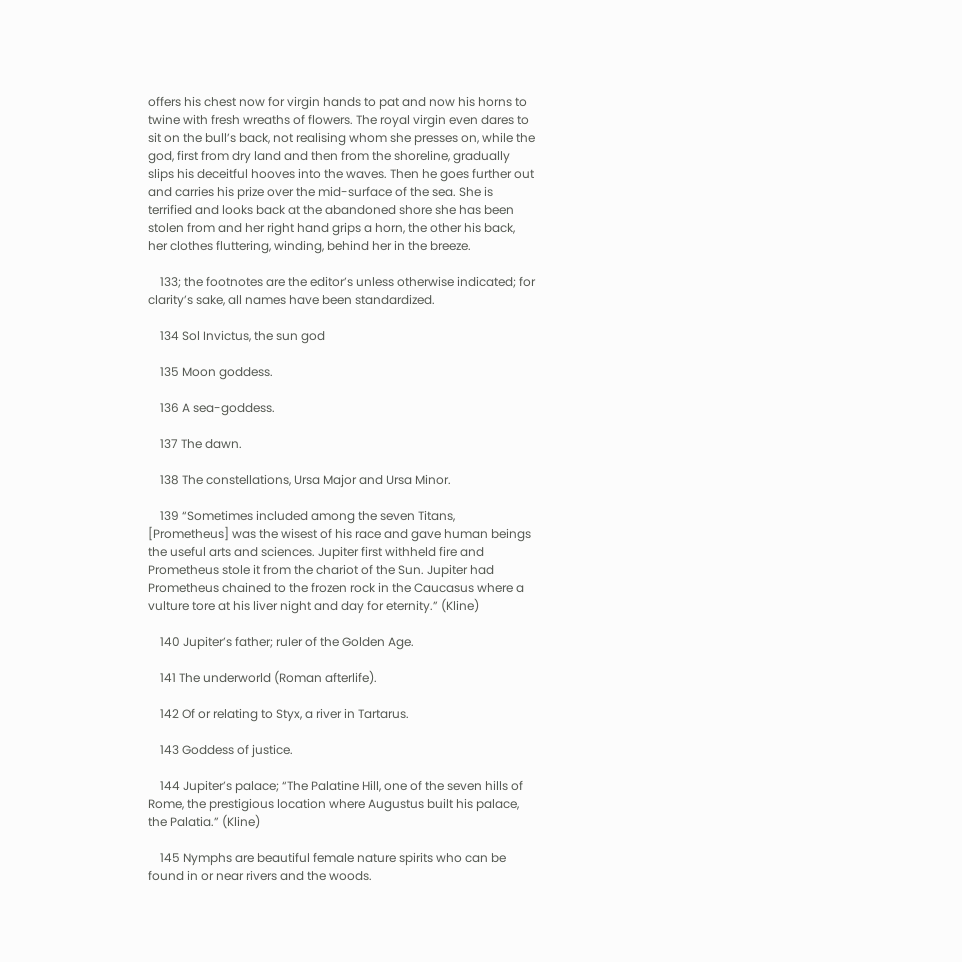offers his chest now for virgin hands to pat and now his horns to twine with fresh wreaths of flowers. The royal virgin even dares to sit on the bull’s back, not realising whom she presses on, while the god, first from dry land and then from the shoreline, gradually slips his deceitful hooves into the waves. Then he goes further out and carries his prize over the mid-surface of the sea. She is terrified and looks back at the abandoned shore she has been stolen from and her right hand grips a horn, the other his back, her clothes fluttering, winding, behind her in the breeze.

    133; the footnotes are the editor’s unless otherwise indicated; for clarity’s sake, all names have been standardized.

    134 Sol Invictus, the sun god

    135 Moon goddess.

    136 A sea-goddess.

    137 The dawn.

    138 The constellations, Ursa Major and Ursa Minor.

    139 “Sometimes included among the seven Titans, [Prometheus] was the wisest of his race and gave human beings the useful arts and sciences. Jupiter first withheld fire and Prometheus stole it from the chariot of the Sun. Jupiter had Prometheus chained to the frozen rock in the Caucasus where a vulture tore at his liver night and day for eternity.” (Kline)

    140 Jupiter’s father; ruler of the Golden Age.

    141 The underworld (Roman afterlife).

    142 Of or relating to Styx, a river in Tartarus.

    143 Goddess of justice.

    144 Jupiter’s palace; “The Palatine Hill, one of the seven hills of Rome, the prestigious location where Augustus built his palace, the Palatia.” (Kline)

    145 Nymphs are beautiful female nature spirits who can be found in or near rivers and the woods.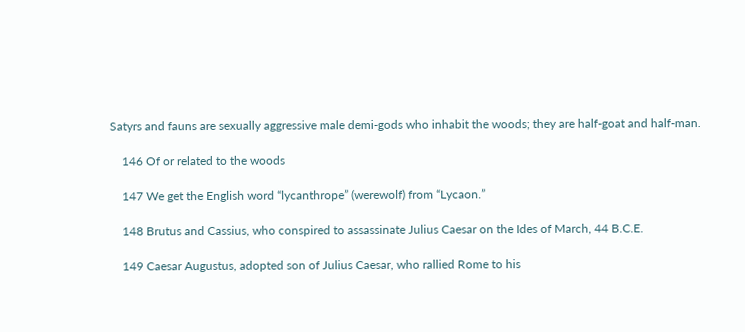Satyrs and fauns are sexually aggressive male demi-gods who inhabit the woods; they are half-goat and half-man.

    146 Of or related to the woods

    147 We get the English word “lycanthrope” (werewolf) from “Lycaon.”

    148 Brutus and Cassius, who conspired to assassinate Julius Caesar on the Ides of March, 44 B.C.E.

    149 Caesar Augustus, adopted son of Julius Caesar, who rallied Rome to his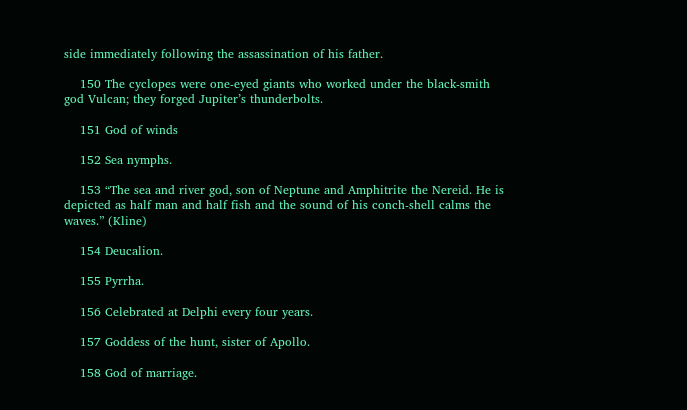side immediately following the assassination of his father.

    150 The cyclopes were one-eyed giants who worked under the black-smith god Vulcan; they forged Jupiter’s thunderbolts.

    151 God of winds

    152 Sea nymphs.

    153 “The sea and river god, son of Neptune and Amphitrite the Nereid. He is depicted as half man and half fish and the sound of his conch-shell calms the waves.” (Kline)

    154 Deucalion.

    155 Pyrrha.

    156 Celebrated at Delphi every four years.

    157 Goddess of the hunt, sister of Apollo.

    158 God of marriage.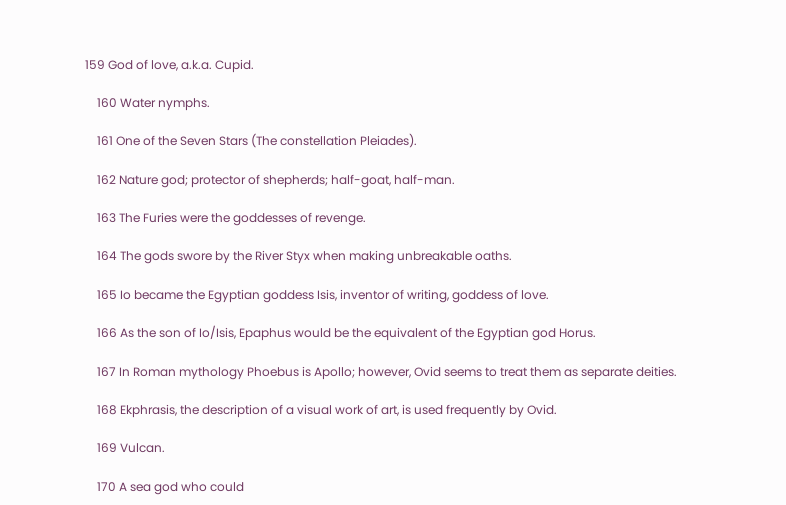159 God of love, a.k.a. Cupid.

    160 Water nymphs.

    161 One of the Seven Stars (The constellation Pleiades).

    162 Nature god; protector of shepherds; half-goat, half-man.

    163 The Furies were the goddesses of revenge.

    164 The gods swore by the River Styx when making unbreakable oaths.

    165 Io became the Egyptian goddess Isis, inventor of writing, goddess of love.

    166 As the son of Io/Isis, Epaphus would be the equivalent of the Egyptian god Horus.

    167 In Roman mythology Phoebus is Apollo; however, Ovid seems to treat them as separate deities.

    168 Ekphrasis, the description of a visual work of art, is used frequently by Ovid.

    169 Vulcan.

    170 A sea god who could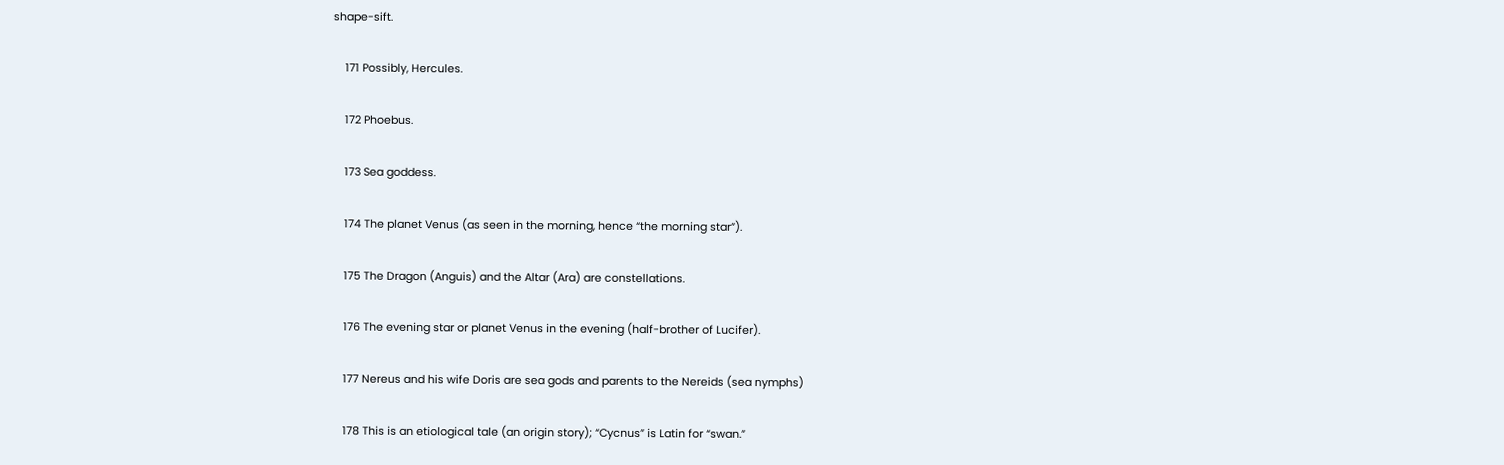shape-sift.

    171 Possibly, Hercules.

    172 Phoebus.

    173 Sea goddess.

    174 The planet Venus (as seen in the morning, hence “the morning star”).

    175 The Dragon (Anguis) and the Altar (Ara) are constellations.

    176 The evening star or planet Venus in the evening (half-brother of Lucifer).

    177 Nereus and his wife Doris are sea gods and parents to the Nereids (sea nymphs)

    178 This is an etiological tale (an origin story); “Cycnus” is Latin for “swan.”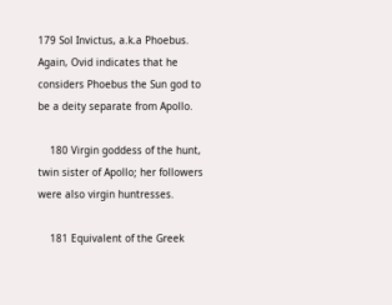179 Sol Invictus, a.k.a Phoebus. Again, Ovid indicates that he considers Phoebus the Sun god to be a deity separate from Apollo.

    180 Virgin goddess of the hunt, twin sister of Apollo; her followers were also virgin huntresses.

    181 Equivalent of the Greek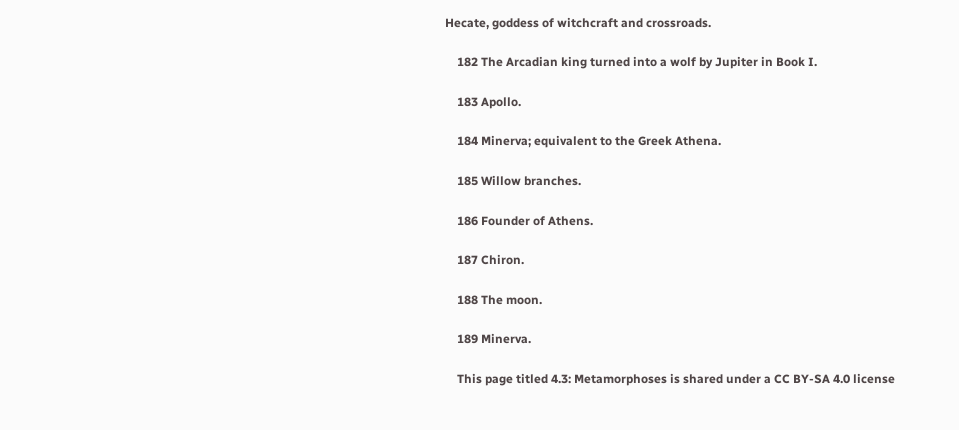Hecate, goddess of witchcraft and crossroads.

    182 The Arcadian king turned into a wolf by Jupiter in Book I.

    183 Apollo.

    184 Minerva; equivalent to the Greek Athena.

    185 Willow branches.

    186 Founder of Athens.

    187 Chiron.

    188 The moon.

    189 Minerva.

    This page titled 4.3: Metamorphoses is shared under a CC BY-SA 4.0 license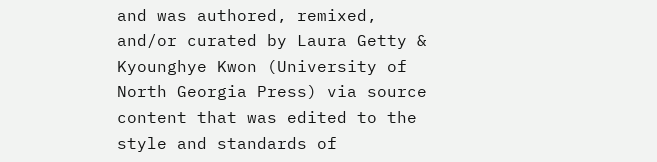and was authored, remixed, and/or curated by Laura Getty & Kyounghye Kwon (University of North Georgia Press) via source content that was edited to the style and standards of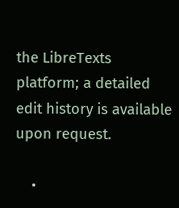the LibreTexts platform; a detailed edit history is available upon request.

    •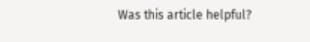Was this article helpful?